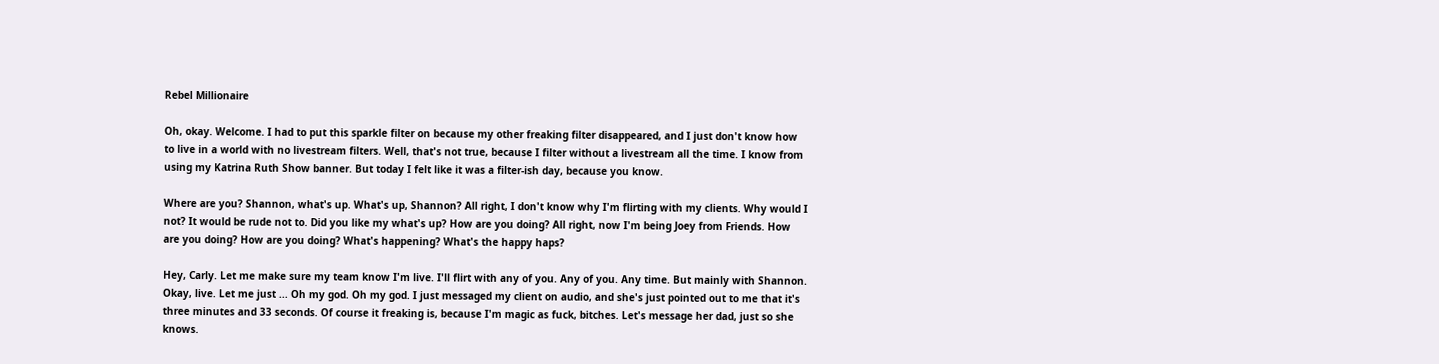Rebel Millionaire

Oh, okay. Welcome. I had to put this sparkle filter on because my other freaking filter disappeared, and I just don't know how to live in a world with no livestream filters. Well, that's not true, because I filter without a livestream all the time. I know from using my Katrina Ruth Show banner. But today I felt like it was a filter-ish day, because you know.

Where are you? Shannon, what's up. What's up, Shannon? All right, I don't know why I'm flirting with my clients. Why would I not? It would be rude not to. Did you like my what's up? How are you doing? All right, now I'm being Joey from Friends. How are you doing? How are you doing? What's happening? What's the happy haps?

Hey, Carly. Let me make sure my team know I'm live. I'll flirt with any of you. Any of you. Any time. But mainly with Shannon. Okay, live. Let me just ... Oh my god. Oh my god. I just messaged my client on audio, and she's just pointed out to me that it's three minutes and 33 seconds. Of course it freaking is, because I'm magic as fuck, bitches. Let's message her dad, just so she knows.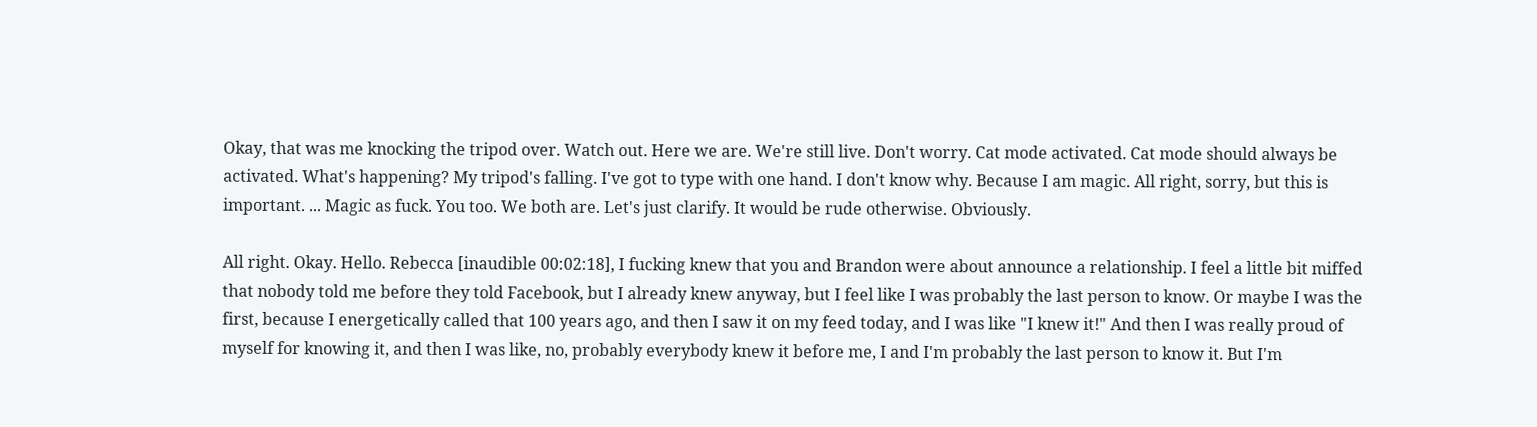Okay, that was me knocking the tripod over. Watch out. Here we are. We're still live. Don't worry. Cat mode activated. Cat mode should always be activated. What's happening? My tripod's falling. I've got to type with one hand. I don't know why. Because I am magic. All right, sorry, but this is important. ... Magic as fuck. You too. We both are. Let's just clarify. It would be rude otherwise. Obviously.

All right. Okay. Hello. Rebecca [inaudible 00:02:18], I fucking knew that you and Brandon were about announce a relationship. I feel a little bit miffed that nobody told me before they told Facebook, but I already knew anyway, but I feel like I was probably the last person to know. Or maybe I was the first, because I energetically called that 100 years ago, and then I saw it on my feed today, and I was like "I knew it!" And then I was really proud of myself for knowing it, and then I was like, no, probably everybody knew it before me, I and I'm probably the last person to know it. But I'm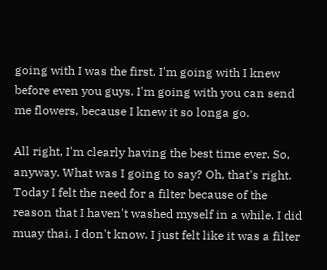going with I was the first. I'm going with I knew before even you guys. I'm going with you can send me flowers, because I knew it so longa go.

All right, I'm clearly having the best time ever. So, anyway. What was I going to say? Oh, that's right. Today I felt the need for a filter because of the reason that I haven't washed myself in a while. I did muay thai. I don't know. I just felt like it was a filter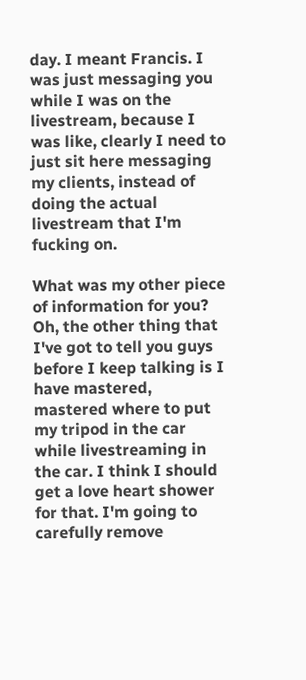day. I meant Francis. I was just messaging you while I was on the livestream, because I was like, clearly I need to just sit here messaging my clients, instead of doing the actual livestream that I'm fucking on.

What was my other piece of information for you? Oh, the other thing that I've got to tell you guys before I keep talking is I have mastered, mastered where to put my tripod in the car while livestreaming in the car. I think I should get a love heart shower for that. I'm going to carefully remove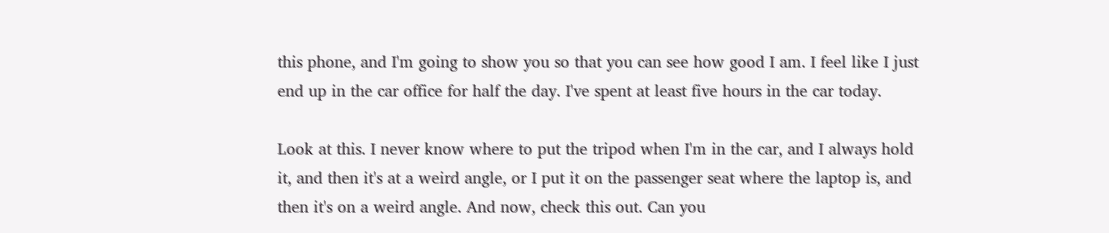this phone, and I'm going to show you so that you can see how good I am. I feel like I just end up in the car office for half the day. I've spent at least five hours in the car today.

Look at this. I never know where to put the tripod when I'm in the car, and I always hold it, and then it's at a weird angle, or I put it on the passenger seat where the laptop is, and then it's on a weird angle. And now, check this out. Can you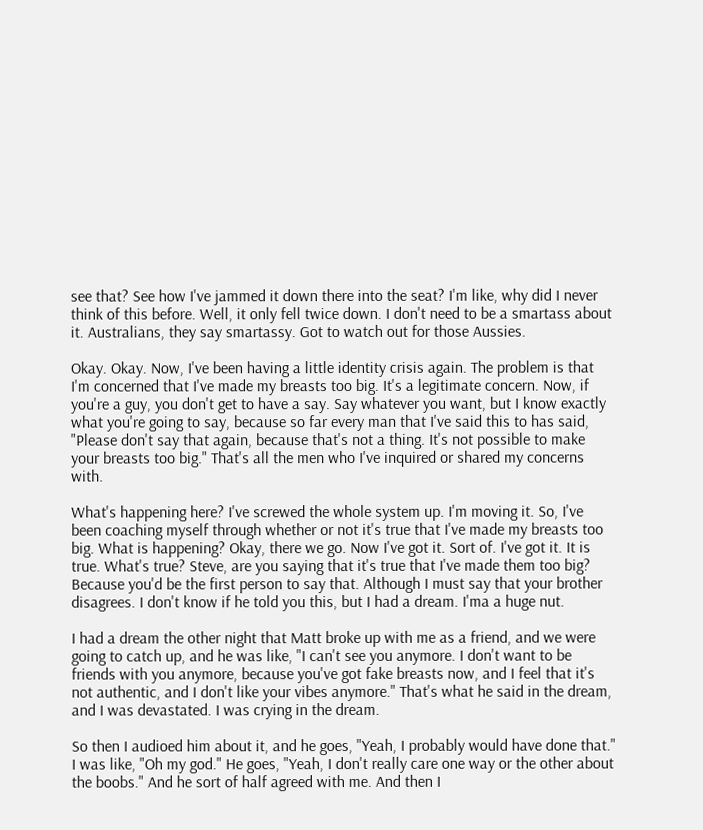see that? See how I've jammed it down there into the seat? I'm like, why did I never think of this before. Well, it only fell twice down. I don't need to be a smartass about it. Australians, they say smartassy. Got to watch out for those Aussies.

Okay. Okay. Now, I've been having a little identity crisis again. The problem is that I'm concerned that I've made my breasts too big. It's a legitimate concern. Now, if you're a guy, you don't get to have a say. Say whatever you want, but I know exactly what you're going to say, because so far every man that I've said this to has said, "Please don't say that again, because that's not a thing. It's not possible to make your breasts too big." That's all the men who I've inquired or shared my concerns with.

What's happening here? I've screwed the whole system up. I'm moving it. So, I've been coaching myself through whether or not it's true that I've made my breasts too big. What is happening? Okay, there we go. Now I've got it. Sort of. I've got it. It is true. What's true? Steve, are you saying that it's true that I've made them too big? Because you'd be the first person to say that. Although I must say that your brother disagrees. I don't know if he told you this, but I had a dream. I'ma a huge nut.

I had a dream the other night that Matt broke up with me as a friend, and we were going to catch up, and he was like, "I can't see you anymore. I don't want to be friends with you anymore, because you've got fake breasts now, and I feel that it's not authentic, and I don't like your vibes anymore." That's what he said in the dream, and I was devastated. I was crying in the dream.

So then I audioed him about it, and he goes, "Yeah, I probably would have done that." I was like, "Oh my god." He goes, "Yeah, I don't really care one way or the other about the boobs." And he sort of half agreed with me. And then I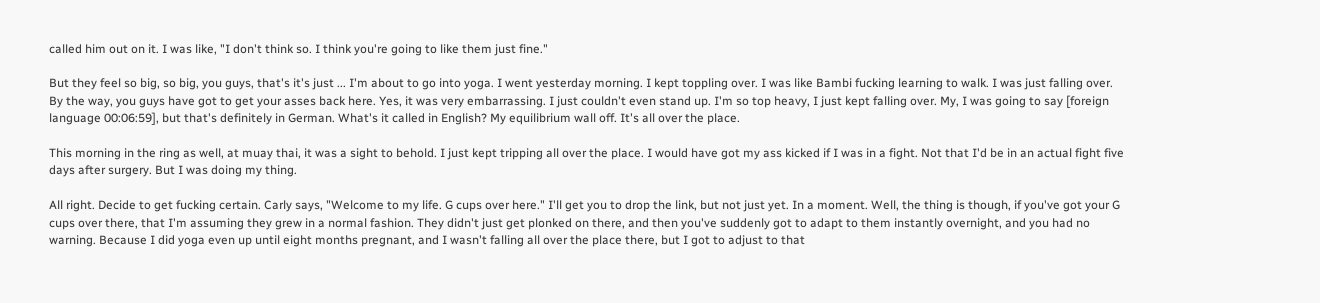called him out on it. I was like, "I don't think so. I think you're going to like them just fine."

But they feel so big, so big, you guys, that's it's just ... I'm about to go into yoga. I went yesterday morning. I kept toppling over. I was like Bambi fucking learning to walk. I was just falling over. By the way, you guys have got to get your asses back here. Yes, it was very embarrassing. I just couldn't even stand up. I'm so top heavy, I just kept falling over. My, I was going to say [foreign language 00:06:59], but that's definitely in German. What's it called in English? My equilibrium wall off. It's all over the place.

This morning in the ring as well, at muay thai, it was a sight to behold. I just kept tripping all over the place. I would have got my ass kicked if I was in a fight. Not that I'd be in an actual fight five days after surgery. But I was doing my thing.

All right. Decide to get fucking certain. Carly says, "Welcome to my life. G cups over here." I'll get you to drop the link, but not just yet. In a moment. Well, the thing is though, if you've got your G cups over there, that I'm assuming they grew in a normal fashion. They didn't just get plonked on there, and then you've suddenly got to adapt to them instantly overnight, and you had no warning. Because I did yoga even up until eight months pregnant, and I wasn't falling all over the place there, but I got to adjust to that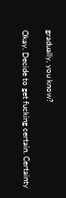gradually, you know?

Okay. Decide to get fucking certain. Certainty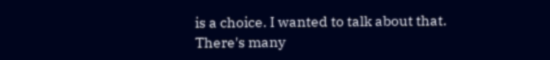is a choice. I wanted to talk about that. There's many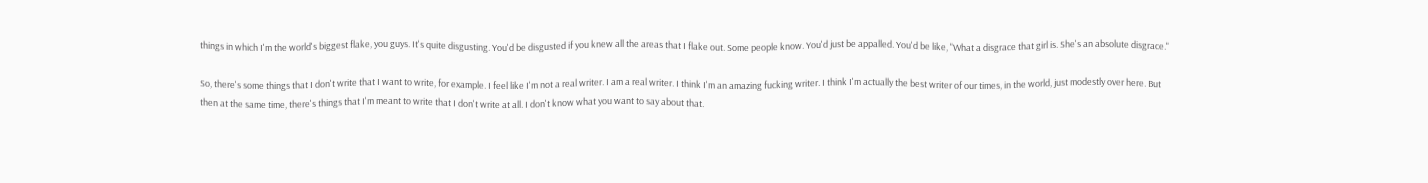things in which I'm the world's biggest flake, you guys. It's quite disgusting. You'd be disgusted if you knew all the areas that I flake out. Some people know. You'd just be appalled. You'd be like, "What a disgrace that girl is. She's an absolute disgrace."

So, there's some things that I don't write that I want to write, for example. I feel like I'm not a real writer. I am a real writer. I think I'm an amazing fucking writer. I think I'm actually the best writer of our times, in the world, just modestly over here. But then at the same time, there's things that I'm meant to write that I don't write at all. I don't know what you want to say about that.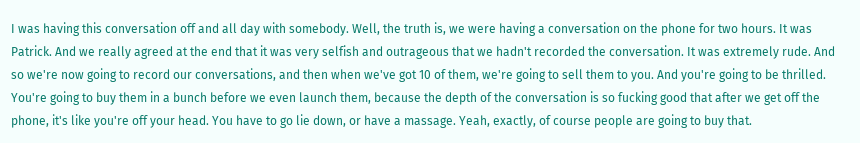I was having this conversation off and all day with somebody. Well, the truth is, we were having a conversation on the phone for two hours. It was Patrick. And we really agreed at the end that it was very selfish and outrageous that we hadn't recorded the conversation. It was extremely rude. And so we're now going to record our conversations, and then when we've got 10 of them, we're going to sell them to you. And you're going to be thrilled. You're going to buy them in a bunch before we even launch them, because the depth of the conversation is so fucking good that after we get off the phone, it's like you're off your head. You have to go lie down, or have a massage. Yeah, exactly, of course people are going to buy that.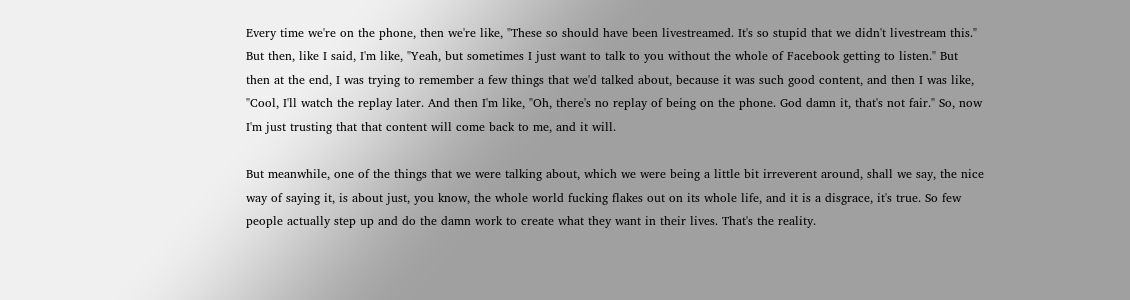Every time we're on the phone, then we're like, "These so should have been livestreamed. It's so stupid that we didn't livestream this." But then, like I said, I'm like, "Yeah, but sometimes I just want to talk to you without the whole of Facebook getting to listen." But then at the end, I was trying to remember a few things that we'd talked about, because it was such good content, and then I was like, "Cool, I'll watch the replay later. And then I'm like, "Oh, there's no replay of being on the phone. God damn it, that's not fair." So, now I'm just trusting that that content will come back to me, and it will.

But meanwhile, one of the things that we were talking about, which we were being a little bit irreverent around, shall we say, the nice way of saying it, is about just, you know, the whole world fucking flakes out on its whole life, and it is a disgrace, it's true. So few people actually step up and do the damn work to create what they want in their lives. That's the reality.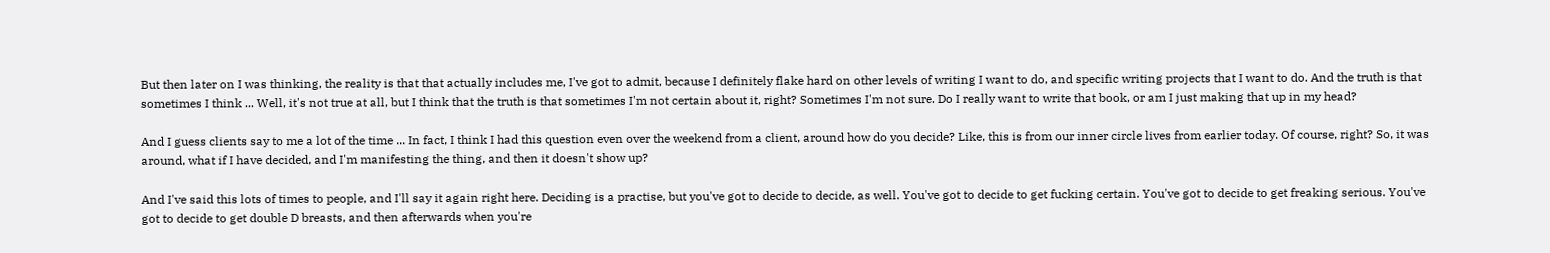But then later on I was thinking, the reality is that that actually includes me, I've got to admit, because I definitely flake hard on other levels of writing I want to do, and specific writing projects that I want to do. And the truth is that sometimes I think ... Well, it's not true at all, but I think that the truth is that sometimes I'm not certain about it, right? Sometimes I'm not sure. Do I really want to write that book, or am I just making that up in my head?

And I guess clients say to me a lot of the time ... In fact, I think I had this question even over the weekend from a client, around how do you decide? Like, this is from our inner circle lives from earlier today. Of course, right? So, it was around, what if I have decided, and I'm manifesting the thing, and then it doesn't show up?

And I've said this lots of times to people, and I'll say it again right here. Deciding is a practise, but you've got to decide to decide, as well. You've got to decide to get fucking certain. You've got to decide to get freaking serious. You've got to decide to get double D breasts, and then afterwards when you're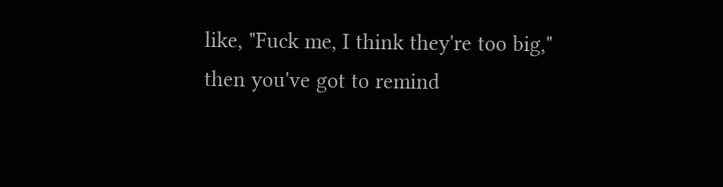like, "Fuck me, I think they're too big," then you've got to remind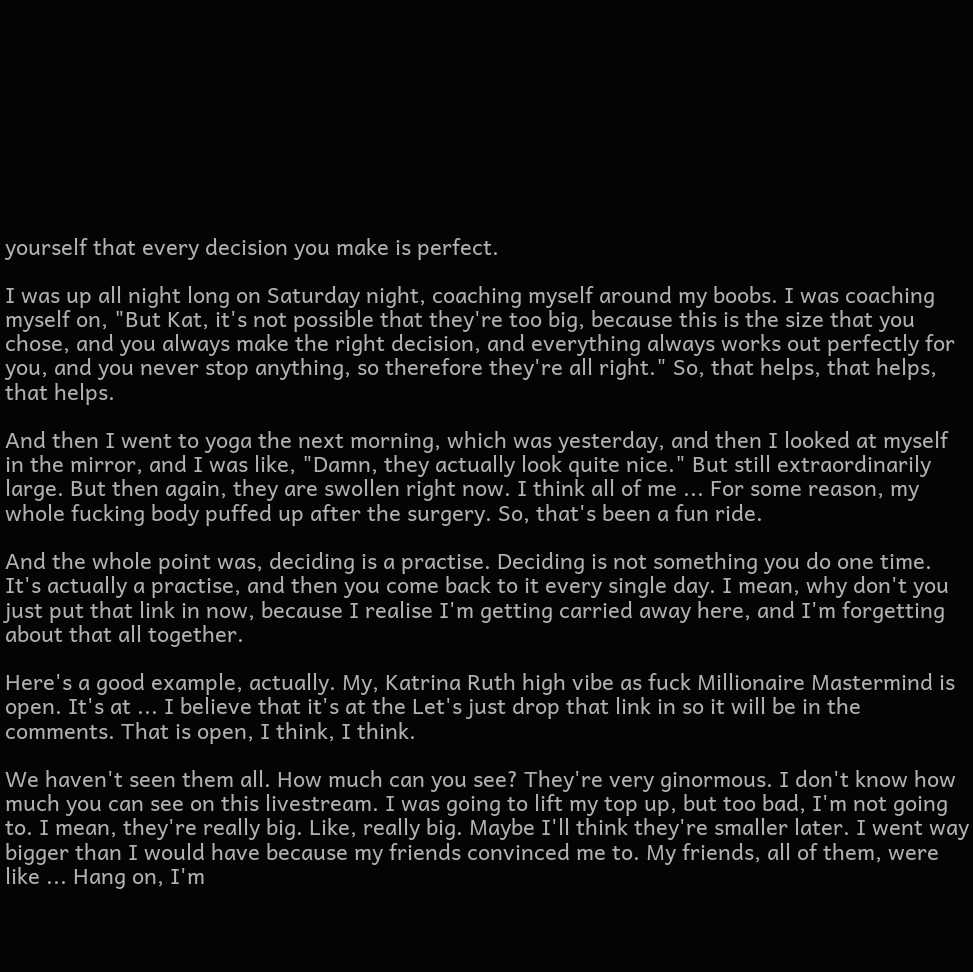yourself that every decision you make is perfect.

I was up all night long on Saturday night, coaching myself around my boobs. I was coaching myself on, "But Kat, it's not possible that they're too big, because this is the size that you chose, and you always make the right decision, and everything always works out perfectly for you, and you never stop anything, so therefore they're all right." So, that helps, that helps, that helps.

And then I went to yoga the next morning, which was yesterday, and then I looked at myself in the mirror, and I was like, "Damn, they actually look quite nice." But still extraordinarily large. But then again, they are swollen right now. I think all of me ... For some reason, my whole fucking body puffed up after the surgery. So, that's been a fun ride.

And the whole point was, deciding is a practise. Deciding is not something you do one time. It's actually a practise, and then you come back to it every single day. I mean, why don't you just put that link in now, because I realise I'm getting carried away here, and I'm forgetting about that all together.

Here's a good example, actually. My, Katrina Ruth high vibe as fuck Millionaire Mastermind is open. It's at ... I believe that it's at the Let's just drop that link in so it will be in the comments. That is open, I think, I think.

We haven't seen them all. How much can you see? They're very ginormous. I don't know how much you can see on this livestream. I was going to lift my top up, but too bad, I'm not going to. I mean, they're really big. Like, really big. Maybe I'll think they're smaller later. I went way bigger than I would have because my friends convinced me to. My friends, all of them, were like ... Hang on, I'm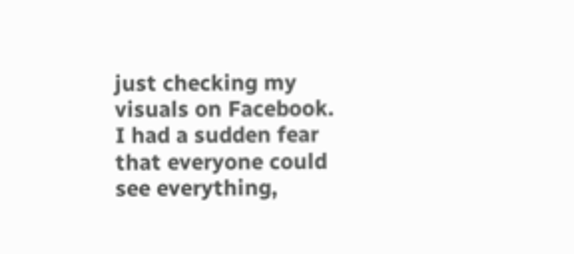just checking my visuals on Facebook. I had a sudden fear that everyone could see everything,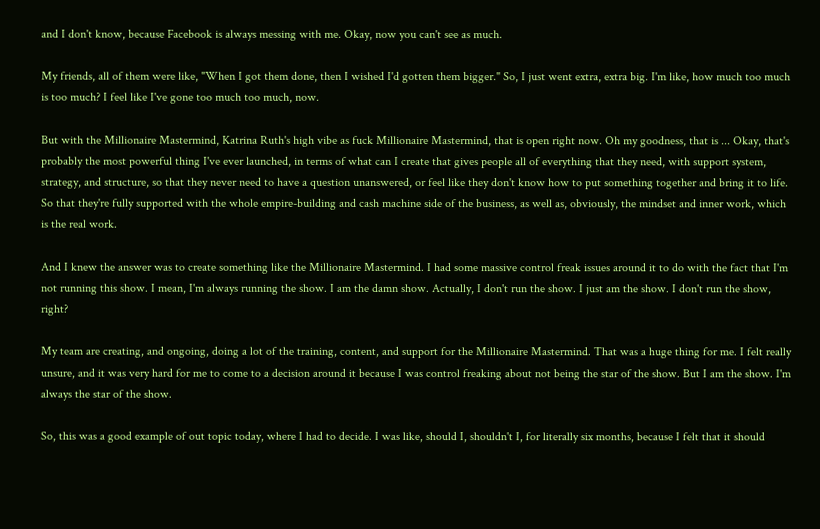and I don't know, because Facebook is always messing with me. Okay, now you can't see as much.

My friends, all of them were like, "When I got them done, then I wished I'd gotten them bigger." So, I just went extra, extra big. I'm like, how much too much is too much? I feel like I've gone too much too much, now.

But with the Millionaire Mastermind, Katrina Ruth's high vibe as fuck Millionaire Mastermind, that is open right now. Oh my goodness, that is ... Okay, that's probably the most powerful thing I've ever launched, in terms of what can I create that gives people all of everything that they need, with support system, strategy, and structure, so that they never need to have a question unanswered, or feel like they don't know how to put something together and bring it to life. So that they're fully supported with the whole empire-building and cash machine side of the business, as well as, obviously, the mindset and inner work, which is the real work.

And I knew the answer was to create something like the Millionaire Mastermind. I had some massive control freak issues around it to do with the fact that I'm not running this show. I mean, I'm always running the show. I am the damn show. Actually, I don't run the show. I just am the show. I don't run the show, right?

My team are creating, and ongoing, doing a lot of the training, content, and support for the Millionaire Mastermind. That was a huge thing for me. I felt really unsure, and it was very hard for me to come to a decision around it because I was control freaking about not being the star of the show. But I am the show. I'm always the star of the show.

So, this was a good example of out topic today, where I had to decide. I was like, should I, shouldn't I, for literally six months, because I felt that it should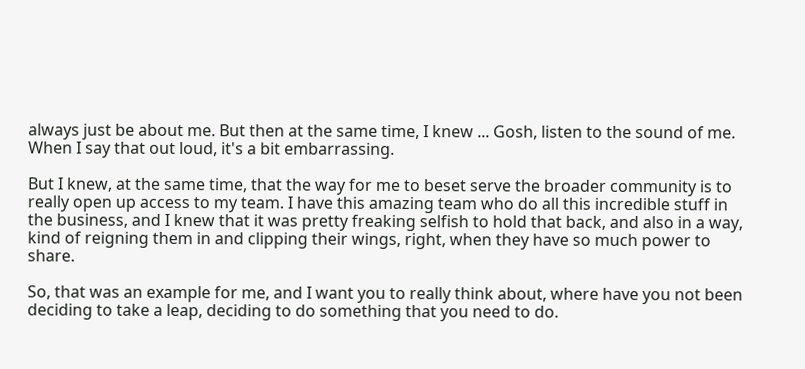always just be about me. But then at the same time, I knew ... Gosh, listen to the sound of me. When I say that out loud, it's a bit embarrassing.

But I knew, at the same time, that the way for me to beset serve the broader community is to really open up access to my team. I have this amazing team who do all this incredible stuff in the business, and I knew that it was pretty freaking selfish to hold that back, and also in a way, kind of reigning them in and clipping their wings, right, when they have so much power to share.

So, that was an example for me, and I want you to really think about, where have you not been deciding to take a leap, deciding to do something that you need to do.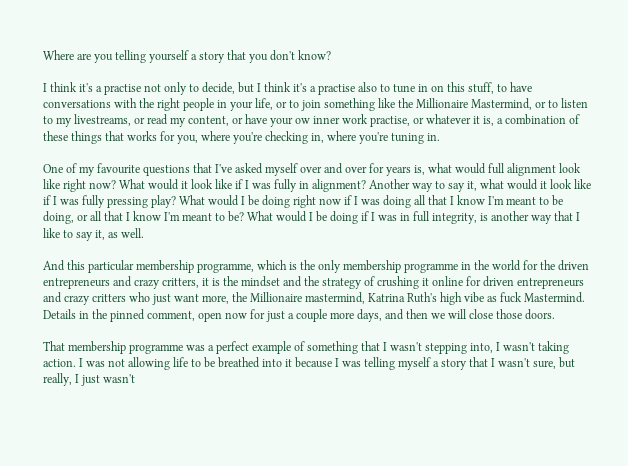Where are you telling yourself a story that you don't know?

I think it's a practise not only to decide, but I think it's a practise also to tune in on this stuff, to have conversations with the right people in your life, or to join something like the Millionaire Mastermind, or to listen to my livestreams, or read my content, or have your ow inner work practise, or whatever it is, a combination of these things that works for you, where you're checking in, where you're tuning in.

One of my favourite questions that I've asked myself over and over for years is, what would full alignment look like right now? What would it look like if I was fully in alignment? Another way to say it, what would it look like if I was fully pressing play? What would I be doing right now if I was doing all that I know I'm meant to be doing, or all that I know I'm meant to be? What would I be doing if I was in full integrity, is another way that I like to say it, as well.

And this particular membership programme, which is the only membership programme in the world for the driven entrepreneurs and crazy critters, it is the mindset and the strategy of crushing it online for driven entrepreneurs and crazy critters who just want more, the Millionaire mastermind, Katrina Ruth's high vibe as fuck Mastermind. Details in the pinned comment, open now for just a couple more days, and then we will close those doors.

That membership programme was a perfect example of something that I wasn't stepping into, I wasn't taking action. I was not allowing life to be breathed into it because I was telling myself a story that I wasn't sure, but really, I just wasn't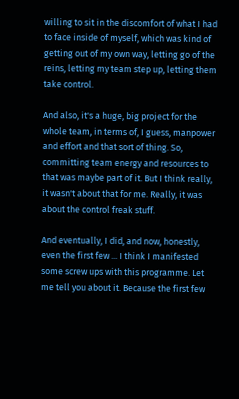willing to sit in the discomfort of what I had to face inside of myself, which was kind of getting out of my own way, letting go of the reins, letting my team step up, letting them take control.

And also, it's a huge, big project for the whole team, in terms of, I guess, manpower and effort and that sort of thing. So, committing team energy and resources to that was maybe part of it. But I think really, it wasn't about that for me. Really, it was about the control freak stuff.

And eventually, I did, and now, honestly, even the first few ... I think I manifested some screw ups with this programme. Let me tell you about it. Because the first few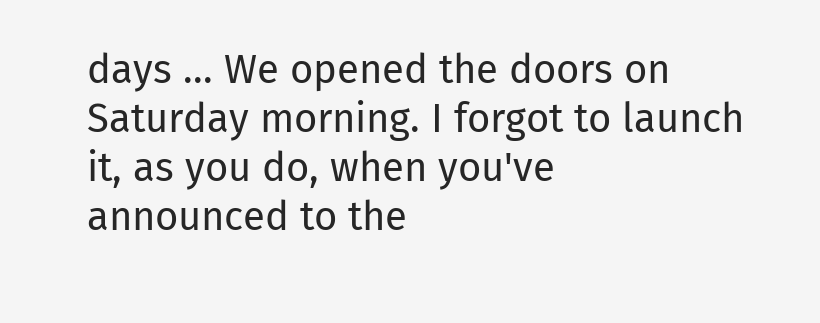days ... We opened the doors on Saturday morning. I forgot to launch it, as you do, when you've announced to the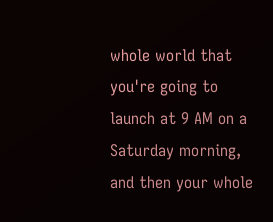whole world that you're going to launch at 9 AM on a Saturday morning, and then your whole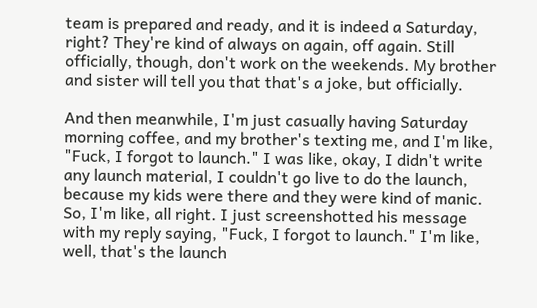team is prepared and ready, and it is indeed a Saturday, right? They're kind of always on again, off again. Still officially, though, don't work on the weekends. My brother and sister will tell you that that's a joke, but officially.

And then meanwhile, I'm just casually having Saturday morning coffee, and my brother's texting me, and I'm like, "Fuck, I forgot to launch." I was like, okay, I didn't write any launch material, I couldn't go live to do the launch, because my kids were there and they were kind of manic. So, I'm like, all right. I just screenshotted his message with my reply saying, "Fuck, I forgot to launch." I'm like, well, that's the launch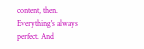content, then. Everything's always perfect. And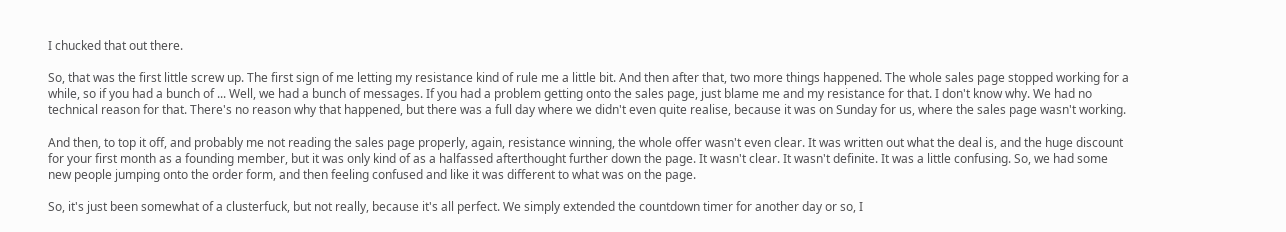I chucked that out there.

So, that was the first little screw up. The first sign of me letting my resistance kind of rule me a little bit. And then after that, two more things happened. The whole sales page stopped working for a while, so if you had a bunch of ... Well, we had a bunch of messages. If you had a problem getting onto the sales page, just blame me and my resistance for that. I don't know why. We had no technical reason for that. There's no reason why that happened, but there was a full day where we didn't even quite realise, because it was on Sunday for us, where the sales page wasn't working.

And then, to top it off, and probably me not reading the sales page properly, again, resistance winning, the whole offer wasn't even clear. It was written out what the deal is, and the huge discount for your first month as a founding member, but it was only kind of as a halfassed afterthought further down the page. It wasn't clear. It wasn't definite. It was a little confusing. So, we had some new people jumping onto the order form, and then feeling confused and like it was different to what was on the page.

So, it's just been somewhat of a clusterfuck, but not really, because it's all perfect. We simply extended the countdown timer for another day or so, I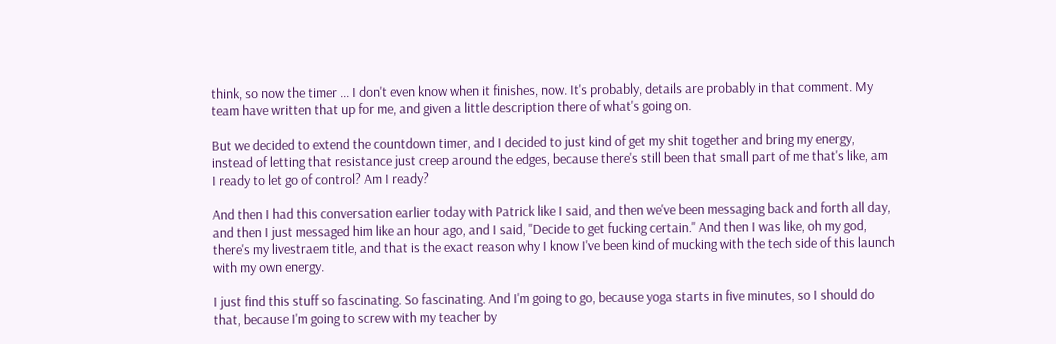think, so now the timer ... I don't even know when it finishes, now. It's probably, details are probably in that comment. My team have written that up for me, and given a little description there of what's going on.

But we decided to extend the countdown timer, and I decided to just kind of get my shit together and bring my energy, instead of letting that resistance just creep around the edges, because there's still been that small part of me that's like, am I ready to let go of control? Am I ready?

And then I had this conversation earlier today with Patrick like I said, and then we've been messaging back and forth all day, and then I just messaged him like an hour ago, and I said, "Decide to get fucking certain." And then I was like, oh my god, there's my livestraem title, and that is the exact reason why I know I've been kind of mucking with the tech side of this launch with my own energy.

I just find this stuff so fascinating. So fascinating. And I'm going to go, because yoga starts in five minutes, so I should do that, because I'm going to screw with my teacher by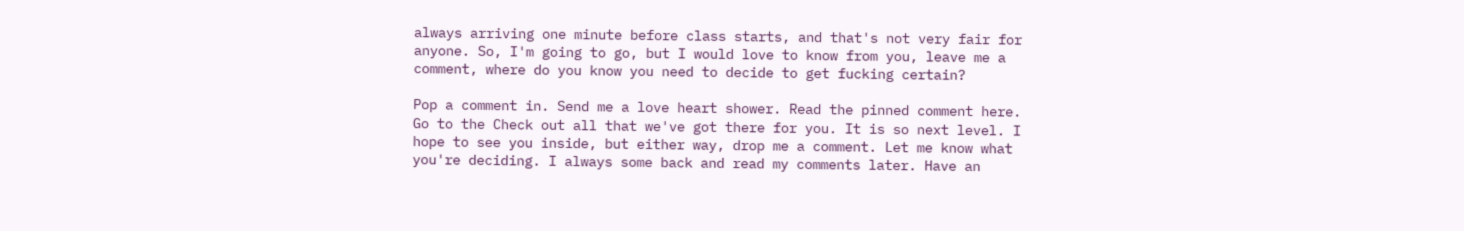always arriving one minute before class starts, and that's not very fair for anyone. So, I'm going to go, but I would love to know from you, leave me a comment, where do you know you need to decide to get fucking certain?

Pop a comment in. Send me a love heart shower. Read the pinned comment here. Go to the Check out all that we've got there for you. It is so next level. I hope to see you inside, but either way, drop me a comment. Let me know what you're deciding. I always some back and read my comments later. Have an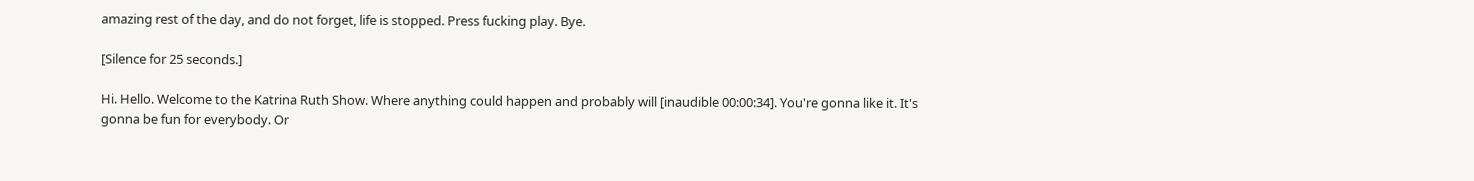amazing rest of the day, and do not forget, life is stopped. Press fucking play. Bye.

[Silence for 25 seconds.]

Hi. Hello. Welcome to the Katrina Ruth Show. Where anything could happen and probably will [inaudible 00:00:34]. You're gonna like it. It's gonna be fun for everybody. Or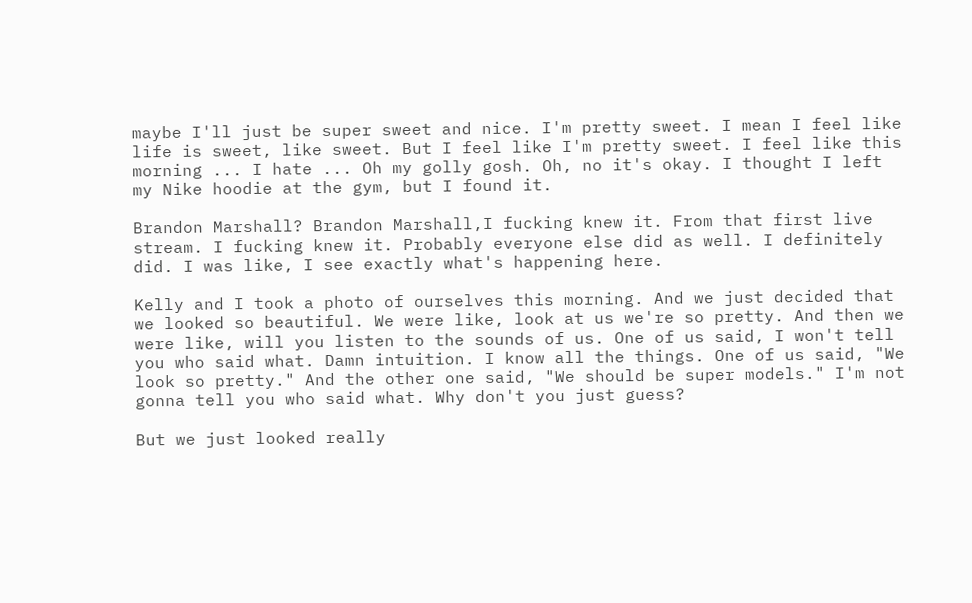maybe I'll just be super sweet and nice. I'm pretty sweet. I mean I feel like life is sweet, like sweet. But I feel like I'm pretty sweet. I feel like this morning ... I hate ... Oh my golly gosh. Oh, no it's okay. I thought I left my Nike hoodie at the gym, but I found it.

Brandon Marshall? Brandon Marshall,I fucking knew it. From that first live stream. I fucking knew it. Probably everyone else did as well. I definitely did. I was like, I see exactly what's happening here.

Kelly and I took a photo of ourselves this morning. And we just decided that we looked so beautiful. We were like, look at us we're so pretty. And then we were like, will you listen to the sounds of us. One of us said, I won't tell you who said what. Damn intuition. I know all the things. One of us said, "We look so pretty." And the other one said, "We should be super models." I'm not gonna tell you who said what. Why don't you just guess?

But we just looked really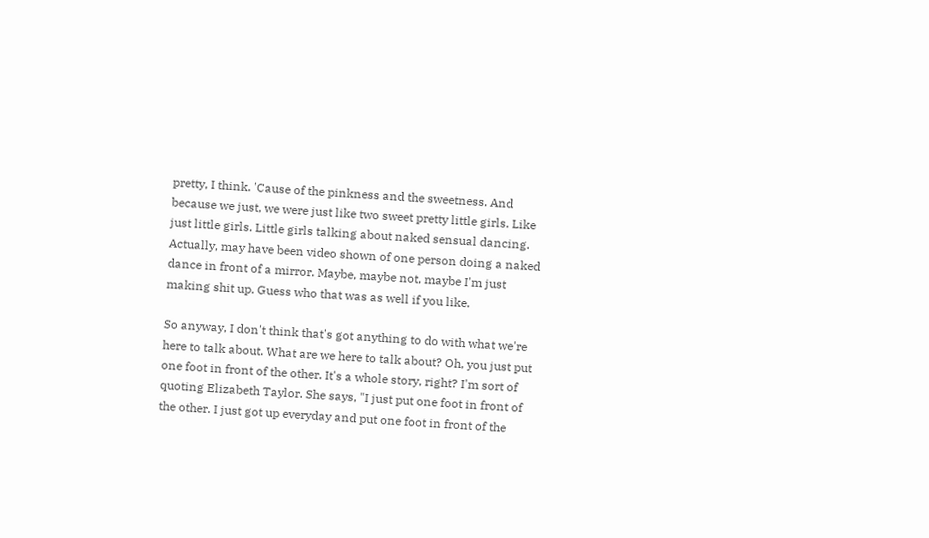pretty, I think. 'Cause of the pinkness and the sweetness. And because we just, we were just like two sweet pretty little girls. Like just little girls. Little girls talking about naked sensual dancing. Actually, may have been video shown of one person doing a naked dance in front of a mirror. Maybe, maybe not, maybe I'm just making shit up. Guess who that was as well if you like.

So anyway, I don't think that's got anything to do with what we're here to talk about. What are we here to talk about? Oh, you just put one foot in front of the other. It's a whole story, right? I'm sort of quoting Elizabeth Taylor. She says, "I just put one foot in front of the other. I just got up everyday and put one foot in front of the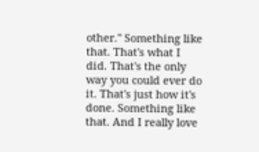other." Something like that. That's what I did. That's the only way you could ever do it. That's just how it's done. Something like that. And I really love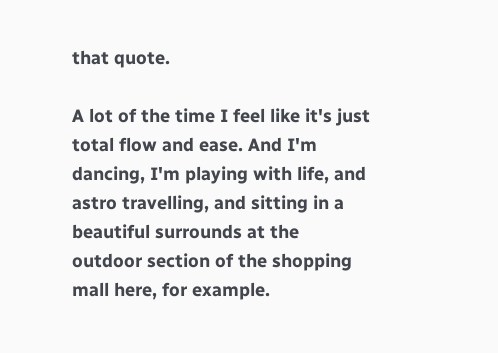that quote.

A lot of the time I feel like it's just total flow and ease. And I'm dancing, I'm playing with life, and astro travelling, and sitting in a beautiful surrounds at the outdoor section of the shopping mall here, for example.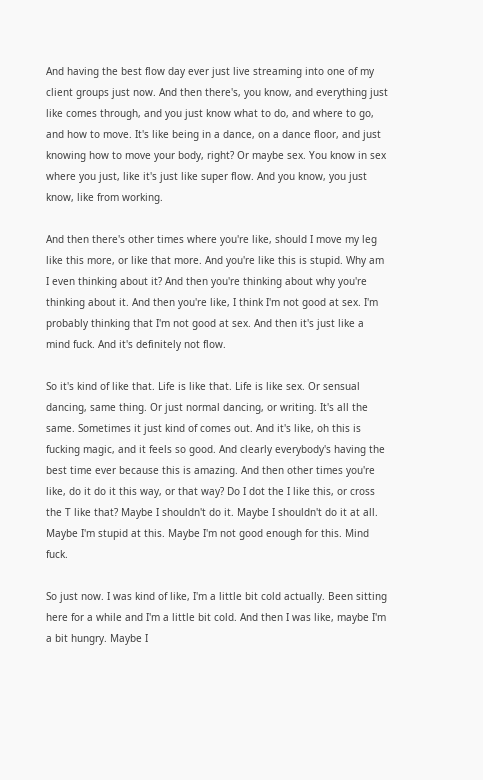And having the best flow day ever just live streaming into one of my client groups just now. And then there's, you know, and everything just like comes through, and you just know what to do, and where to go, and how to move. It's like being in a dance, on a dance floor, and just knowing how to move your body, right? Or maybe sex. You know in sex where you just, like it's just like super flow. And you know, you just know, like from working.

And then there's other times where you're like, should I move my leg like this more, or like that more. And you're like this is stupid. Why am I even thinking about it? And then you're thinking about why you're thinking about it. And then you're like, I think I'm not good at sex. I'm probably thinking that I'm not good at sex. And then it's just like a mind fuck. And it's definitely not flow.

So it's kind of like that. Life is like that. Life is like sex. Or sensual dancing, same thing. Or just normal dancing, or writing. It's all the same. Sometimes it just kind of comes out. And it's like, oh this is fucking magic, and it feels so good. And clearly everybody's having the best time ever because this is amazing. And then other times you're like, do it do it this way, or that way? Do I dot the I like this, or cross the T like that? Maybe I shouldn't do it. Maybe I shouldn't do it at all. Maybe I'm stupid at this. Maybe I'm not good enough for this. Mind fuck.

So just now. I was kind of like, I'm a little bit cold actually. Been sitting here for a while and I'm a little bit cold. And then I was like, maybe I'm a bit hungry. Maybe I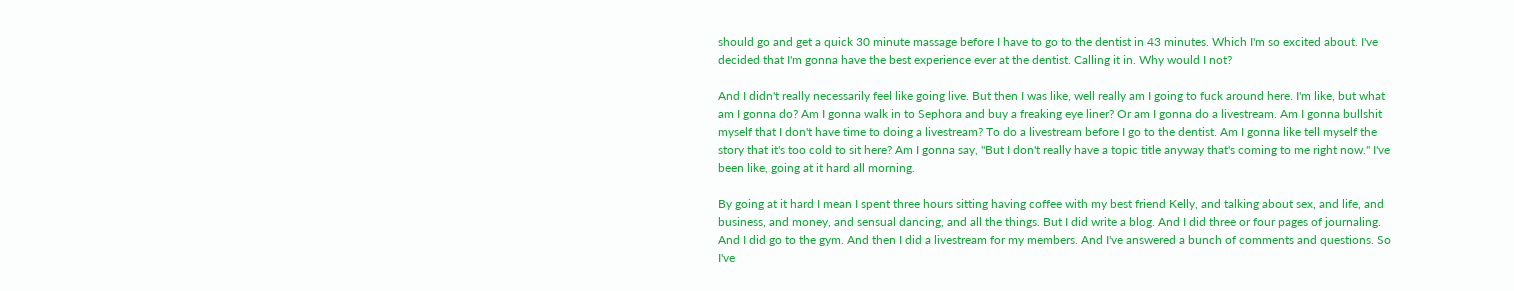should go and get a quick 30 minute massage before I have to go to the dentist in 43 minutes. Which I'm so excited about. I've decided that I'm gonna have the best experience ever at the dentist. Calling it in. Why would I not?

And I didn't really necessarily feel like going live. But then I was like, well really am I going to fuck around here. I'm like, but what am I gonna do? Am I gonna walk in to Sephora and buy a freaking eye liner? Or am I gonna do a livestream. Am I gonna bullshit myself that I don't have time to doing a livestream? To do a livestream before I go to the dentist. Am I gonna like tell myself the story that it's too cold to sit here? Am I gonna say, "But I don't really have a topic title anyway that's coming to me right now." I've been like, going at it hard all morning.

By going at it hard I mean I spent three hours sitting having coffee with my best friend Kelly, and talking about sex, and life, and business, and money, and sensual dancing, and all the things. But I did write a blog. And I did three or four pages of journaling. And I did go to the gym. And then I did a livestream for my members. And I've answered a bunch of comments and questions. So I've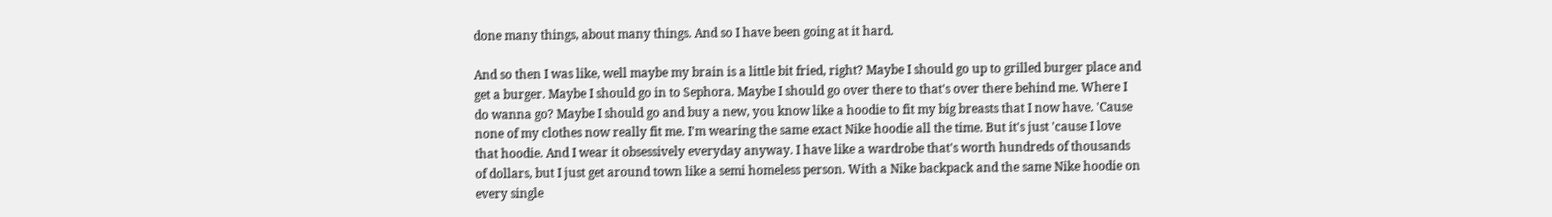done many things, about many things. And so I have been going at it hard.

And so then I was like, well maybe my brain is a little bit fried, right? Maybe I should go up to grilled burger place and get a burger. Maybe I should go in to Sephora. Maybe I should go over there to that's over there behind me. Where I do wanna go? Maybe I should go and buy a new, you know like a hoodie to fit my big breasts that I now have. 'Cause none of my clothes now really fit me. I'm wearing the same exact Nike hoodie all the time. But it's just 'cause I love that hoodie. And I wear it obsessively everyday anyway. I have like a wardrobe that's worth hundreds of thousands of dollars, but I just get around town like a semi homeless person. With a Nike backpack and the same Nike hoodie on every single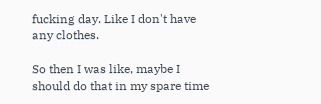fucking day. Like I don't have any clothes.

So then I was like, maybe I should do that in my spare time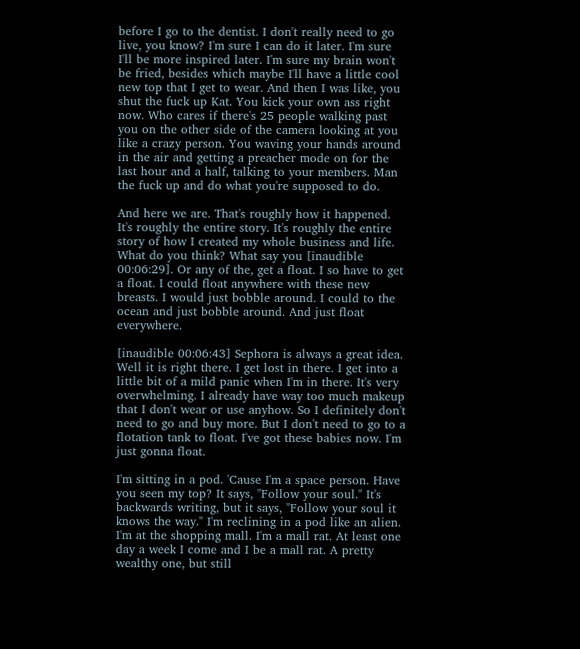before I go to the dentist. I don't really need to go live, you know? I'm sure I can do it later. I'm sure I'll be more inspired later. I'm sure my brain won't be fried, besides which maybe I'll have a little cool new top that I get to wear. And then I was like, you shut the fuck up Kat. You kick your own ass right now. Who cares if there's 25 people walking past you on the other side of the camera looking at you like a crazy person. You waving your hands around in the air and getting a preacher mode on for the last hour and a half, talking to your members. Man the fuck up and do what you're supposed to do.

And here we are. That's roughly how it happened. It's roughly the entire story. It's roughly the entire story of how I created my whole business and life. What do you think? What say you [inaudible 00:06:29]. Or any of the, get a float. I so have to get a float. I could float anywhere with these new breasts. I would just bobble around. I could to the ocean and just bobble around. And just float everywhere.

[inaudible 00:06:43] Sephora is always a great idea. Well it is right there. I get lost in there. I get into a little bit of a mild panic when I'm in there. It's very overwhelming. I already have way too much makeup that I don't wear or use anyhow. So I definitely don't need to go and buy more. But I don't need to go to a flotation tank to float. I've got these babies now. I'm just gonna float.

I'm sitting in a pod. 'Cause I'm a space person. Have you seen my top? It says, "Follow your soul." It's backwards writing, but it says, "Follow your soul it knows the way." I'm reclining in a pod like an alien. I'm at the shopping mall. I'm a mall rat. At least one day a week I come and I be a mall rat. A pretty wealthy one, but still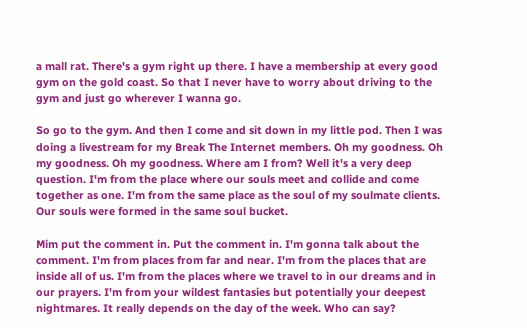a mall rat. There's a gym right up there. I have a membership at every good gym on the gold coast. So that I never have to worry about driving to the gym and just go wherever I wanna go.

So go to the gym. And then I come and sit down in my little pod. Then I was doing a livestream for my Break The Internet members. Oh my goodness. Oh my goodness. Oh my goodness. Where am I from? Well it's a very deep question. I'm from the place where our souls meet and collide and come together as one. I'm from the same place as the soul of my soulmate clients. Our souls were formed in the same soul bucket.

Mim put the comment in. Put the comment in. I'm gonna talk about the comment. I'm from places from far and near. I'm from the places that are inside all of us. I'm from the places where we travel to in our dreams and in our prayers. I'm from your wildest fantasies but potentially your deepest nightmares. It really depends on the day of the week. Who can say?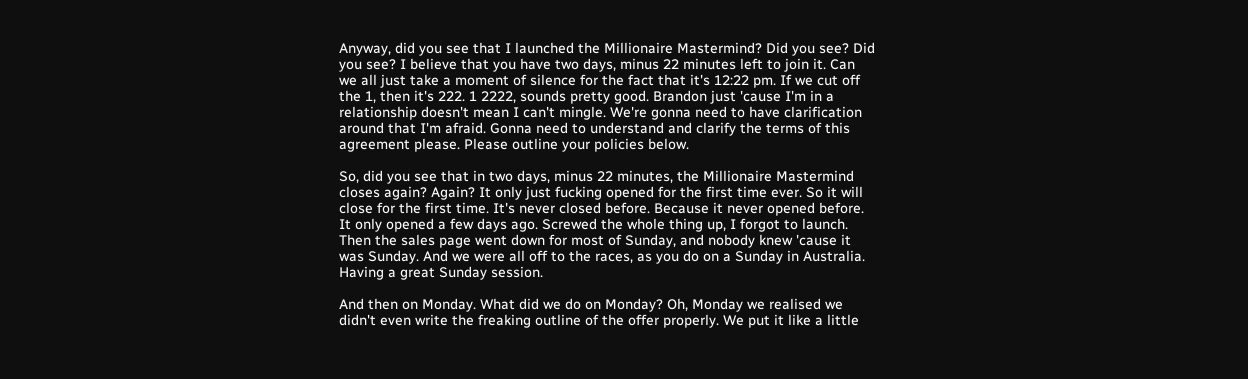Anyway, did you see that I launched the Millionaire Mastermind? Did you see? Did you see? I believe that you have two days, minus 22 minutes left to join it. Can we all just take a moment of silence for the fact that it's 12:22 pm. If we cut off the 1, then it's 222. 1 2222, sounds pretty good. Brandon just 'cause I'm in a relationship doesn't mean I can't mingle. We're gonna need to have clarification around that I'm afraid. Gonna need to understand and clarify the terms of this agreement please. Please outline your policies below.

So, did you see that in two days, minus 22 minutes, the Millionaire Mastermind closes again? Again? It only just fucking opened for the first time ever. So it will close for the first time. It's never closed before. Because it never opened before. It only opened a few days ago. Screwed the whole thing up, I forgot to launch. Then the sales page went down for most of Sunday, and nobody knew 'cause it was Sunday. And we were all off to the races, as you do on a Sunday in Australia. Having a great Sunday session.

And then on Monday. What did we do on Monday? Oh, Monday we realised we didn't even write the freaking outline of the offer properly. We put it like a little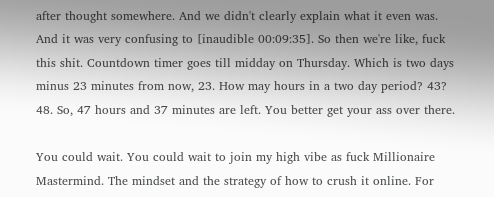after thought somewhere. And we didn't clearly explain what it even was. And it was very confusing to [inaudible 00:09:35]. So then we're like, fuck this shit. Countdown timer goes till midday on Thursday. Which is two days minus 23 minutes from now, 23. How may hours in a two day period? 43? 48. So, 47 hours and 37 minutes are left. You better get your ass over there.

You could wait. You could wait to join my high vibe as fuck Millionaire Mastermind. The mindset and the strategy of how to crush it online. For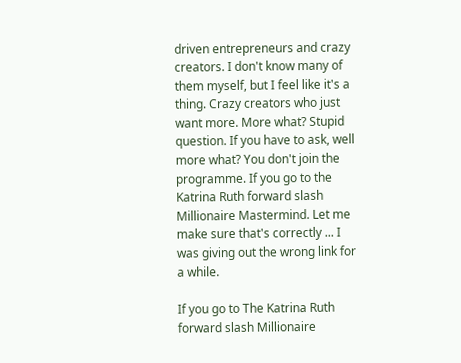driven entrepreneurs and crazy creators. I don't know many of them myself, but I feel like it's a thing. Crazy creators who just want more. More what? Stupid question. If you have to ask, well more what? You don't join the programme. If you go to the Katrina Ruth forward slash Millionaire Mastermind. Let me make sure that's correctly ... I was giving out the wrong link for a while.

If you go to The Katrina Ruth forward slash Millionaire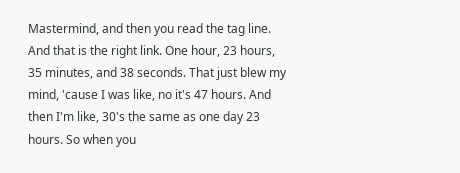Mastermind, and then you read the tag line. And that is the right link. One hour, 23 hours, 35 minutes, and 38 seconds. That just blew my mind, 'cause I was like, no it's 47 hours. And then I'm like, 30's the same as one day 23 hours. So when you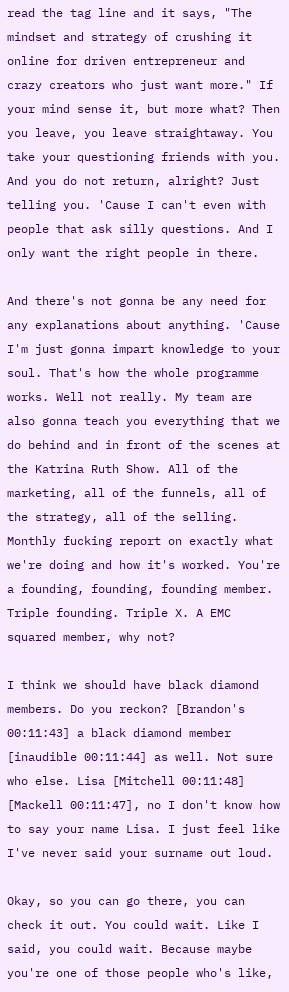read the tag line and it says, "The mindset and strategy of crushing it online for driven entrepreneur and crazy creators who just want more." If your mind sense it, but more what? Then you leave, you leave straightaway. You take your questioning friends with you. And you do not return, alright? Just telling you. 'Cause I can't even with people that ask silly questions. And I only want the right people in there.

And there's not gonna be any need for any explanations about anything. 'Cause I'm just gonna impart knowledge to your soul. That's how the whole programme works. Well not really. My team are also gonna teach you everything that we do behind and in front of the scenes at the Katrina Ruth Show. All of the marketing, all of the funnels, all of the strategy, all of the selling. Monthly fucking report on exactly what we're doing and how it's worked. You're a founding, founding, founding member. Triple founding. Triple X. A EMC squared member, why not?

I think we should have black diamond members. Do you reckon? [Brandon's 00:11:43] a black diamond member [inaudible 00:11:44] as well. Not sure who else. Lisa [Mitchell 00:11:48] [Mackell 00:11:47], no I don't know how to say your name Lisa. I just feel like I've never said your surname out loud.

Okay, so you can go there, you can check it out. You could wait. Like I said, you could wait. Because maybe you're one of those people who's like,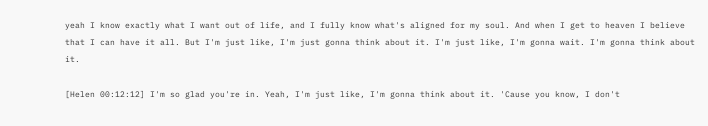yeah I know exactly what I want out of life, and I fully know what's aligned for my soul. And when I get to heaven I believe that I can have it all. But I'm just like, I'm just gonna think about it. I'm just like, I'm gonna wait. I'm gonna think about it.

[Helen 00:12:12] I'm so glad you're in. Yeah, I'm just like, I'm gonna think about it. 'Cause you know, I don't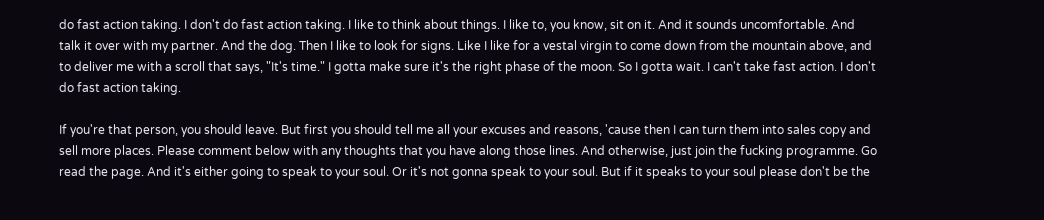do fast action taking. I don't do fast action taking. I like to think about things. I like to, you know, sit on it. And it sounds uncomfortable. And talk it over with my partner. And the dog. Then I like to look for signs. Like I like for a vestal virgin to come down from the mountain above, and to deliver me with a scroll that says, "It's time." I gotta make sure it's the right phase of the moon. So I gotta wait. I can't take fast action. I don't do fast action taking.

If you're that person, you should leave. But first you should tell me all your excuses and reasons, 'cause then I can turn them into sales copy and sell more places. Please comment below with any thoughts that you have along those lines. And otherwise, just join the fucking programme. Go read the page. And it's either going to speak to your soul. Or it's not gonna speak to your soul. But if it speaks to your soul please don't be the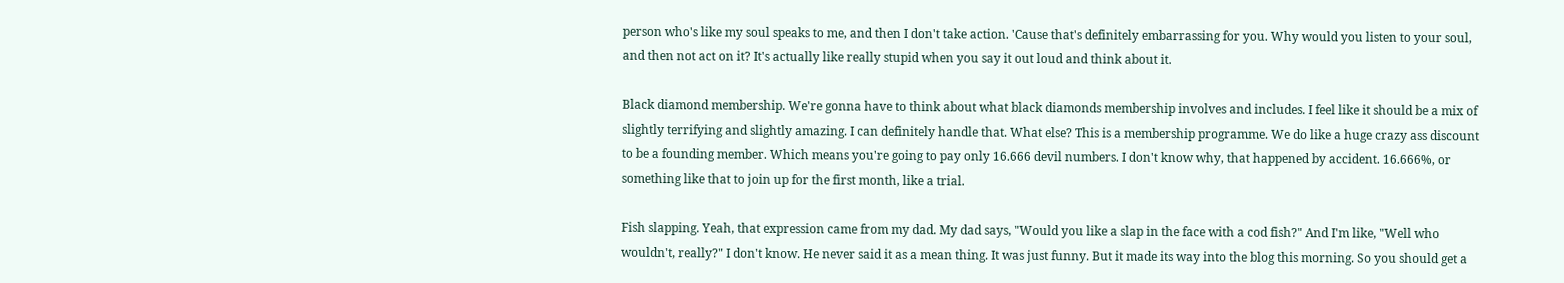person who's like my soul speaks to me, and then I don't take action. 'Cause that's definitely embarrassing for you. Why would you listen to your soul, and then not act on it? It's actually like really stupid when you say it out loud and think about it.

Black diamond membership. We're gonna have to think about what black diamonds membership involves and includes. I feel like it should be a mix of slightly terrifying and slightly amazing. I can definitely handle that. What else? This is a membership programme. We do like a huge crazy ass discount to be a founding member. Which means you're going to pay only 16.666 devil numbers. I don't know why, that happened by accident. 16.666%, or something like that to join up for the first month, like a trial.

Fish slapping. Yeah, that expression came from my dad. My dad says, "Would you like a slap in the face with a cod fish?" And I'm like, "Well who wouldn't, really?" I don't know. He never said it as a mean thing. It was just funny. But it made its way into the blog this morning. So you should get a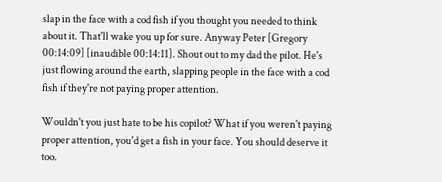slap in the face with a cod fish if you thought you needed to think about it. That'll wake you up for sure. Anyway Peter [Gregory 00:14:09] [inaudible 00:14:11]. Shout out to my dad the pilot. He's just flowing around the earth, slapping people in the face with a cod fish if they're not paying proper attention.

Wouldn't you just hate to be his copilot? What if you weren't paying proper attention, you'd get a fish in your face. You should deserve it too.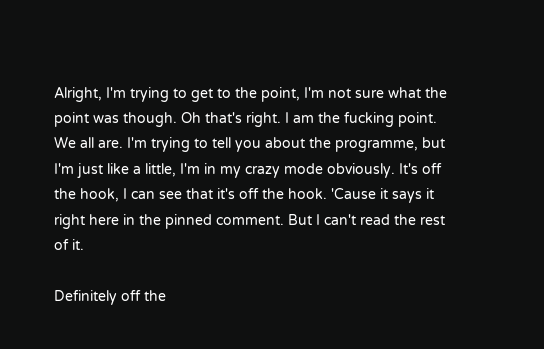Alright, I'm trying to get to the point, I'm not sure what the point was though. Oh that's right. I am the fucking point. We all are. I'm trying to tell you about the programme, but I'm just like a little, I'm in my crazy mode obviously. It's off the hook, I can see that it's off the hook. 'Cause it says it right here in the pinned comment. But I can't read the rest of it.

Definitely off the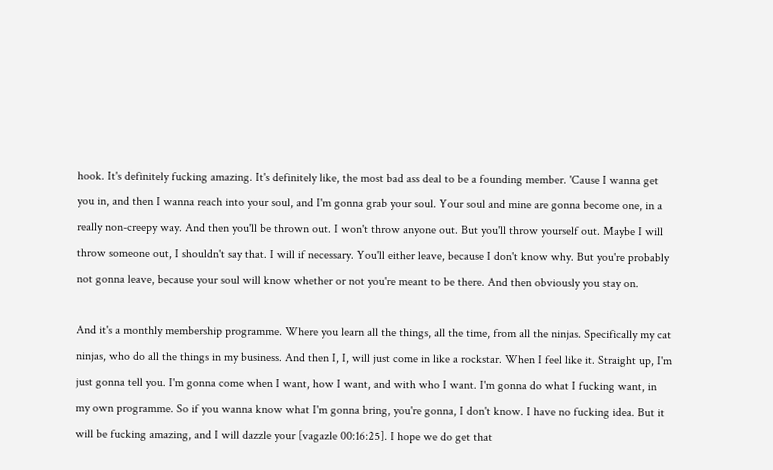hook. It's definitely fucking amazing. It's definitely like, the most bad ass deal to be a founding member. 'Cause I wanna get you in, and then I wanna reach into your soul, and I'm gonna grab your soul. Your soul and mine are gonna become one, in a really non-creepy way. And then you'll be thrown out. I won't throw anyone out. But you'll throw yourself out. Maybe I will throw someone out, I shouldn't say that. I will if necessary. You'll either leave, because I don't know why. But you're probably not gonna leave, because your soul will know whether or not you're meant to be there. And then obviously you stay on.

And it's a monthly membership programme. Where you learn all the things, all the time, from all the ninjas. Specifically my cat ninjas, who do all the things in my business. And then I, I, will just come in like a rockstar. When I feel like it. Straight up, I'm just gonna tell you. I'm gonna come when I want, how I want, and with who I want. I'm gonna do what I fucking want, in my own programme. So if you wanna know what I'm gonna bring, you're gonna, I don't know. I have no fucking idea. But it will be fucking amazing, and I will dazzle your [vagazle 00:16:25]. I hope we do get that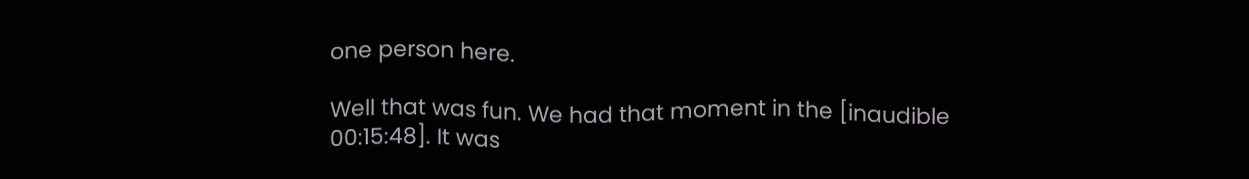one person here.

Well that was fun. We had that moment in the [inaudible 00:15:48]. It was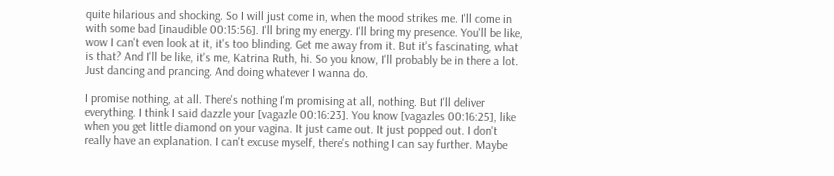quite hilarious and shocking. So I will just come in, when the mood strikes me. I'll come in with some bad [inaudible 00:15:56]. I'll bring my energy. I'll bring my presence. You'll be like, wow I can't even look at it, it's too blinding. Get me away from it. But it's fascinating, what is that? And I'll be like, it's me, Katrina Ruth, hi. So you know, I'll probably be in there a lot. Just dancing and prancing. And doing whatever I wanna do.

I promise nothing, at all. There's nothing I'm promising at all, nothing. But I'll deliver everything. I think I said dazzle your [vagazle 00:16:23]. You know [vagazles 00:16:25], like when you get little diamond on your vagina. It just came out. It just popped out. I don't really have an explanation. I can't excuse myself, there's nothing I can say further. Maybe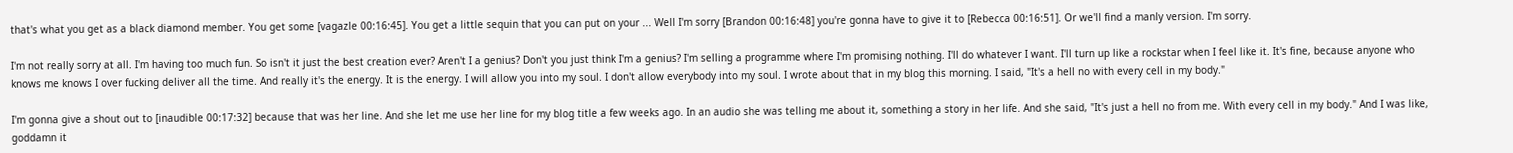that's what you get as a black diamond member. You get some [vagazle 00:16:45]. You get a little sequin that you can put on your ... Well I'm sorry [Brandon 00:16:48] you're gonna have to give it to [Rebecca 00:16:51]. Or we'll find a manly version. I'm sorry.

I'm not really sorry at all. I'm having too much fun. So isn't it just the best creation ever? Aren't I a genius? Don't you just think I'm a genius? I'm selling a programme where I'm promising nothing. I'll do whatever I want. I'll turn up like a rockstar when I feel like it. It's fine, because anyone who knows me knows I over fucking deliver all the time. And really it's the energy. It is the energy. I will allow you into my soul. I don't allow everybody into my soul. I wrote about that in my blog this morning. I said, "It's a hell no with every cell in my body."

I'm gonna give a shout out to [inaudible 00:17:32] because that was her line. And she let me use her line for my blog title a few weeks ago. In an audio she was telling me about it, something a story in her life. And she said, "It's just a hell no from me. With every cell in my body." And I was like, goddamn it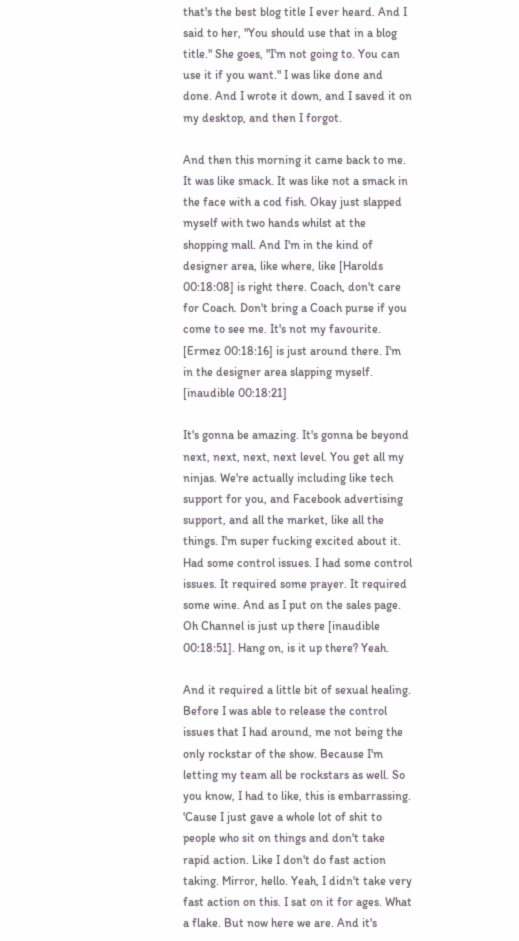that's the best blog title I ever heard. And I said to her, "You should use that in a blog title." She goes, "I'm not going to. You can use it if you want." I was like done and done. And I wrote it down, and I saved it on my desktop, and then I forgot.

And then this morning it came back to me. It was like smack. It was like not a smack in the face with a cod fish. Okay just slapped myself with two hands whilst at the shopping mall. And I'm in the kind of designer area, like where, like [Harolds 00:18:08] is right there. Coach, don't care for Coach. Don't bring a Coach purse if you come to see me. It's not my favourite. [Ermez 00:18:16] is just around there. I'm in the designer area slapping myself. [inaudible 00:18:21]

It's gonna be amazing. It's gonna be beyond next, next, next, next level. You get all my ninjas. We're actually including like tech support for you, and Facebook advertising support, and all the market, like all the things. I'm super fucking excited about it. Had some control issues. I had some control issues. It required some prayer. It required some wine. And as I put on the sales page. Oh Channel is just up there [inaudible 00:18:51]. Hang on, is it up there? Yeah.

And it required a little bit of sexual healing. Before I was able to release the control issues that I had around, me not being the only rockstar of the show. Because I'm letting my team all be rockstars as well. So you know, I had to like, this is embarrassing. 'Cause I just gave a whole lot of shit to people who sit on things and don't take rapid action. Like I don't do fast action taking. Mirror, hello. Yeah, I didn't take very fast action on this. I sat on it for ages. What a flake. But now here we are. And it's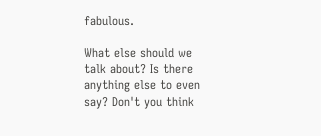fabulous.

What else should we talk about? Is there anything else to even say? Don't you think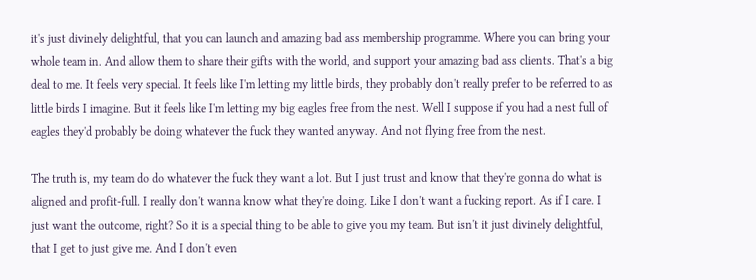it's just divinely delightful, that you can launch and amazing bad ass membership programme. Where you can bring your whole team in. And allow them to share their gifts with the world, and support your amazing bad ass clients. That's a big deal to me. It feels very special. It feels like I'm letting my little birds, they probably don't really prefer to be referred to as little birds I imagine. But it feels like I'm letting my big eagles free from the nest. Well I suppose if you had a nest full of eagles they'd probably be doing whatever the fuck they wanted anyway. And not flying free from the nest.

The truth is, my team do do whatever the fuck they want a lot. But I just trust and know that they're gonna do what is aligned and profit-full. I really don't wanna know what they're doing. Like I don't want a fucking report. As if I care. I just want the outcome, right? So it is a special thing to be able to give you my team. But isn't it just divinely delightful, that I get to just give me. And I don't even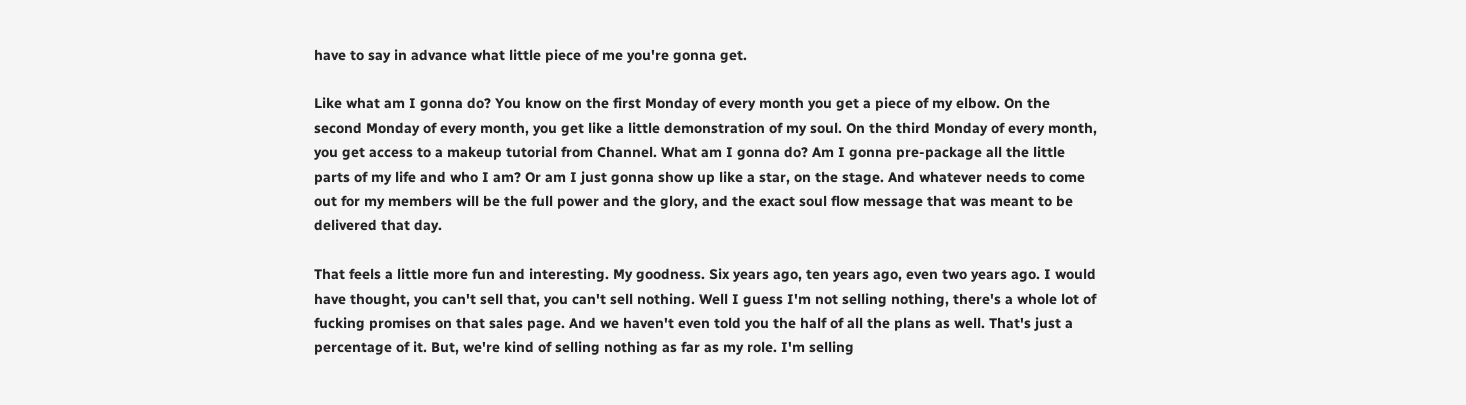have to say in advance what little piece of me you're gonna get.

Like what am I gonna do? You know on the first Monday of every month you get a piece of my elbow. On the second Monday of every month, you get like a little demonstration of my soul. On the third Monday of every month, you get access to a makeup tutorial from Channel. What am I gonna do? Am I gonna pre-package all the little parts of my life and who I am? Or am I just gonna show up like a star, on the stage. And whatever needs to come out for my members will be the full power and the glory, and the exact soul flow message that was meant to be delivered that day.

That feels a little more fun and interesting. My goodness. Six years ago, ten years ago, even two years ago. I would have thought, you can't sell that, you can't sell nothing. Well I guess I'm not selling nothing, there's a whole lot of fucking promises on that sales page. And we haven't even told you the half of all the plans as well. That's just a percentage of it. But, we're kind of selling nothing as far as my role. I'm selling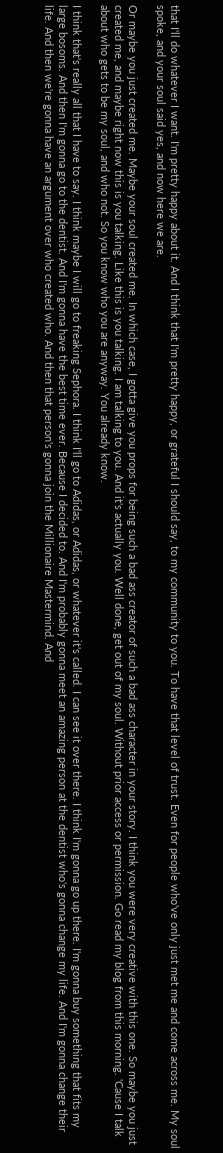that I'll do whatever I want. I'm pretty happy about it. And I think that I'm pretty happy, or grateful I should say, to my community to you. To have that level of trust. Even for people who've only just met me and come across me. My soul spoke, and your soul said yes, and now here we are.

Or maybe you just created me. Maybe your soul created me. In which case, I gotta give you props for being such a bad ass creator of such a bad ass character in your story. I think you were very creative with this one. So maybe you just created me, and maybe right now this is you talking. Like this is you talking. I am talking to you. And it's actually you. Well done, get out of my soul. Without prior access or permission. Go read my blog from this morning. 'Cause I talk about who gets to be my soul, and who not. So you know who you are anyway. You already know.

I think that's really all that I have to say. I think maybe I will go to freaking Sephora. I think I'll go to Adidas, or Adidas, or whatever it's called. I can see it over there. I think I'm gonna go up there. I'm gonna buy something that fits my large bosoms. And then I'm gonna go to the dentist. And I'm gonna have the best time ever. Because I decided to. And I'm probably gonna meet an amazing person at the dentist who's gonna change my life. And I'm gonna change their life. And then we're gonna have an argument over who created who. And then that person's gonna join the Millionaire Mastermind. And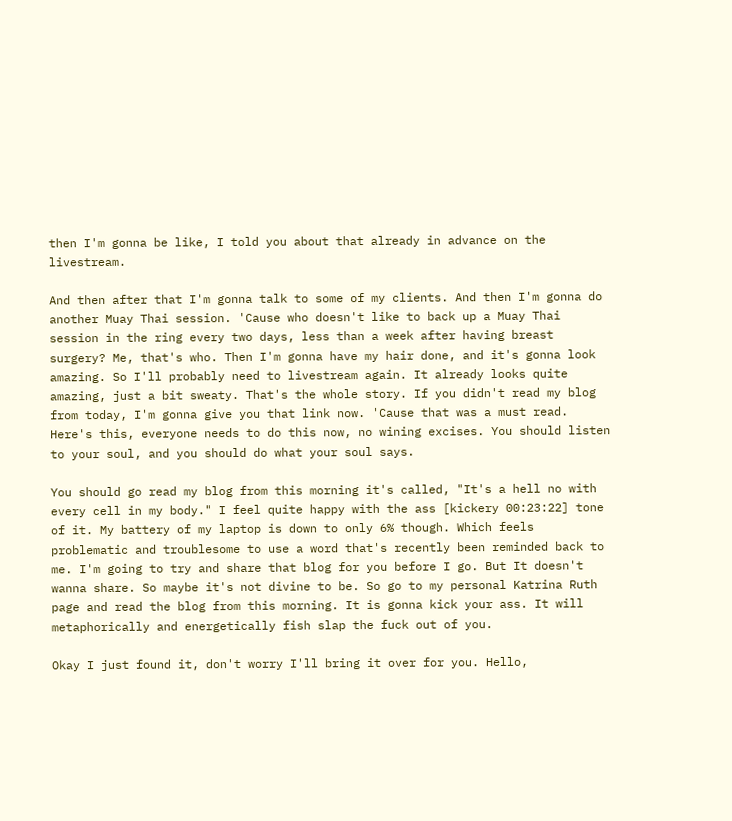then I'm gonna be like, I told you about that already in advance on the livestream.

And then after that I'm gonna talk to some of my clients. And then I'm gonna do another Muay Thai session. 'Cause who doesn't like to back up a Muay Thai session in the ring every two days, less than a week after having breast surgery? Me, that's who. Then I'm gonna have my hair done, and it's gonna look amazing. So I'll probably need to livestream again. It already looks quite amazing, just a bit sweaty. That's the whole story. If you didn't read my blog from today, I'm gonna give you that link now. 'Cause that was a must read. Here's this, everyone needs to do this now, no wining excises. You should listen to your soul, and you should do what your soul says.

You should go read my blog from this morning it's called, "It's a hell no with every cell in my body." I feel quite happy with the ass [kickery 00:23:22] tone of it. My battery of my laptop is down to only 6% though. Which feels problematic and troublesome to use a word that's recently been reminded back to me. I'm going to try and share that blog for you before I go. But It doesn't wanna share. So maybe it's not divine to be. So go to my personal Katrina Ruth page and read the blog from this morning. It is gonna kick your ass. It will metaphorically and energetically fish slap the fuck out of you.

Okay I just found it, don't worry I'll bring it over for you. Hello,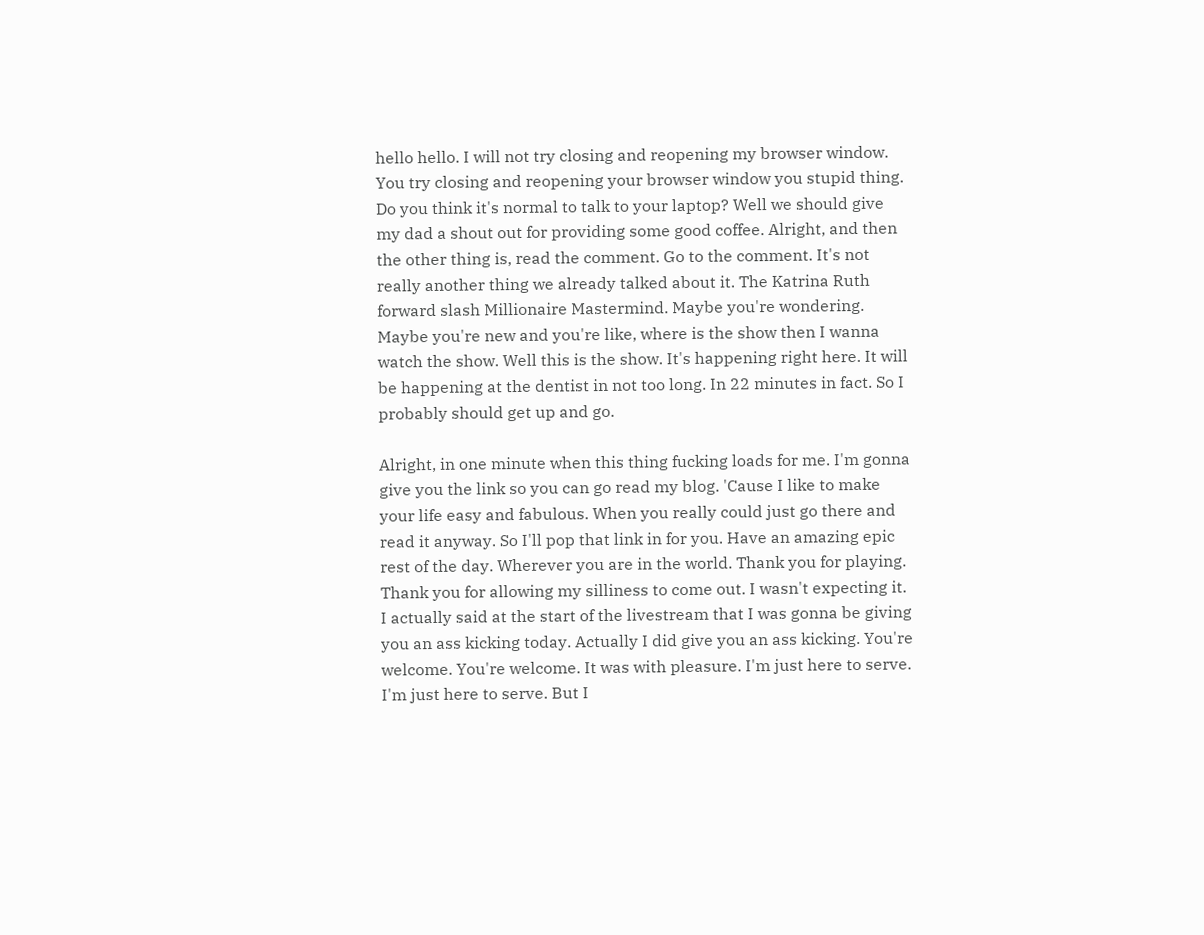hello hello. I will not try closing and reopening my browser window. You try closing and reopening your browser window you stupid thing. Do you think it's normal to talk to your laptop? Well we should give my dad a shout out for providing some good coffee. Alright, and then the other thing is, read the comment. Go to the comment. It's not really another thing we already talked about it. The Katrina Ruth forward slash Millionaire Mastermind. Maybe you're wondering. Maybe you're new and you're like, where is the show then I wanna watch the show. Well this is the show. It's happening right here. It will be happening at the dentist in not too long. In 22 minutes in fact. So I probably should get up and go.

Alright, in one minute when this thing fucking loads for me. I'm gonna give you the link so you can go read my blog. 'Cause I like to make your life easy and fabulous. When you really could just go there and read it anyway. So I'll pop that link in for you. Have an amazing epic rest of the day. Wherever you are in the world. Thank you for playing. Thank you for allowing my silliness to come out. I wasn't expecting it. I actually said at the start of the livestream that I was gonna be giving you an ass kicking today. Actually I did give you an ass kicking. You're welcome. You're welcome. It was with pleasure. I'm just here to serve. I'm just here to serve. But I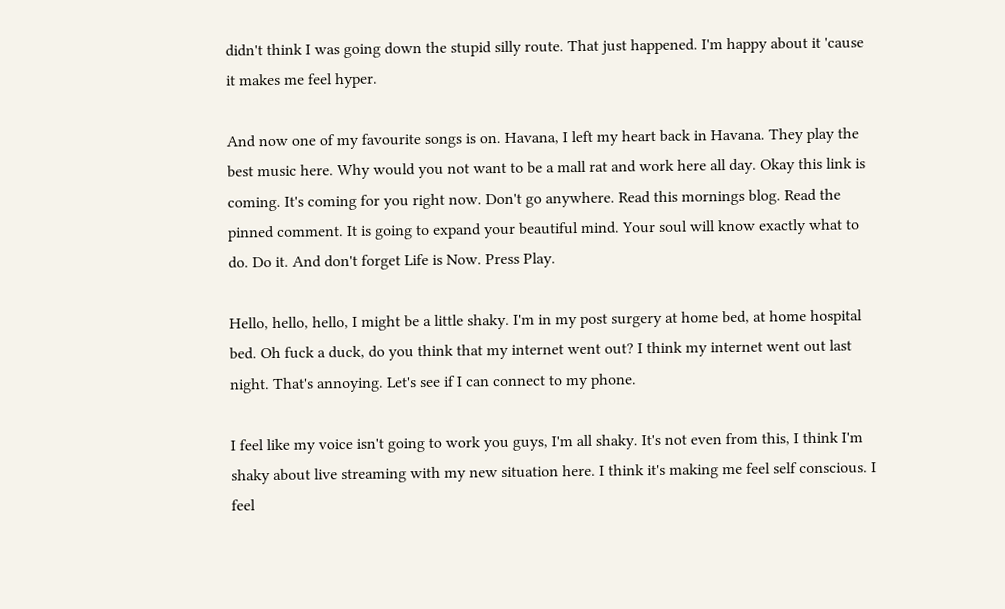didn't think I was going down the stupid silly route. That just happened. I'm happy about it 'cause it makes me feel hyper.

And now one of my favourite songs is on. Havana, I left my heart back in Havana. They play the best music here. Why would you not want to be a mall rat and work here all day. Okay this link is coming. It's coming for you right now. Don't go anywhere. Read this mornings blog. Read the pinned comment. It is going to expand your beautiful mind. Your soul will know exactly what to do. Do it. And don't forget Life is Now. Press Play.

Hello, hello, hello, I might be a little shaky. I'm in my post surgery at home bed, at home hospital bed. Oh fuck a duck, do you think that my internet went out? I think my internet went out last night. That's annoying. Let's see if I can connect to my phone.

I feel like my voice isn't going to work you guys, I'm all shaky. It's not even from this, I think I'm shaky about live streaming with my new situation here. I think it's making me feel self conscious. I feel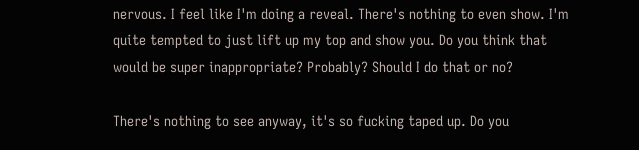nervous. I feel like I'm doing a reveal. There's nothing to even show. I'm quite tempted to just lift up my top and show you. Do you think that would be super inappropriate? Probably? Should I do that or no?

There's nothing to see anyway, it's so fucking taped up. Do you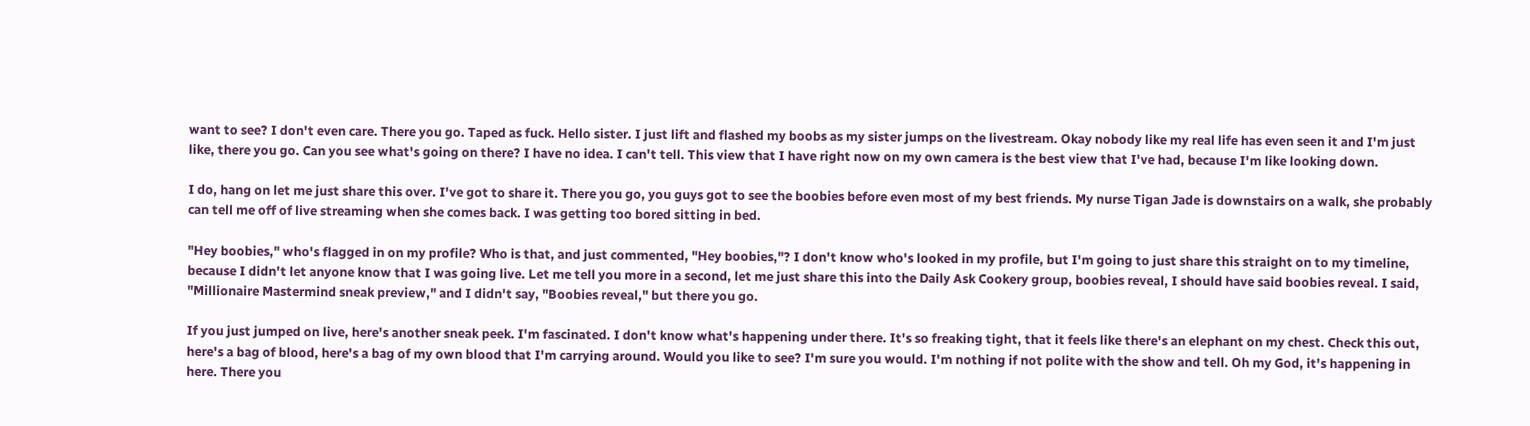want to see? I don't even care. There you go. Taped as fuck. Hello sister. I just lift and flashed my boobs as my sister jumps on the livestream. Okay nobody like my real life has even seen it and I'm just like, there you go. Can you see what's going on there? I have no idea. I can't tell. This view that I have right now on my own camera is the best view that I've had, because I'm like looking down.

I do, hang on let me just share this over. I've got to share it. There you go, you guys got to see the boobies before even most of my best friends. My nurse Tigan Jade is downstairs on a walk, she probably can tell me off of live streaming when she comes back. I was getting too bored sitting in bed.

"Hey boobies," who's flagged in on my profile? Who is that, and just commented, "Hey boobies,"? I don't know who's looked in my profile, but I'm going to just share this straight on to my timeline, because I didn't let anyone know that I was going live. Let me tell you more in a second, let me just share this into the Daily Ask Cookery group, boobies reveal, I should have said boobies reveal. I said, "Millionaire Mastermind sneak preview," and I didn't say, "Boobies reveal," but there you go.

If you just jumped on live, here's another sneak peek. I'm fascinated. I don't know what's happening under there. It's so freaking tight, that it feels like there's an elephant on my chest. Check this out, here's a bag of blood, here's a bag of my own blood that I'm carrying around. Would you like to see? I'm sure you would. I'm nothing if not polite with the show and tell. Oh my God, it's happening in here. There you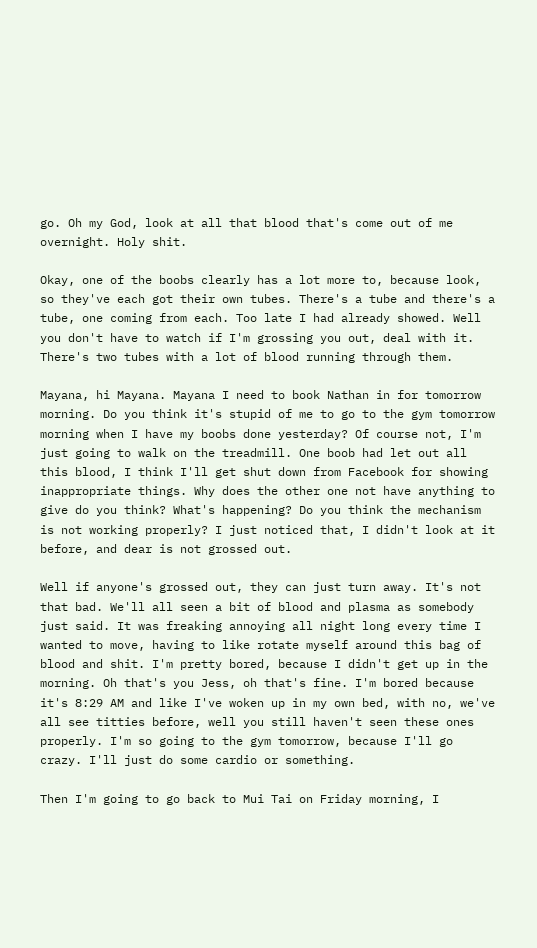go. Oh my God, look at all that blood that's come out of me overnight. Holy shit.

Okay, one of the boobs clearly has a lot more to, because look, so they've each got their own tubes. There's a tube and there's a tube, one coming from each. Too late I had already showed. Well you don't have to watch if I'm grossing you out, deal with it. There's two tubes with a lot of blood running through them.

Mayana, hi Mayana. Mayana I need to book Nathan in for tomorrow morning. Do you think it's stupid of me to go to the gym tomorrow morning when I have my boobs done yesterday? Of course not, I'm just going to walk on the treadmill. One boob had let out all this blood, I think I'll get shut down from Facebook for showing inappropriate things. Why does the other one not have anything to give do you think? What's happening? Do you think the mechanism is not working properly? I just noticed that, I didn't look at it before, and dear is not grossed out.

Well if anyone's grossed out, they can just turn away. It's not that bad. We'll all seen a bit of blood and plasma as somebody just said. It was freaking annoying all night long every time I wanted to move, having to like rotate myself around this bag of blood and shit. I'm pretty bored, because I didn't get up in the morning. Oh that's you Jess, oh that's fine. I'm bored because it's 8:29 AM and like I've woken up in my own bed, with no, we've all see titties before, well you still haven't seen these ones properly. I'm so going to the gym tomorrow, because I'll go crazy. I'll just do some cardio or something.

Then I'm going to go back to Mui Tai on Friday morning, I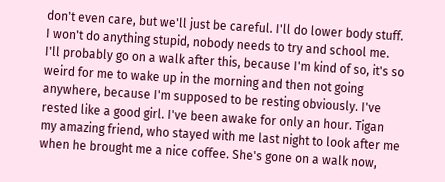don't even care, but we'll just be careful. I'll do lower body stuff. I won't do anything stupid, nobody needs to try and school me. I'll probably go on a walk after this, because I'm kind of so, it's so weird for me to wake up in the morning and then not going anywhere, because I'm supposed to be resting obviously. I've rested like a good girl. I've been awake for only an hour. Tigan my amazing friend, who stayed with me last night to look after me when he brought me a nice coffee. She's gone on a walk now,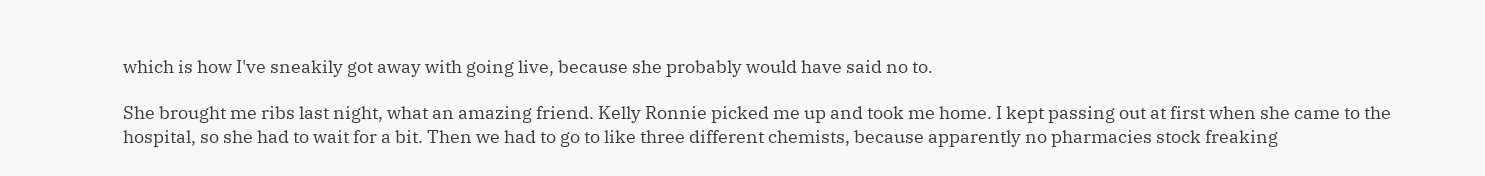which is how I've sneakily got away with going live, because she probably would have said no to.

She brought me ribs last night, what an amazing friend. Kelly Ronnie picked me up and took me home. I kept passing out at first when she came to the hospital, so she had to wait for a bit. Then we had to go to like three different chemists, because apparently no pharmacies stock freaking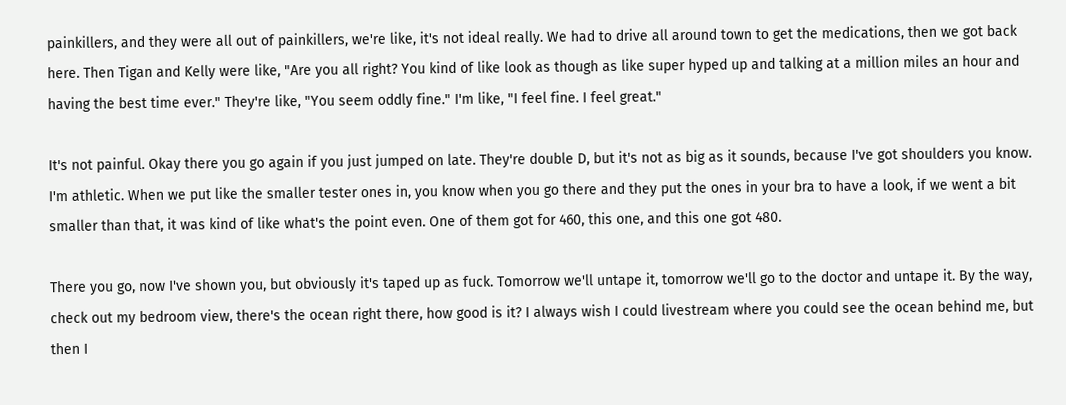painkillers, and they were all out of painkillers, we're like, it's not ideal really. We had to drive all around town to get the medications, then we got back here. Then Tigan and Kelly were like, "Are you all right? You kind of like look as though as like super hyped up and talking at a million miles an hour and having the best time ever." They're like, "You seem oddly fine." I'm like, "I feel fine. I feel great."

It's not painful. Okay there you go again if you just jumped on late. They're double D, but it's not as big as it sounds, because I've got shoulders you know. I'm athletic. When we put like the smaller tester ones in, you know when you go there and they put the ones in your bra to have a look, if we went a bit smaller than that, it was kind of like what's the point even. One of them got for 460, this one, and this one got 480.

There you go, now I've shown you, but obviously it's taped up as fuck. Tomorrow we'll untape it, tomorrow we'll go to the doctor and untape it. By the way, check out my bedroom view, there's the ocean right there, how good is it? I always wish I could livestream where you could see the ocean behind me, but then I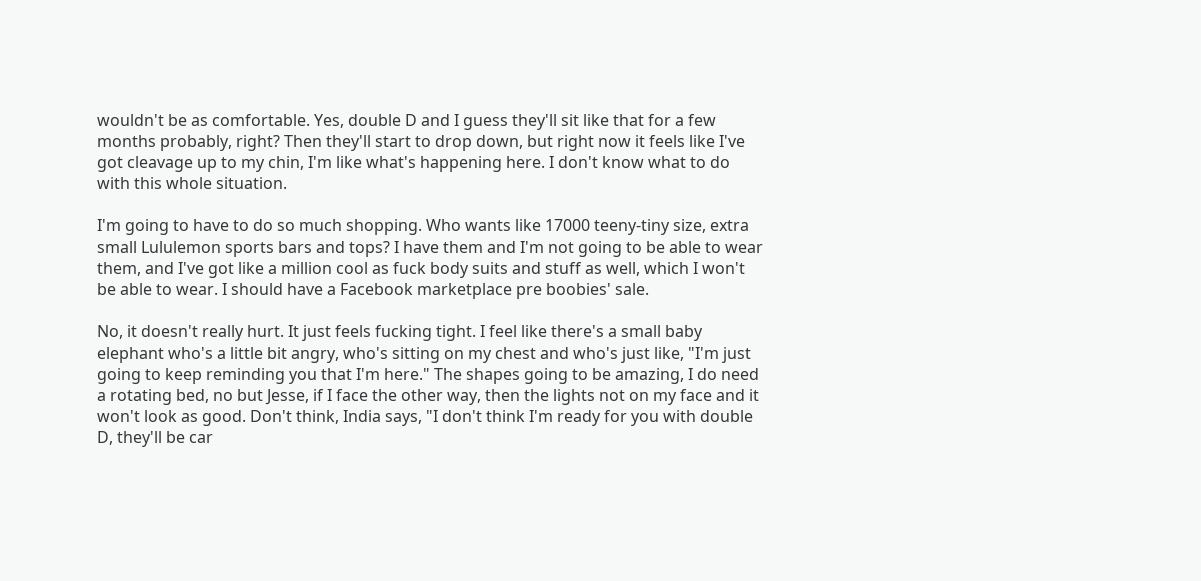wouldn't be as comfortable. Yes, double D and I guess they'll sit like that for a few months probably, right? Then they'll start to drop down, but right now it feels like I've got cleavage up to my chin, I'm like what's happening here. I don't know what to do with this whole situation.

I'm going to have to do so much shopping. Who wants like 17000 teeny-tiny size, extra small Lululemon sports bars and tops? I have them and I'm not going to be able to wear them, and I've got like a million cool as fuck body suits and stuff as well, which I won't be able to wear. I should have a Facebook marketplace pre boobies' sale.

No, it doesn't really hurt. It just feels fucking tight. I feel like there's a small baby elephant who's a little bit angry, who's sitting on my chest and who's just like, "I'm just going to keep reminding you that I'm here." The shapes going to be amazing, I do need a rotating bed, no but Jesse, if I face the other way, then the lights not on my face and it won't look as good. Don't think, India says, "I don't think I'm ready for you with double D, they'll be car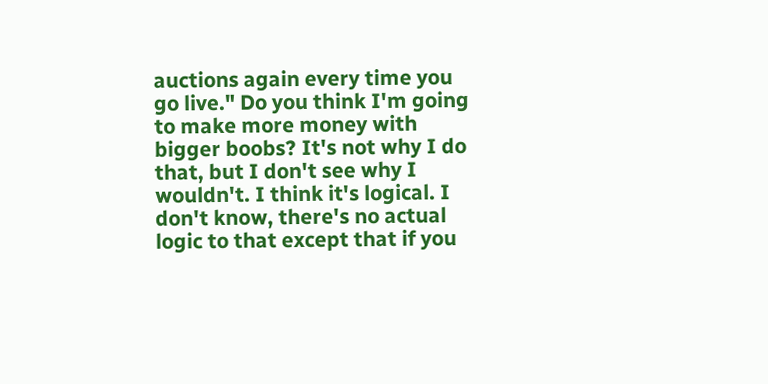auctions again every time you go live." Do you think I'm going to make more money with bigger boobs? It's not why I do that, but I don't see why I wouldn't. I think it's logical. I don't know, there's no actual logic to that except that if you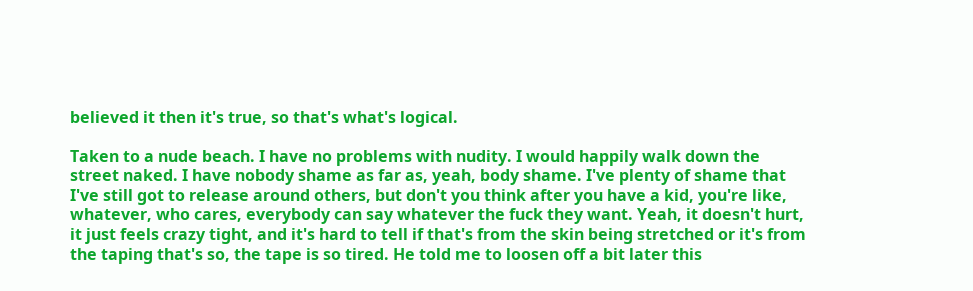believed it then it's true, so that's what's logical.

Taken to a nude beach. I have no problems with nudity. I would happily walk down the street naked. I have nobody shame as far as, yeah, body shame. I've plenty of shame that I've still got to release around others, but don't you think after you have a kid, you're like, whatever, who cares, everybody can say whatever the fuck they want. Yeah, it doesn't hurt, it just feels crazy tight, and it's hard to tell if that's from the skin being stretched or it's from the taping that's so, the tape is so tired. He told me to loosen off a bit later this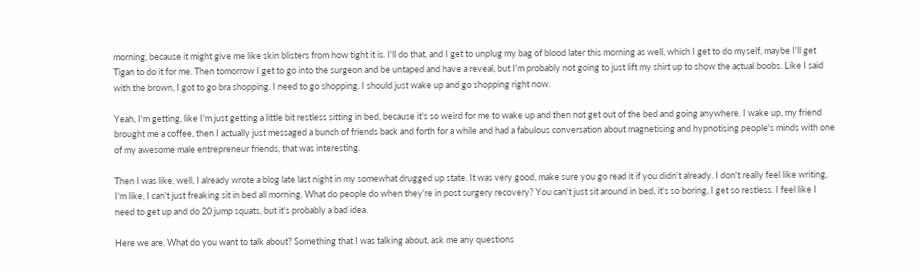morning, because it might give me like skin blisters from how tight it is. I'll do that, and I get to unplug my bag of blood later this morning as well, which I get to do myself, maybe I'll get Tigan to do it for me. Then tomorrow I get to go into the surgeon and be untaped and have a reveal, but I'm probably not going to just lift my shirt up to show the actual boobs. Like I said with the brown, I got to go bra shopping. I need to go shopping. I should just wake up and go shopping right now.

Yeah, I'm getting, like I'm just getting a little bit restless sitting in bed, because it's so weird for me to wake up and then not get out of the bed and going anywhere. I wake up, my friend brought me a coffee, then I actually just messaged a bunch of friends back and forth for a while and had a fabulous conversation about magnetising and hypnotising people's minds with one of my awesome male entrepreneur friends, that was interesting.

Then I was like, well, I already wrote a blog late last night in my somewhat drugged up state. It was very good, make sure you go read it if you didn't already. I don't really feel like writing, I'm like, I can't just freaking sit in bed all morning. What do people do when they're in post surgery recovery? You can't just sit around in bed, it's so boring, I get so restless. I feel like I need to get up and do 20 jump squats, but it's probably a bad idea.

Here we are. What do you want to talk about? Something that I was talking about, ask me any questions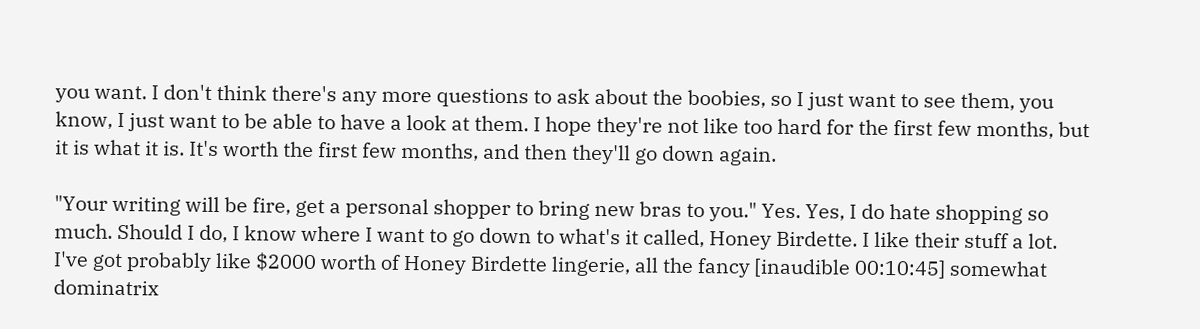you want. I don't think there's any more questions to ask about the boobies, so I just want to see them, you know, I just want to be able to have a look at them. I hope they're not like too hard for the first few months, but it is what it is. It's worth the first few months, and then they'll go down again.

"Your writing will be fire, get a personal shopper to bring new bras to you." Yes. Yes, I do hate shopping so much. Should I do, I know where I want to go down to what's it called, Honey Birdette. I like their stuff a lot. I've got probably like $2000 worth of Honey Birdette lingerie, all the fancy [inaudible 00:10:45] somewhat dominatrix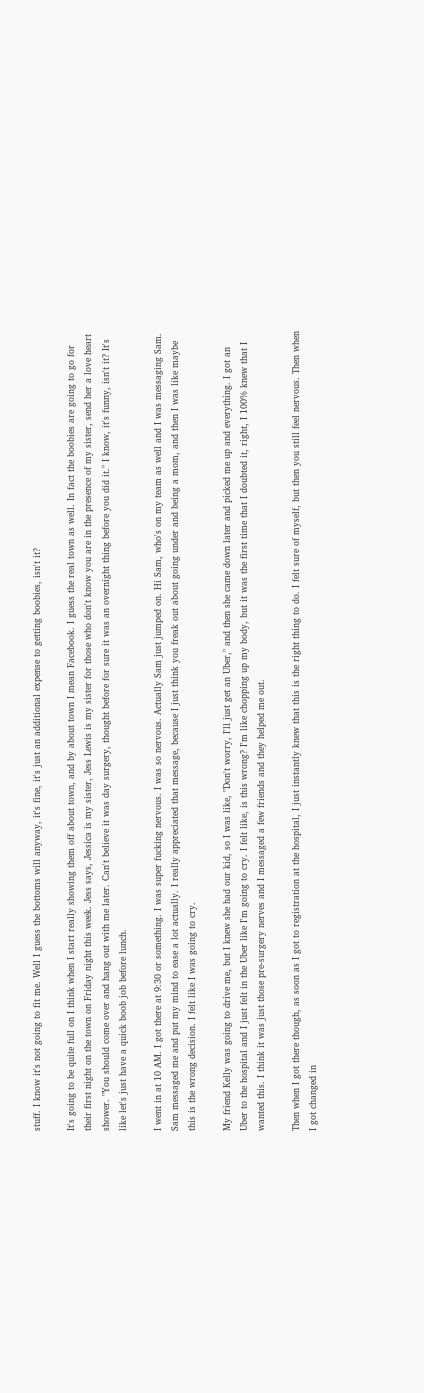stuff. I know it's not going to fit me. Well I guess the bottoms will anyway, it's fine, it's just an additional expense to getting boobies, isn't it?

It's going to be quite full on I think when I start really showing them off about town, and by about town I mean Facebook. I guess the real town as well. In fact the boobies are going to go for their first night on the town on Friday night this week. Jess says, Jessica is my sister, Jess Lewis is my sister for those who don't know you are in the presence of my sister, send her a love heart shower. "You should come over and hang out with me later. Can't believe it was day surgery, thought before for sure it was an overnight thing before you did it." I know, it's funny, isn't it? It's like let's just have a quick boob job before lunch.

I went in at 10 AM. I got there at 9:30 or something. I was super fucking nervous. I was so nervous. Actually Sam just jumped on. Hi Sam, who's on my team as well and I was messaging Sam. Sam messaged me and put my mind to ease a lot actually. I really appreciated that message, because I just think you freak out about going under and being a mom, and then I was like maybe this is the wrong decision. I felt like I was going to cry.

My friend Kelly was going to drive me, but I knew she had our kid, so I was like, "Don't worry, I'll just get an Uber," and then she came down later and picked me up and everything. I got an Uber to the hospital and I just felt in the Uber like I'm going to cry. I felt like, is this wrong? I'm like chopping up my body, but it was the first time that I doubted it, right, I 100% knew that I wanted this. I think it was just those pre-surgery nerves and I messaged a few friends and they helped me out.

Then when I got there though, as soon as I got to registration at the hospital, I just instantly knew that this is the right thing to do. I felt sure of myself, but then you still feel nervous. Then when I got changed in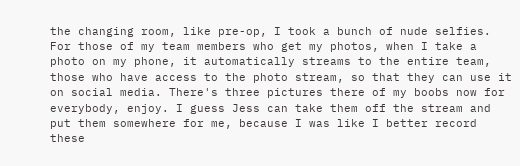the changing room, like pre-op, I took a bunch of nude selfies. For those of my team members who get my photos, when I take a photo on my phone, it automatically streams to the entire team, those who have access to the photo stream, so that they can use it on social media. There's three pictures there of my boobs now for everybody, enjoy. I guess Jess can take them off the stream and put them somewhere for me, because I was like I better record these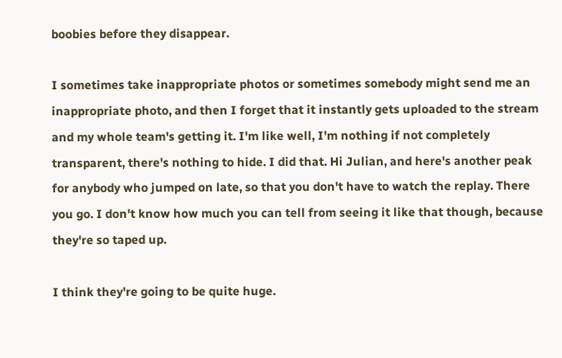boobies before they disappear.

I sometimes take inappropriate photos or sometimes somebody might send me an inappropriate photo, and then I forget that it instantly gets uploaded to the stream and my whole team's getting it. I'm like well, I'm nothing if not completely transparent, there's nothing to hide. I did that. Hi Julian, and here's another peak for anybody who jumped on late, so that you don't have to watch the replay. There you go. I don't know how much you can tell from seeing it like that though, because they're so taped up.

I think they're going to be quite huge.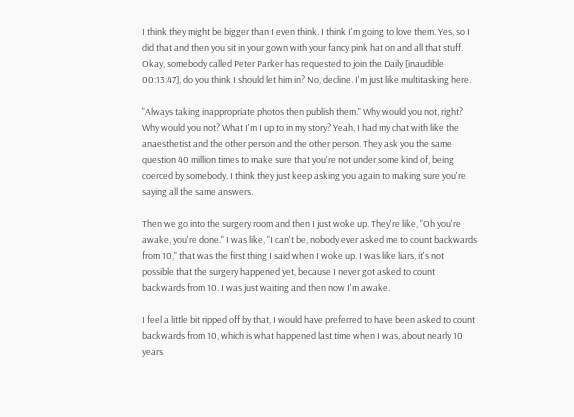I think they might be bigger than I even think. I think I'm going to love them. Yes, so I did that and then you sit in your gown with your fancy pink hat on and all that stuff. Okay, somebody called Peter Parker has requested to join the Daily [inaudible 00:13:47], do you think I should let him in? No, decline. I'm just like multitasking here.

"Always taking inappropriate photos then publish them." Why would you not, right? Why would you not? What I'm I up to in my story? Yeah, I had my chat with like the anaesthetist and the other person and the other person. They ask you the same question 40 million times to make sure that you're not under some kind of, being coerced by somebody. I think they just keep asking you again to making sure you're saying all the same answers.

Then we go into the surgery room and then I just woke up. They're like, "Oh you're awake, you're done." I was like, "I can't be, nobody ever asked me to count backwards from 10," that was the first thing I said when I woke up. I was like liars, it's not possible that the surgery happened yet, because I never got asked to count backwards from 10. I was just waiting and then now I'm awake.

I feel a little bit ripped off by that, I would have preferred to have been asked to count backwards from 10, which is what happened last time when I was, about nearly 10 years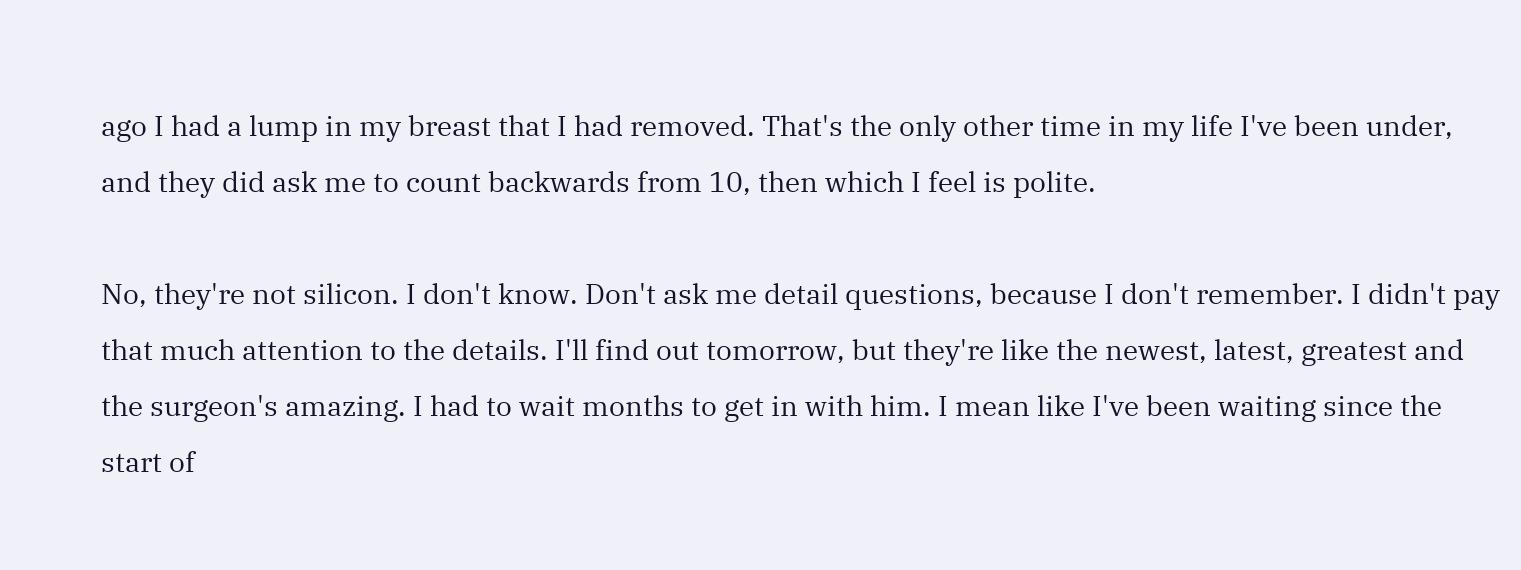ago I had a lump in my breast that I had removed. That's the only other time in my life I've been under, and they did ask me to count backwards from 10, then which I feel is polite.

No, they're not silicon. I don't know. Don't ask me detail questions, because I don't remember. I didn't pay that much attention to the details. I'll find out tomorrow, but they're like the newest, latest, greatest and the surgeon's amazing. I had to wait months to get in with him. I mean like I've been waiting since the start of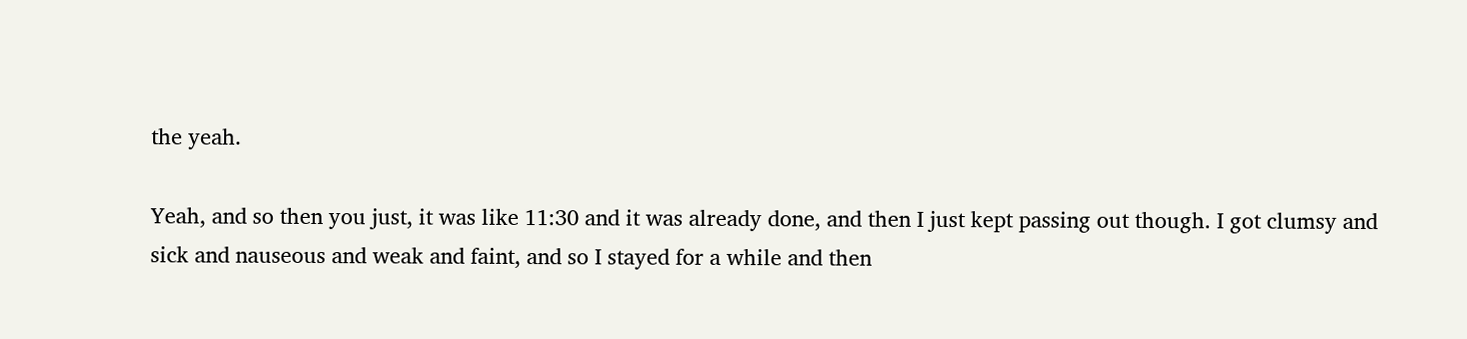the yeah.

Yeah, and so then you just, it was like 11:30 and it was already done, and then I just kept passing out though. I got clumsy and sick and nauseous and weak and faint, and so I stayed for a while and then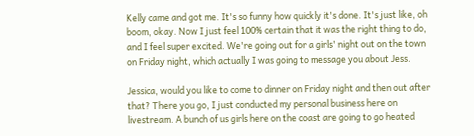Kelly came and got me. It's so funny how quickly it's done. It's just like, oh boom, okay. Now I just feel 100% certain that it was the right thing to do, and I feel super excited. We're going out for a girls' night out on the town on Friday night, which actually I was going to message you about Jess.

Jessica, would you like to come to dinner on Friday night and then out after that? There you go, I just conducted my personal business here on livestream. A bunch of us girls here on the coast are going to go heated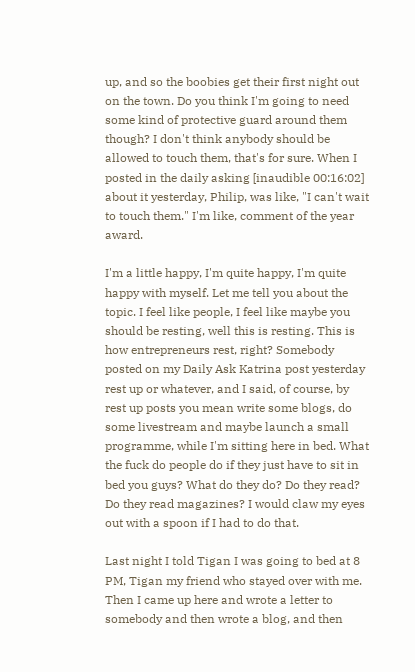up, and so the boobies get their first night out on the town. Do you think I'm going to need some kind of protective guard around them though? I don't think anybody should be allowed to touch them, that's for sure. When I posted in the daily asking [inaudible 00:16:02] about it yesterday, Philip, was like, "I can't wait to touch them." I'm like, comment of the year award.

I'm a little happy, I'm quite happy, I'm quite happy with myself. Let me tell you about the topic. I feel like people, I feel like maybe you should be resting, well this is resting. This is how entrepreneurs rest, right? Somebody posted on my Daily Ask Katrina post yesterday rest up or whatever, and I said, of course, by rest up posts you mean write some blogs, do some livestream and maybe launch a small programme, while I'm sitting here in bed. What the fuck do people do if they just have to sit in bed you guys? What do they do? Do they read? Do they read magazines? I would claw my eyes out with a spoon if I had to do that.

Last night I told Tigan I was going to bed at 8 PM, Tigan my friend who stayed over with me. Then I came up here and wrote a letter to somebody and then wrote a blog, and then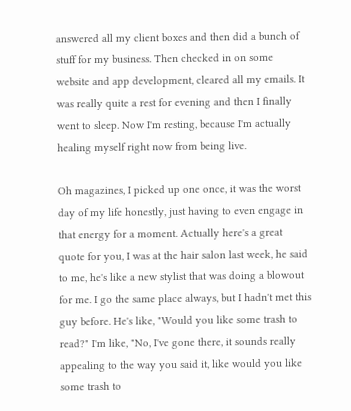answered all my client boxes and then did a bunch of stuff for my business. Then checked in on some website and app development, cleared all my emails. It was really quite a rest for evening and then I finally went to sleep. Now I'm resting, because I'm actually healing myself right now from being live.

Oh magazines, I picked up one once, it was the worst day of my life honestly, just having to even engage in that energy for a moment. Actually here's a great quote for you, I was at the hair salon last week, he said to me, he's like a new stylist that was doing a blowout for me. I go the same place always, but I hadn't met this guy before. He's like, "Would you like some trash to read?" I'm like, "No, I've gone there, it sounds really appealing to the way you said it, like would you like some trash to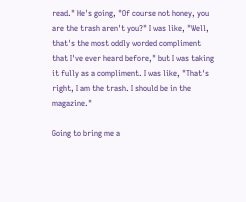read." He's going, "Of course not honey, you are the trash aren't you?" I was like, "Well, that's the most oddly worded compliment that I've ever heard before," but I was taking it fully as a compliment. I was like, "That's right, I am the trash. I should be in the magazine."

Going to bring me a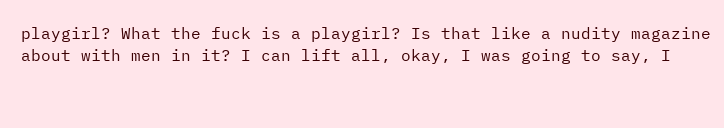playgirl? What the fuck is a playgirl? Is that like a nudity magazine about with men in it? I can lift all, okay, I was going to say, I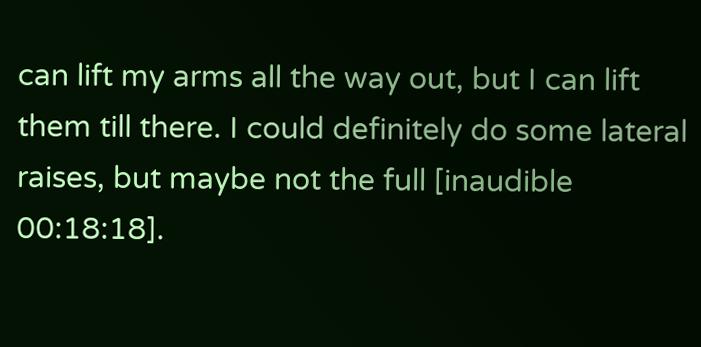can lift my arms all the way out, but I can lift them till there. I could definitely do some lateral raises, but maybe not the full [inaudible 00:18:18].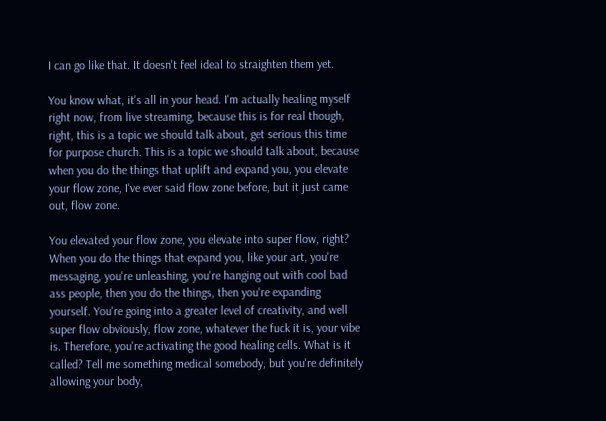I can go like that. It doesn't feel ideal to straighten them yet.

You know what, it's all in your head. I'm actually healing myself right now, from live streaming, because this is for real though, right, this is a topic we should talk about, get serious this time for purpose church. This is a topic we should talk about, because when you do the things that uplift and expand you, you elevate your flow zone, I've ever said flow zone before, but it just came out, flow zone.

You elevated your flow zone, you elevate into super flow, right? When you do the things that expand you, like your art, you're messaging, you're unleashing, you're hanging out with cool bad ass people, then you do the things, then you're expanding yourself. You're going into a greater level of creativity, and well super flow obviously, flow zone, whatever the fuck it is, your vibe is. Therefore, you're activating the good healing cells. What is it called? Tell me something medical somebody, but you're definitely allowing your body,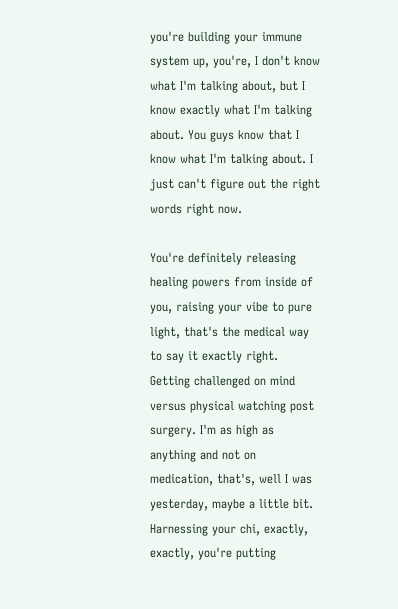you're building your immune system up, you're, I don't know what I'm talking about, but I know exactly what I'm talking about. You guys know that I know what I'm talking about. I just can't figure out the right words right now.

You're definitely releasing healing powers from inside of you, raising your vibe to pure light, that's the medical way to say it exactly right. Getting challenged on mind versus physical watching post surgery. I'm as high as anything and not on medication, that's, well I was yesterday, maybe a little bit. Harnessing your chi, exactly, exactly, you're putting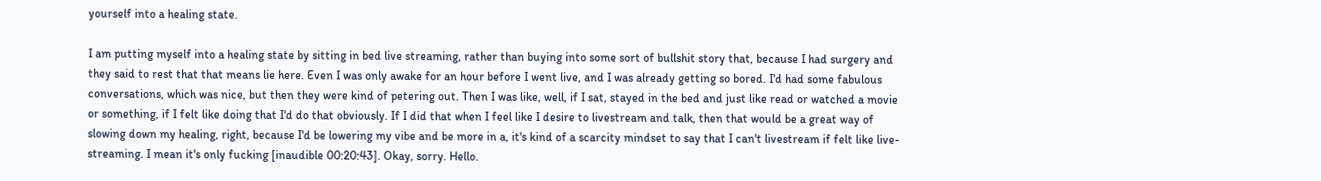yourself into a healing state.

I am putting myself into a healing state by sitting in bed live streaming, rather than buying into some sort of bullshit story that, because I had surgery and they said to rest that that means lie here. Even I was only awake for an hour before I went live, and I was already getting so bored. I'd had some fabulous conversations, which was nice, but then they were kind of petering out. Then I was like, well, if I sat, stayed in the bed and just like read or watched a movie or something, if I felt like doing that I'd do that obviously. If I did that when I feel like I desire to livestream and talk, then that would be a great way of slowing down my healing, right, because I'd be lowering my vibe and be more in a, it's kind of a scarcity mindset to say that I can't livestream if felt like live-streaming. I mean it's only fucking [inaudible 00:20:43]. Okay, sorry. Hello.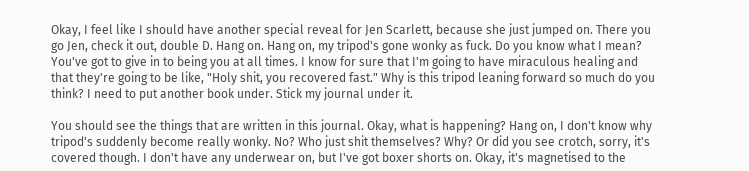Okay, I feel like I should have another special reveal for Jen Scarlett, because she just jumped on. There you go Jen, check it out, double D. Hang on. Hang on, my tripod's gone wonky as fuck. Do you know what I mean? You've got to give in to being you at all times. I know for sure that I'm going to have miraculous healing and that they're going to be like, "Holy shit, you recovered fast." Why is this tripod leaning forward so much do you think? I need to put another book under. Stick my journal under it.

You should see the things that are written in this journal. Okay, what is happening? Hang on, I don't know why tripod's suddenly become really wonky. No? Who just shit themselves? Why? Or did you see crotch, sorry, it's covered though. I don't have any underwear on, but I've got boxer shorts on. Okay, it's magnetised to the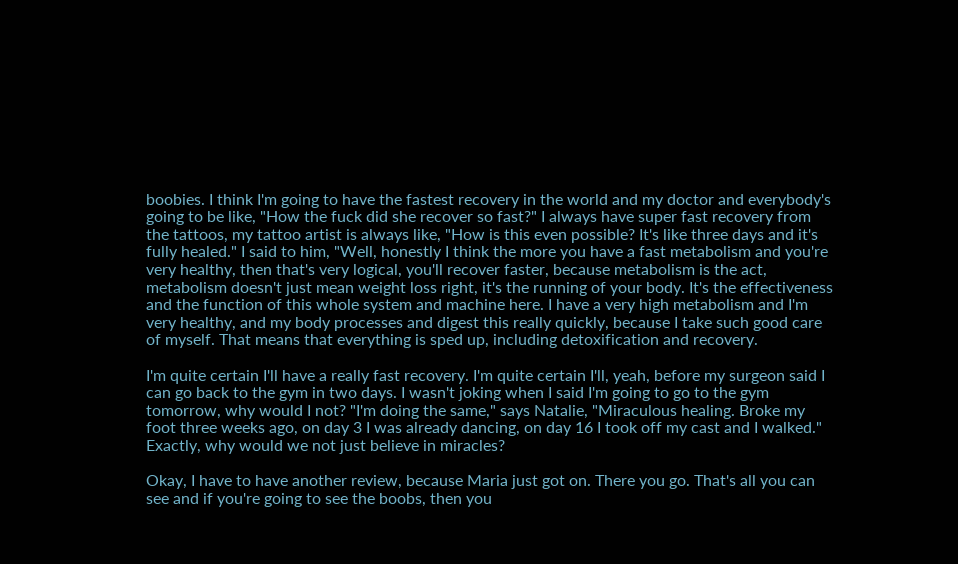boobies. I think I'm going to have the fastest recovery in the world and my doctor and everybody's going to be like, "How the fuck did she recover so fast?" I always have super fast recovery from the tattoos, my tattoo artist is always like, "How is this even possible? It's like three days and it's fully healed." I said to him, "Well, honestly I think the more you have a fast metabolism and you're very healthy, then that's very logical, you'll recover faster, because metabolism is the act, metabolism doesn't just mean weight loss right, it's the running of your body. It's the effectiveness and the function of this whole system and machine here. I have a very high metabolism and I'm very healthy, and my body processes and digest this really quickly, because I take such good care of myself. That means that everything is sped up, including detoxification and recovery.

I'm quite certain I'll have a really fast recovery. I'm quite certain I'll, yeah, before my surgeon said I can go back to the gym in two days. I wasn't joking when I said I'm going to go to the gym tomorrow, why would I not? "I'm doing the same," says Natalie, "Miraculous healing. Broke my foot three weeks ago, on day 3 I was already dancing, on day 16 I took off my cast and I walked." Exactly, why would we not just believe in miracles?

Okay, I have to have another review, because Maria just got on. There you go. That's all you can see and if you're going to see the boobs, then you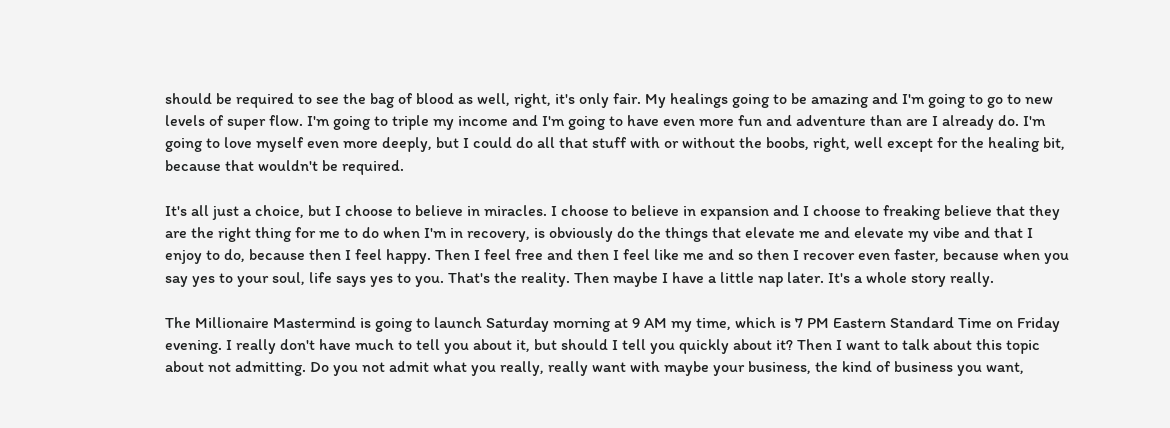should be required to see the bag of blood as well, right, it's only fair. My healings going to be amazing and I'm going to go to new levels of super flow. I'm going to triple my income and I'm going to have even more fun and adventure than are I already do. I'm going to love myself even more deeply, but I could do all that stuff with or without the boobs, right, well except for the healing bit, because that wouldn't be required.

It's all just a choice, but I choose to believe in miracles. I choose to believe in expansion and I choose to freaking believe that they are the right thing for me to do when I'm in recovery, is obviously do the things that elevate me and elevate my vibe and that I enjoy to do, because then I feel happy. Then I feel free and then I feel like me and so then I recover even faster, because when you say yes to your soul, life says yes to you. That's the reality. Then maybe I have a little nap later. It's a whole story really.

The Millionaire Mastermind is going to launch Saturday morning at 9 AM my time, which is 7 PM Eastern Standard Time on Friday evening. I really don't have much to tell you about it, but should I tell you quickly about it? Then I want to talk about this topic about not admitting. Do you not admit what you really, really want with maybe your business, the kind of business you want,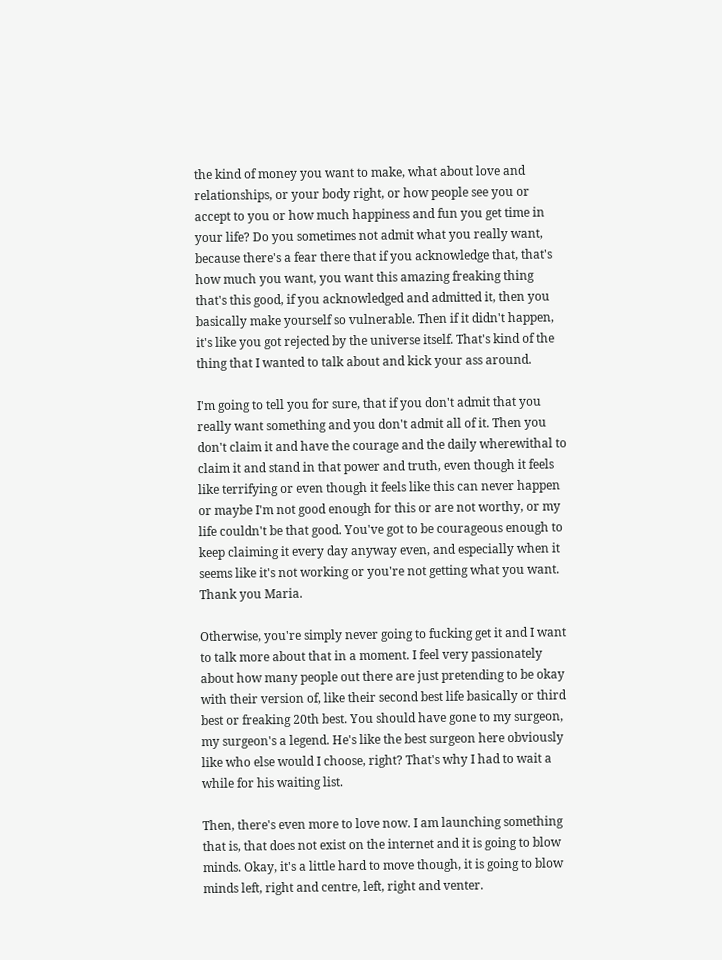the kind of money you want to make, what about love and relationships, or your body right, or how people see you or accept to you or how much happiness and fun you get time in your life? Do you sometimes not admit what you really want, because there's a fear there that if you acknowledge that, that's how much you want, you want this amazing freaking thing that's this good, if you acknowledged and admitted it, then you basically make yourself so vulnerable. Then if it didn't happen, it's like you got rejected by the universe itself. That's kind of the thing that I wanted to talk about and kick your ass around.

I'm going to tell you for sure, that if you don't admit that you really want something and you don't admit all of it. Then you don't claim it and have the courage and the daily wherewithal to claim it and stand in that power and truth, even though it feels like terrifying or even though it feels like this can never happen or maybe I'm not good enough for this or are not worthy, or my life couldn't be that good. You've got to be courageous enough to keep claiming it every day anyway even, and especially when it seems like it's not working or you're not getting what you want. Thank you Maria.

Otherwise, you're simply never going to fucking get it and I want to talk more about that in a moment. I feel very passionately about how many people out there are just pretending to be okay with their version of, like their second best life basically or third best or freaking 20th best. You should have gone to my surgeon, my surgeon's a legend. He's like the best surgeon here obviously like who else would I choose, right? That's why I had to wait a while for his waiting list.

Then, there's even more to love now. I am launching something that is, that does not exist on the internet and it is going to blow minds. Okay, it's a little hard to move though, it is going to blow minds left, right and centre, left, right and venter.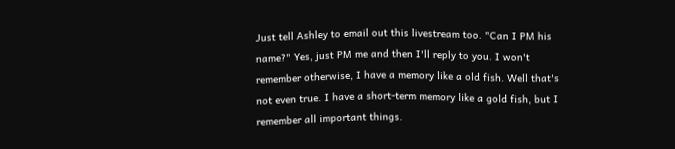Just tell Ashley to email out this livestream too. "Can I PM his name?" Yes, just PM me and then I'll reply to you. I won't remember otherwise, I have a memory like a old fish. Well that's not even true. I have a short-term memory like a gold fish, but I remember all important things.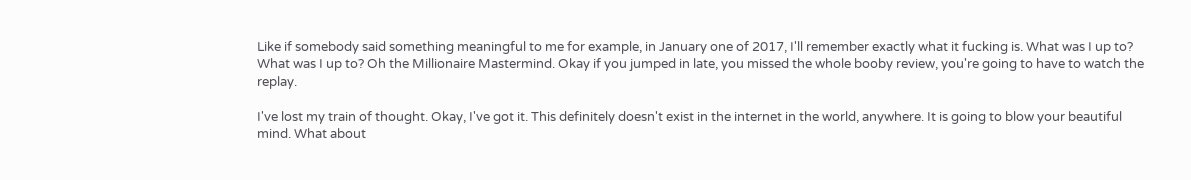Like if somebody said something meaningful to me for example, in January one of 2017, I'll remember exactly what it fucking is. What was I up to? What was I up to? Oh the Millionaire Mastermind. Okay if you jumped in late, you missed the whole booby review, you're going to have to watch the replay.

I've lost my train of thought. Okay, I've got it. This definitely doesn't exist in the internet in the world, anywhere. It is going to blow your beautiful mind. What about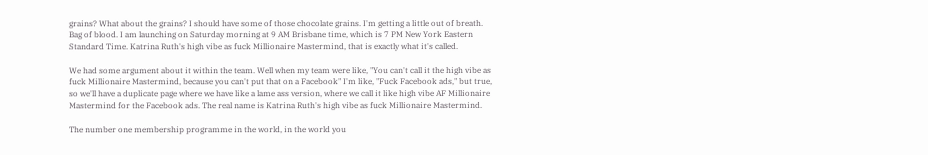grains? What about the grains? I should have some of those chocolate grains. I'm getting a little out of breath. Bag of blood. I am launching on Saturday morning at 9 AM Brisbane time, which is 7 PM New York Eastern Standard Time. Katrina Ruth's high vibe as fuck Millionaire Mastermind, that is exactly what it's called.

We had some argument about it within the team. Well when my team were like, "You can't call it the high vibe as fuck Millionaire Mastermind, because you can't put that on a Facebook" I'm like, "Fuck Facebook ads," but true, so we'll have a duplicate page where we have like a lame ass version, where we call it like high vibe AF Millionaire Mastermind for the Facebook ads. The real name is Katrina Ruth's high vibe as fuck Millionaire Mastermind.

The number one membership programme in the world, in the world you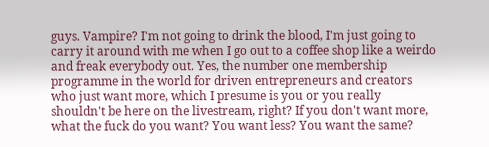guys. Vampire? I'm not going to drink the blood, I'm just going to carry it around with me when I go out to a coffee shop like a weirdo and freak everybody out. Yes, the number one membership programme in the world for driven entrepreneurs and creators who just want more, which I presume is you or you really shouldn't be here on the livestream, right? If you don't want more, what the fuck do you want? You want less? You want the same?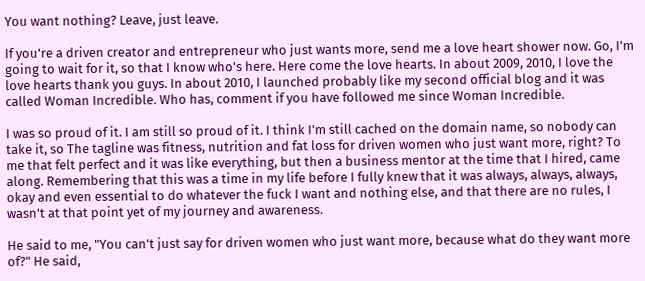You want nothing? Leave, just leave.

If you're a driven creator and entrepreneur who just wants more, send me a love heart shower now. Go, I'm going to wait for it, so that I know who's here. Here come the love hearts. In about 2009, 2010, I love the love hearts thank you guys. In about 2010, I launched probably like my second official blog and it was called Woman Incredible. Who has, comment if you have followed me since Woman Incredible.

I was so proud of it. I am still so proud of it. I think I'm still cached on the domain name, so nobody can take it, so The tagline was fitness, nutrition and fat loss for driven women who just want more, right? To me that felt perfect and it was like everything, but then a business mentor at the time that I hired, came along. Remembering that this was a time in my life before I fully knew that it was always, always, always, okay and even essential to do whatever the fuck I want and nothing else, and that there are no rules, I wasn't at that point yet of my journey and awareness.

He said to me, "You can't just say for driven women who just want more, because what do they want more of?" He said,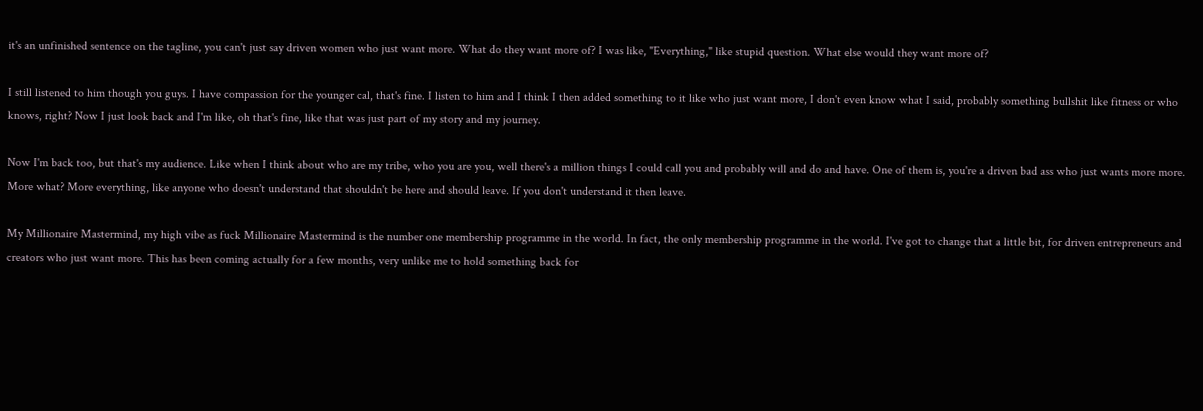it's an unfinished sentence on the tagline, you can't just say driven women who just want more. What do they want more of? I was like, "Everything," like stupid question. What else would they want more of?

I still listened to him though you guys. I have compassion for the younger cal, that's fine. I listen to him and I think I then added something to it like who just want more, I don't even know what I said, probably something bullshit like fitness or who knows, right? Now I just look back and I'm like, oh that's fine, like that was just part of my story and my journey.

Now I'm back too, but that's my audience. Like when I think about who are my tribe, who you are you, well there's a million things I could call you and probably will and do and have. One of them is, you're a driven bad ass who just wants more more. More what? More everything, like anyone who doesn't understand that shouldn't be here and should leave. If you don't understand it then leave.

My Millionaire Mastermind, my high vibe as fuck Millionaire Mastermind is the number one membership programme in the world. In fact, the only membership programme in the world. I've got to change that a little bit, for driven entrepreneurs and creators who just want more. This has been coming actually for a few months, very unlike me to hold something back for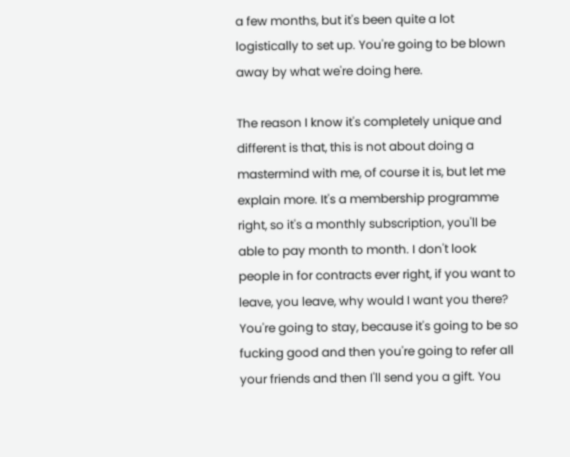a few months, but it's been quite a lot logistically to set up. You're going to be blown away by what we're doing here.

The reason I know it's completely unique and different is that, this is not about doing a mastermind with me, of course it is, but let me explain more. It's a membership programme right, so it's a monthly subscription, you'll be able to pay month to month. I don't look people in for contracts ever right, if you want to leave, you leave, why would I want you there? You're going to stay, because it's going to be so fucking good and then you're going to refer all your friends and then I'll send you a gift. You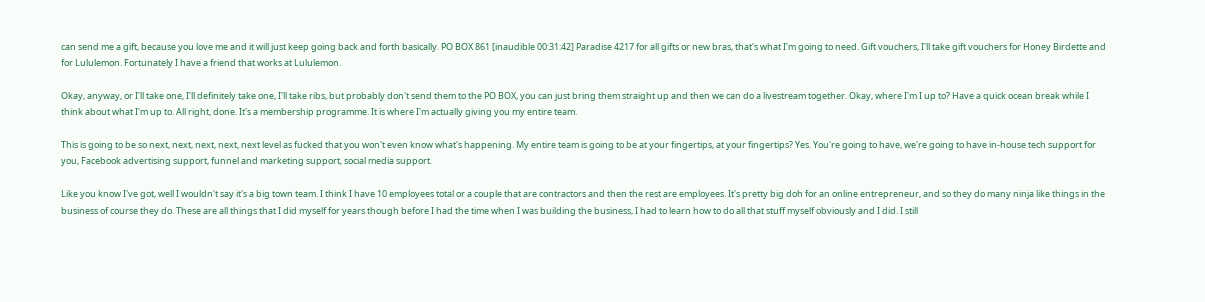can send me a gift, because you love me and it will just keep going back and forth basically. PO BOX 861 [inaudible 00:31:42] Paradise 4217 for all gifts or new bras, that's what I'm going to need. Gift vouchers, I'll take gift vouchers for Honey Birdette and for Lululemon. Fortunately I have a friend that works at Lululemon.

Okay, anyway, or I'll take one, I'll definitely take one, I'll take ribs, but probably don't send them to the PO BOX, you can just bring them straight up and then we can do a livestream together. Okay, where I'm I up to? Have a quick ocean break while I think about what I'm up to. All right, done. It's a membership programme. It is where I'm actually giving you my entire team.

This is going to be so next, next, next, next, next level as fucked that you won't even know what's happening. My entire team is going to be at your fingertips, at your fingertips? Yes. You're going to have, we're going to have in-house tech support for you, Facebook advertising support, funnel and marketing support, social media support.

Like you know I've got, well I wouldn't say it's a big town team. I think I have 10 employees total or a couple that are contractors and then the rest are employees. It's pretty big doh for an online entrepreneur, and so they do many ninja like things in the business of course they do. These are all things that I did myself for years though before I had the time when I was building the business, I had to learn how to do all that stuff myself obviously and I did. I still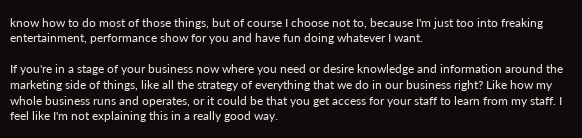know how to do most of those things, but of course I choose not to, because I'm just too into freaking entertainment, performance show for you and have fun doing whatever I want.

If you're in a stage of your business now where you need or desire knowledge and information around the marketing side of things, like all the strategy of everything that we do in our business right? Like how my whole business runs and operates, or it could be that you get access for your staff to learn from my staff. I feel like I'm not explaining this in a really good way.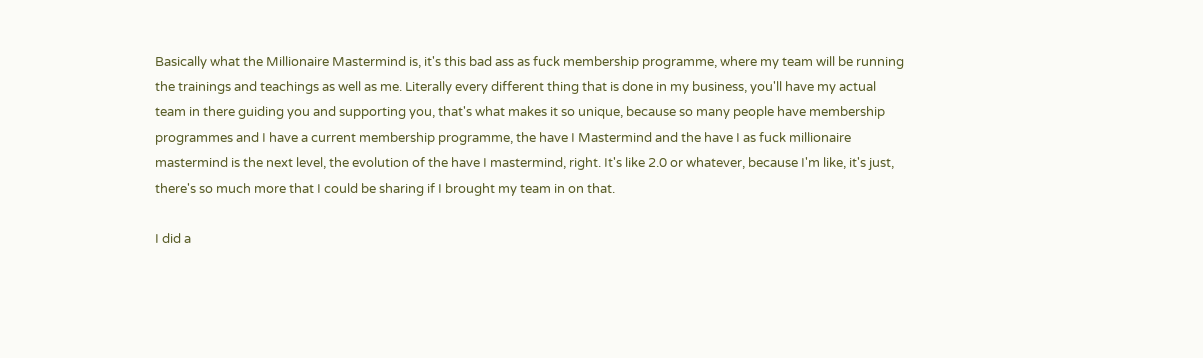Basically what the Millionaire Mastermind is, it's this bad ass as fuck membership programme, where my team will be running the trainings and teachings as well as me. Literally every different thing that is done in my business, you'll have my actual team in there guiding you and supporting you, that's what makes it so unique, because so many people have membership programmes and I have a current membership programme, the have I Mastermind and the have I as fuck millionaire mastermind is the next level, the evolution of the have I mastermind, right. It's like 2.0 or whatever, because I'm like, it's just, there's so much more that I could be sharing if I brought my team in on that.

I did a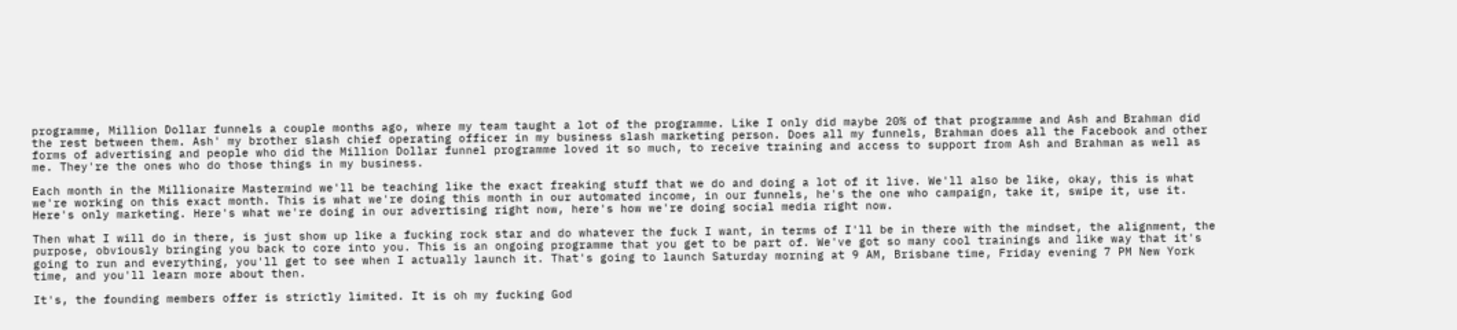programme, Million Dollar funnels a couple months ago, where my team taught a lot of the programme. Like I only did maybe 20% of that programme and Ash and Brahman did the rest between them. Ash' my brother slash chief operating officer in my business slash marketing person. Does all my funnels, Brahman does all the Facebook and other forms of advertising and people who did the Million Dollar funnel programme loved it so much, to receive training and access to support from Ash and Brahman as well as me. They're the ones who do those things in my business.

Each month in the Millionaire Mastermind we'll be teaching like the exact freaking stuff that we do and doing a lot of it live. We'll also be like, okay, this is what we're working on this exact month. This is what we're doing this month in our automated income, in our funnels, he's the one who campaign, take it, swipe it, use it. Here's only marketing. Here's what we're doing in our advertising right now, here's how we're doing social media right now.

Then what I will do in there, is just show up like a fucking rock star and do whatever the fuck I want, in terms of I'll be in there with the mindset, the alignment, the purpose, obviously bringing you back to core into you. This is an ongoing programme that you get to be part of. We've got so many cool trainings and like way that it's going to run and everything, you'll get to see when I actually launch it. That's going to launch Saturday morning at 9 AM, Brisbane time, Friday evening 7 PM New York time, and you'll learn more about then.

It's, the founding members offer is strictly limited. It is oh my fucking God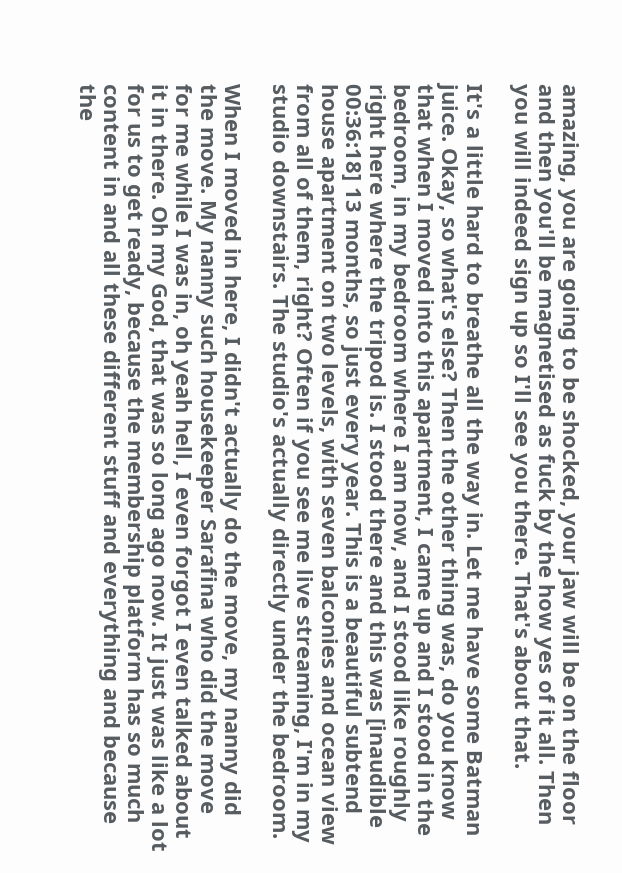amazing, you are going to be shocked, your jaw will be on the floor and then you'll be magnetised as fuck by the how yes of it all. Then you will indeed sign up so I'll see you there. That's about that.

It's a little hard to breathe all the way in. Let me have some Batman juice. Okay, so what's else? Then the other thing was, do you know that when I moved into this apartment, I came up and I stood in the bedroom, in my bedroom where I am now, and I stood like roughly right here where the tripod is. I stood there and this was [inaudible 00:36:18] 13 months, so just every year. This is a beautiful subtend house apartment on two levels, with seven balconies and ocean view from all of them, right? Often if you see me live streaming, I'm in my studio downstairs. The studio's actually directly under the bedroom.

When I moved in here, I didn't actually do the move, my nanny did the move. My nanny such housekeeper Sarafina who did the move for me while I was in, oh yeah hell, I even forgot I even talked about it in there. Oh my God, that was so long ago now. It just was like a lot for us to get ready, because the membership platform has so much content in and all these different stuff and everything and because the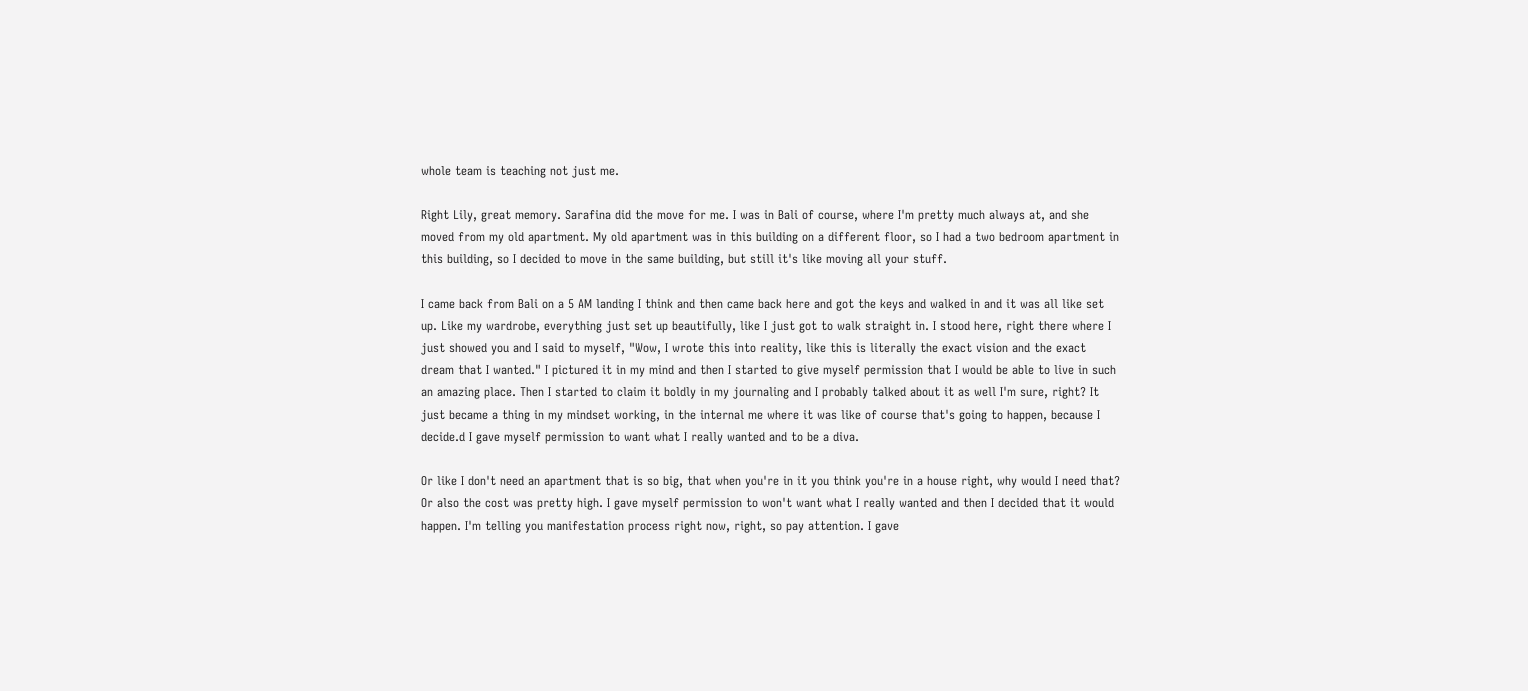whole team is teaching not just me.

Right Lily, great memory. Sarafina did the move for me. I was in Bali of course, where I'm pretty much always at, and she moved from my old apartment. My old apartment was in this building on a different floor, so I had a two bedroom apartment in this building, so I decided to move in the same building, but still it's like moving all your stuff.

I came back from Bali on a 5 AM landing I think and then came back here and got the keys and walked in and it was all like set up. Like my wardrobe, everything just set up beautifully, like I just got to walk straight in. I stood here, right there where I just showed you and I said to myself, "Wow, I wrote this into reality, like this is literally the exact vision and the exact dream that I wanted." I pictured it in my mind and then I started to give myself permission that I would be able to live in such an amazing place. Then I started to claim it boldly in my journaling and I probably talked about it as well I'm sure, right? It just became a thing in my mindset working, in the internal me where it was like of course that's going to happen, because I decide.d I gave myself permission to want what I really wanted and to be a diva.

Or like I don't need an apartment that is so big, that when you're in it you think you're in a house right, why would I need that? Or also the cost was pretty high. I gave myself permission to won't want what I really wanted and then I decided that it would happen. I'm telling you manifestation process right now, right, so pay attention. I gave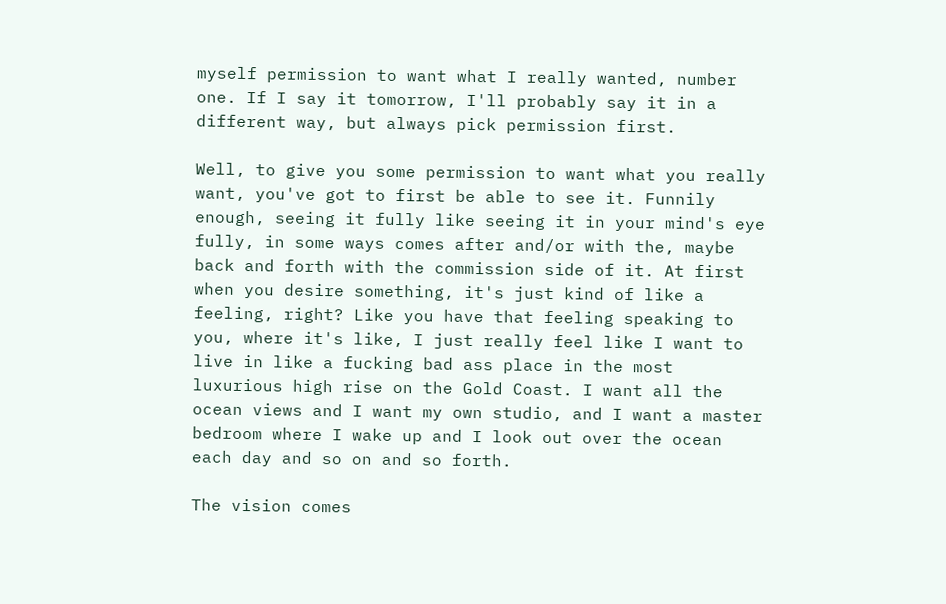myself permission to want what I really wanted, number one. If I say it tomorrow, I'll probably say it in a different way, but always pick permission first.

Well, to give you some permission to want what you really want, you've got to first be able to see it. Funnily enough, seeing it fully like seeing it in your mind's eye fully, in some ways comes after and/or with the, maybe back and forth with the commission side of it. At first when you desire something, it's just kind of like a feeling, right? Like you have that feeling speaking to you, where it's like, I just really feel like I want to live in like a fucking bad ass place in the most luxurious high rise on the Gold Coast. I want all the ocean views and I want my own studio, and I want a master bedroom where I wake up and I look out over the ocean each day and so on and so forth.

The vision comes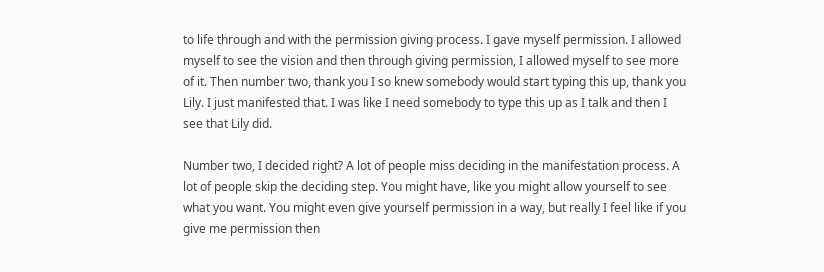to life through and with the permission giving process. I gave myself permission. I allowed myself to see the vision and then through giving permission, I allowed myself to see more of it. Then number two, thank you I so knew somebody would start typing this up, thank you Lily. I just manifested that. I was like I need somebody to type this up as I talk and then I see that Lily did.

Number two, I decided right? A lot of people miss deciding in the manifestation process. A lot of people skip the deciding step. You might have, like you might allow yourself to see what you want. You might even give yourself permission in a way, but really I feel like if you give me permission then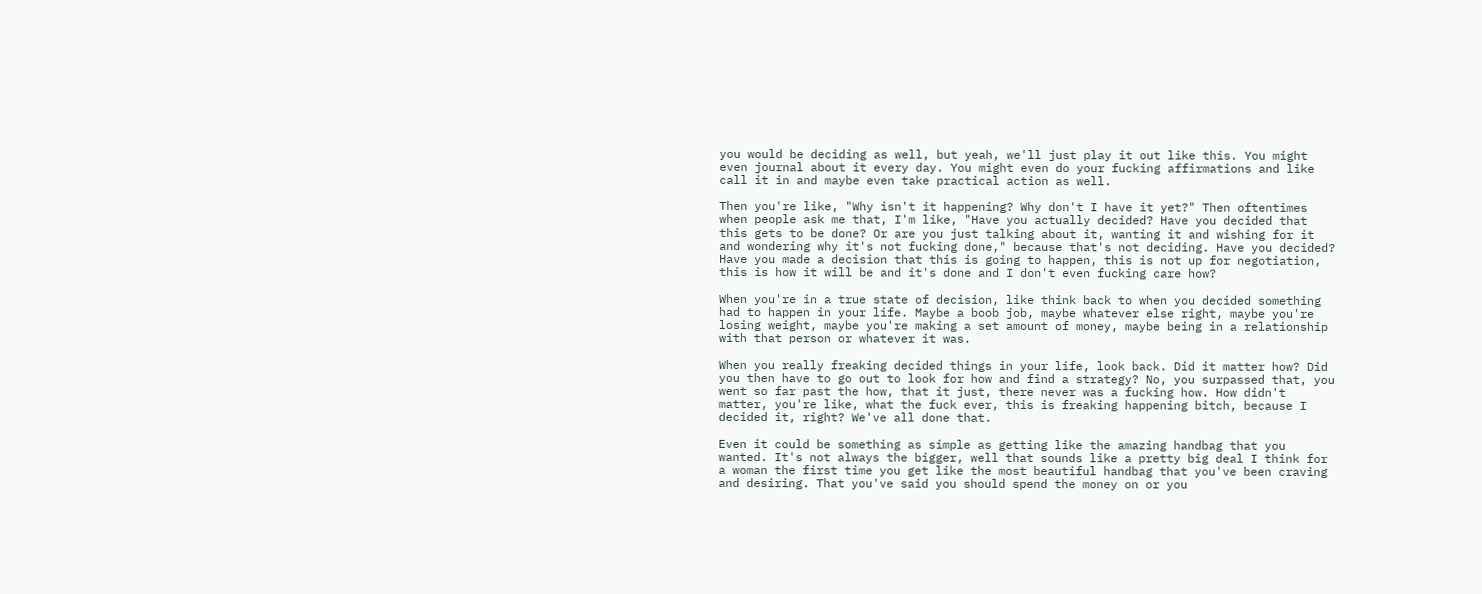you would be deciding as well, but yeah, we'll just play it out like this. You might even journal about it every day. You might even do your fucking affirmations and like call it in and maybe even take practical action as well.

Then you're like, "Why isn't it happening? Why don't I have it yet?" Then oftentimes when people ask me that, I'm like, "Have you actually decided? Have you decided that this gets to be done? Or are you just talking about it, wanting it and wishing for it and wondering why it's not fucking done," because that's not deciding. Have you decided? Have you made a decision that this is going to happen, this is not up for negotiation, this is how it will be and it's done and I don't even fucking care how?

When you're in a true state of decision, like think back to when you decided something had to happen in your life. Maybe a boob job, maybe whatever else right, maybe you're losing weight, maybe you're making a set amount of money, maybe being in a relationship with that person or whatever it was.

When you really freaking decided things in your life, look back. Did it matter how? Did you then have to go out to look for how and find a strategy? No, you surpassed that, you went so far past the how, that it just, there never was a fucking how. How didn't matter, you're like, what the fuck ever, this is freaking happening bitch, because I decided it, right? We've all done that.

Even it could be something as simple as getting like the amazing handbag that you wanted. It's not always the bigger, well that sounds like a pretty big deal I think for a woman the first time you get like the most beautiful handbag that you've been craving and desiring. That you've said you should spend the money on or you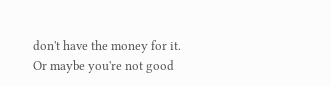don't have the money for it. Or maybe you're not good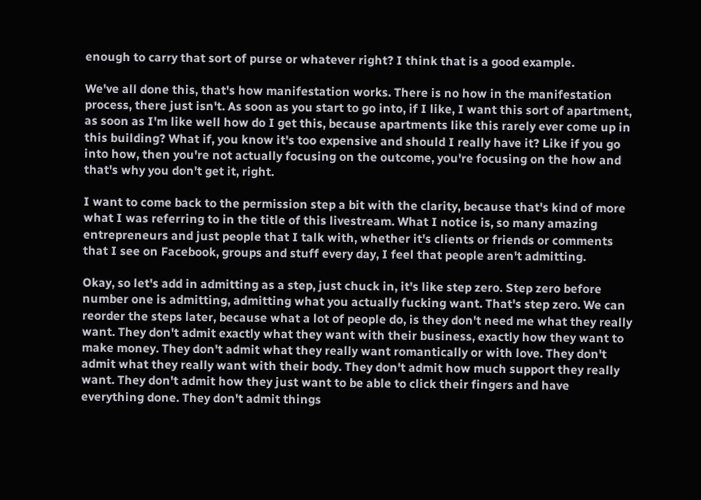enough to carry that sort of purse or whatever right? I think that is a good example.

We've all done this, that's how manifestation works. There is no how in the manifestation process, there just isn't. As soon as you start to go into, if I like, I want this sort of apartment, as soon as I'm like well how do I get this, because apartments like this rarely ever come up in this building? What if, you know it's too expensive and should I really have it? Like if you go into how, then you're not actually focusing on the outcome, you're focusing on the how and that's why you don't get it, right.

I want to come back to the permission step a bit with the clarity, because that's kind of more what I was referring to in the title of this livestream. What I notice is, so many amazing entrepreneurs and just people that I talk with, whether it's clients or friends or comments that I see on Facebook, groups and stuff every day, I feel that people aren't admitting.

Okay, so let's add in admitting as a step, just chuck in, it's like step zero. Step zero before number one is admitting, admitting what you actually fucking want. That's step zero. We can reorder the steps later, because what a lot of people do, is they don't need me what they really want. They don't admit exactly what they want with their business, exactly how they want to make money. They don't admit what they really want romantically or with love. They don't admit what they really want with their body. They don't admit how much support they really want. They don't admit how they just want to be able to click their fingers and have everything done. They don't admit things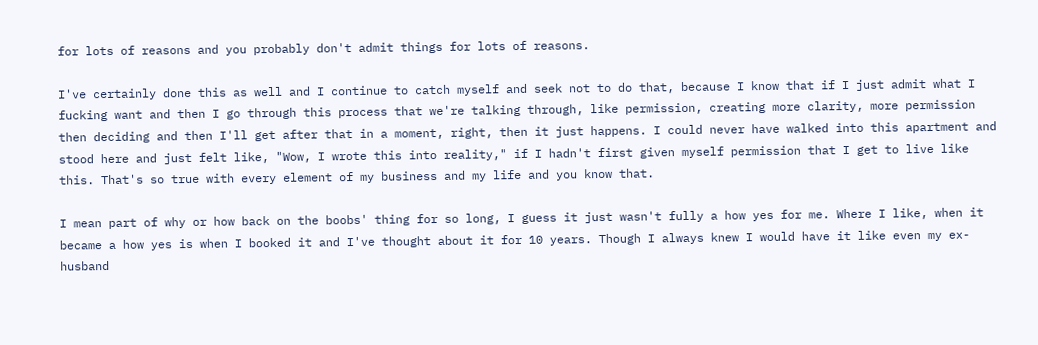for lots of reasons and you probably don't admit things for lots of reasons.

I've certainly done this as well and I continue to catch myself and seek not to do that, because I know that if I just admit what I fucking want and then I go through this process that we're talking through, like permission, creating more clarity, more permission then deciding and then I'll get after that in a moment, right, then it just happens. I could never have walked into this apartment and stood here and just felt like, "Wow, I wrote this into reality," if I hadn't first given myself permission that I get to live like this. That's so true with every element of my business and my life and you know that.

I mean part of why or how back on the boobs' thing for so long, I guess it just wasn't fully a how yes for me. Where I like, when it became a how yes is when I booked it and I've thought about it for 10 years. Though I always knew I would have it like even my ex-husband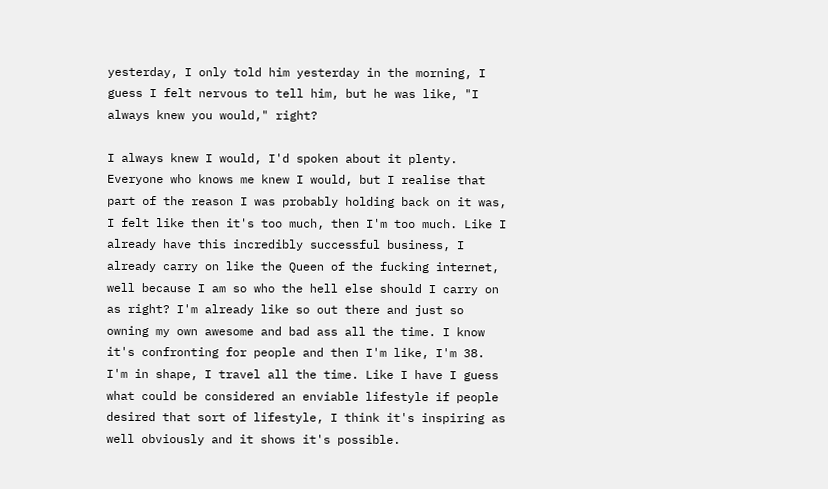yesterday, I only told him yesterday in the morning, I guess I felt nervous to tell him, but he was like, "I always knew you would," right?

I always knew I would, I'd spoken about it plenty. Everyone who knows me knew I would, but I realise that part of the reason I was probably holding back on it was, I felt like then it's too much, then I'm too much. Like I already have this incredibly successful business, I already carry on like the Queen of the fucking internet, well because I am so who the hell else should I carry on as right? I'm already like so out there and just so owning my own awesome and bad ass all the time. I know it's confronting for people and then I'm like, I'm 38. I'm in shape, I travel all the time. Like I have I guess what could be considered an enviable lifestyle if people desired that sort of lifestyle, I think it's inspiring as well obviously and it shows it's possible.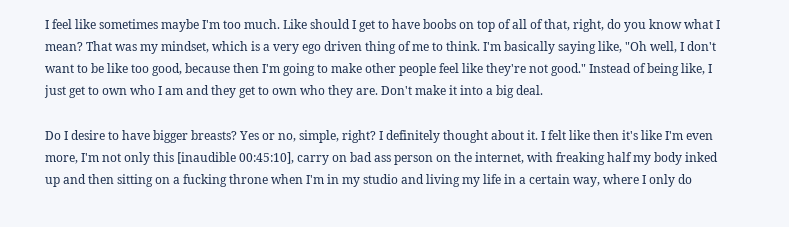I feel like sometimes maybe I'm too much. Like should I get to have boobs on top of all of that, right, do you know what I mean? That was my mindset, which is a very ego driven thing of me to think. I'm basically saying like, "Oh well, I don't want to be like too good, because then I'm going to make other people feel like they're not good." Instead of being like, I just get to own who I am and they get to own who they are. Don't make it into a big deal.

Do I desire to have bigger breasts? Yes or no, simple, right? I definitely thought about it. I felt like then it's like I'm even more, I'm not only this [inaudible 00:45:10], carry on bad ass person on the internet, with freaking half my body inked up and then sitting on a fucking throne when I'm in my studio and living my life in a certain way, where I only do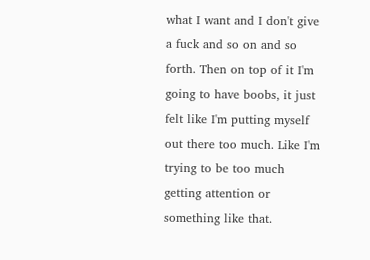what I want and I don't give a fuck and so on and so forth. Then on top of it I'm going to have boobs, it just felt like I'm putting myself out there too much. Like I'm trying to be too much getting attention or something like that.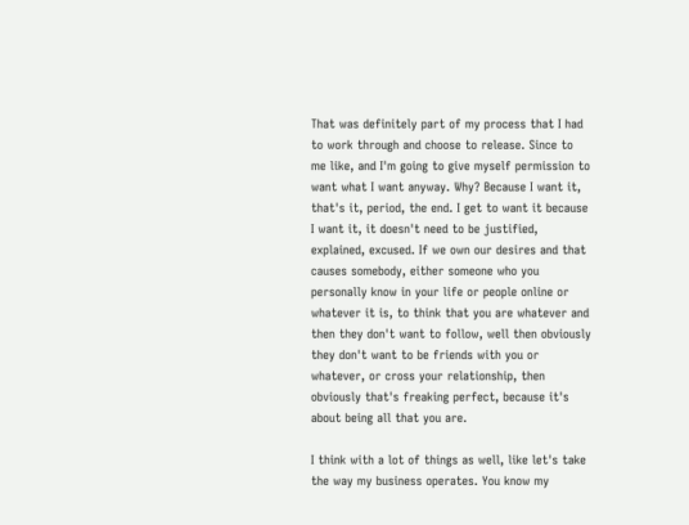That was definitely part of my process that I had to work through and choose to release. Since to me like, and I'm going to give myself permission to want what I want anyway. Why? Because I want it, that's it, period, the end. I get to want it because I want it, it doesn't need to be justified, explained, excused. If we own our desires and that causes somebody, either someone who you personally know in your life or people online or whatever it is, to think that you are whatever and then they don't want to follow, well then obviously they don't want to be friends with you or whatever, or cross your relationship, then obviously that's freaking perfect, because it's about being all that you are.

I think with a lot of things as well, like let's take the way my business operates. You know my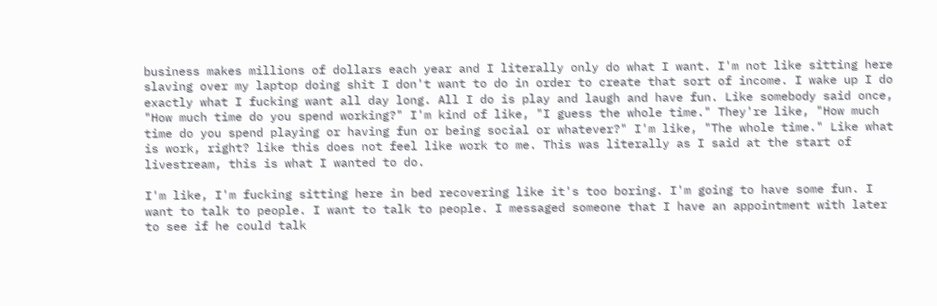business makes millions of dollars each year and I literally only do what I want. I'm not like sitting here slaving over my laptop doing shit I don't want to do in order to create that sort of income. I wake up I do exactly what I fucking want all day long. All I do is play and laugh and have fun. Like somebody said once, "How much time do you spend working?" I'm kind of like, "I guess the whole time." They're like, "How much time do you spend playing or having fun or being social or whatever?" I'm like, "The whole time." Like what is work, right? like this does not feel like work to me. This was literally as I said at the start of livestream, this is what I wanted to do.

I'm like, I'm fucking sitting here in bed recovering like it's too boring. I'm going to have some fun. I want to talk to people. I want to talk to people. I messaged someone that I have an appointment with later to see if he could talk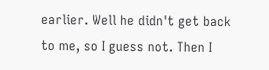earlier. Well he didn't get back to me, so I guess not. Then I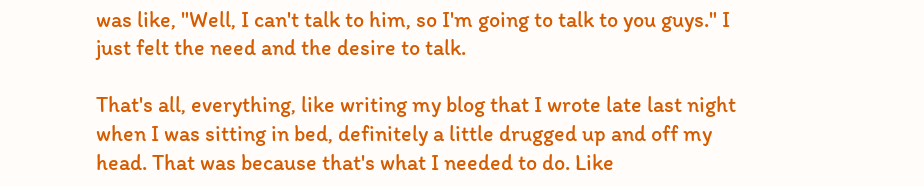was like, "Well, I can't talk to him, so I'm going to talk to you guys." I just felt the need and the desire to talk.

That's all, everything, like writing my blog that I wrote late last night when I was sitting in bed, definitely a little drugged up and off my head. That was because that's what I needed to do. Like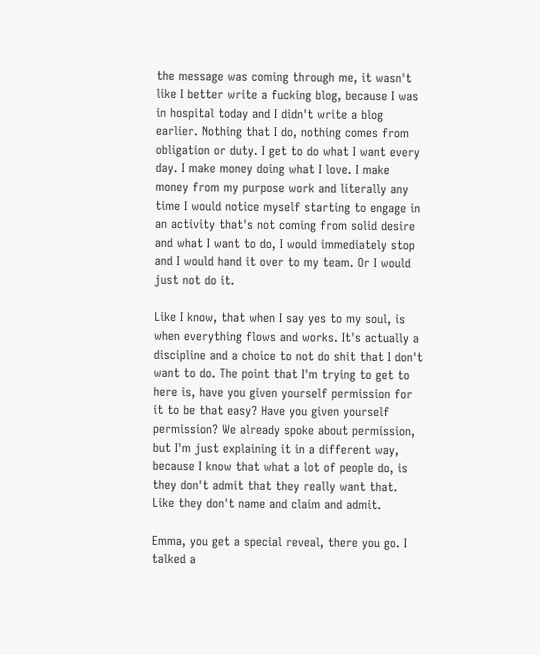the message was coming through me, it wasn't like I better write a fucking blog, because I was in hospital today and I didn't write a blog earlier. Nothing that I do, nothing comes from obligation or duty. I get to do what I want every day. I make money doing what I love. I make money from my purpose work and literally any time I would notice myself starting to engage in an activity that's not coming from solid desire and what I want to do, I would immediately stop and I would hand it over to my team. Or I would just not do it.

Like I know, that when I say yes to my soul, is when everything flows and works. It's actually a discipline and a choice to not do shit that I don't want to do. The point that I'm trying to get to here is, have you given yourself permission for it to be that easy? Have you given yourself permission? We already spoke about permission, but I'm just explaining it in a different way, because I know that what a lot of people do, is they don't admit that they really want that. Like they don't name and claim and admit.

Emma, you get a special reveal, there you go. I talked a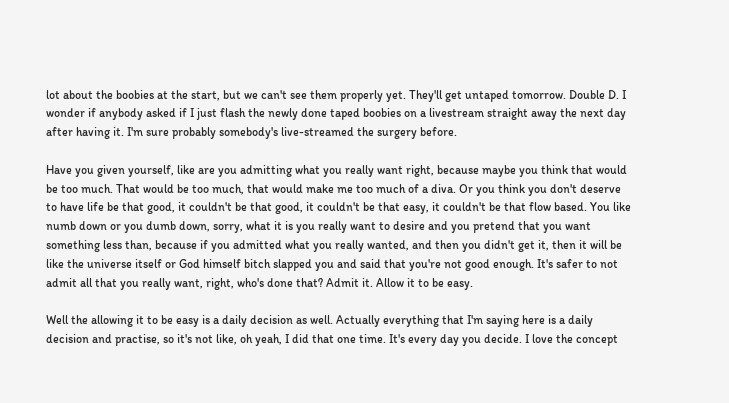lot about the boobies at the start, but we can't see them properly yet. They'll get untaped tomorrow. Double D. I wonder if anybody asked if I just flash the newly done taped boobies on a livestream straight away the next day after having it. I'm sure probably somebody's live-streamed the surgery before.

Have you given yourself, like are you admitting what you really want right, because maybe you think that would be too much. That would be too much, that would make me too much of a diva. Or you think you don't deserve to have life be that good, it couldn't be that good, it couldn't be that easy, it couldn't be that flow based. You like numb down or you dumb down, sorry, what it is you really want to desire and you pretend that you want something less than, because if you admitted what you really wanted, and then you didn't get it, then it will be like the universe itself or God himself bitch slapped you and said that you're not good enough. It's safer to not admit all that you really want, right, who's done that? Admit it. Allow it to be easy.

Well the allowing it to be easy is a daily decision as well. Actually everything that I'm saying here is a daily decision and practise, so it's not like, oh yeah, I did that one time. It's every day you decide. I love the concept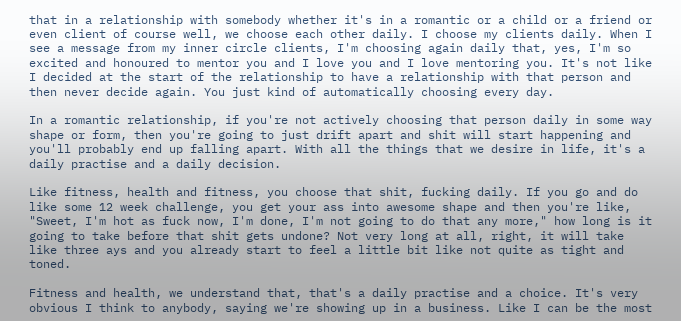that in a relationship with somebody whether it's in a romantic or a child or a friend or even client of course well, we choose each other daily. I choose my clients daily. When I see a message from my inner circle clients, I'm choosing again daily that, yes, I'm so excited and honoured to mentor you and I love you and I love mentoring you. It's not like I decided at the start of the relationship to have a relationship with that person and then never decide again. You just kind of automatically choosing every day.

In a romantic relationship, if you're not actively choosing that person daily in some way shape or form, then you're going to just drift apart and shit will start happening and you'll probably end up falling apart. With all the things that we desire in life, it's a daily practise and a daily decision.

Like fitness, health and fitness, you choose that shit, fucking daily. If you go and do like some 12 week challenge, you get your ass into awesome shape and then you're like, "Sweet, I'm hot as fuck now, I'm done, I'm not going to do that any more," how long is it going to take before that shit gets undone? Not very long at all, right, it will take like three ays and you already start to feel a little bit like not quite as tight and toned.

Fitness and health, we understand that, that's a daily practise and a choice. It's very obvious I think to anybody, saying we're showing up in a business. Like I can be the most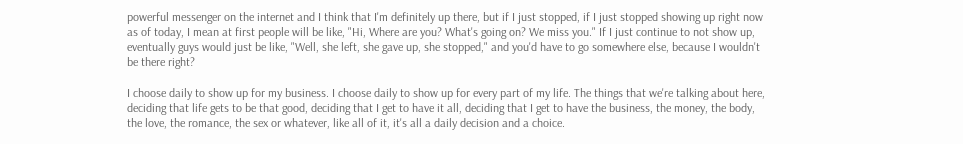powerful messenger on the internet and I think that I'm definitely up there, but if I just stopped, if I just stopped showing up right now as of today, I mean at first people will be like, "Hi, Where are you? What's going on? We miss you." If I just continue to not show up, eventually guys would just be like, "Well, she left, she gave up, she stopped," and you'd have to go somewhere else, because I wouldn't be there right?

I choose daily to show up for my business. I choose daily to show up for every part of my life. The things that we're talking about here, deciding that life gets to be that good, deciding that I get to have it all, deciding that I get to have the business, the money, the body, the love, the romance, the sex or whatever, like all of it, it's all a daily decision and a choice.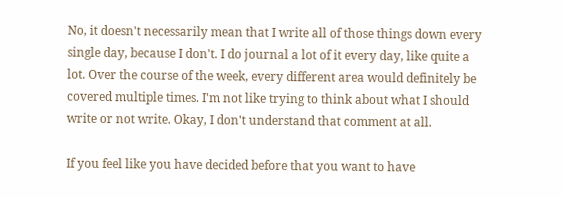No, it doesn't necessarily mean that I write all of those things down every single day, because I don't. I do journal a lot of it every day, like quite a lot. Over the course of the week, every different area would definitely be covered multiple times. I'm not like trying to think about what I should write or not write. Okay, I don't understand that comment at all.

If you feel like you have decided before that you want to have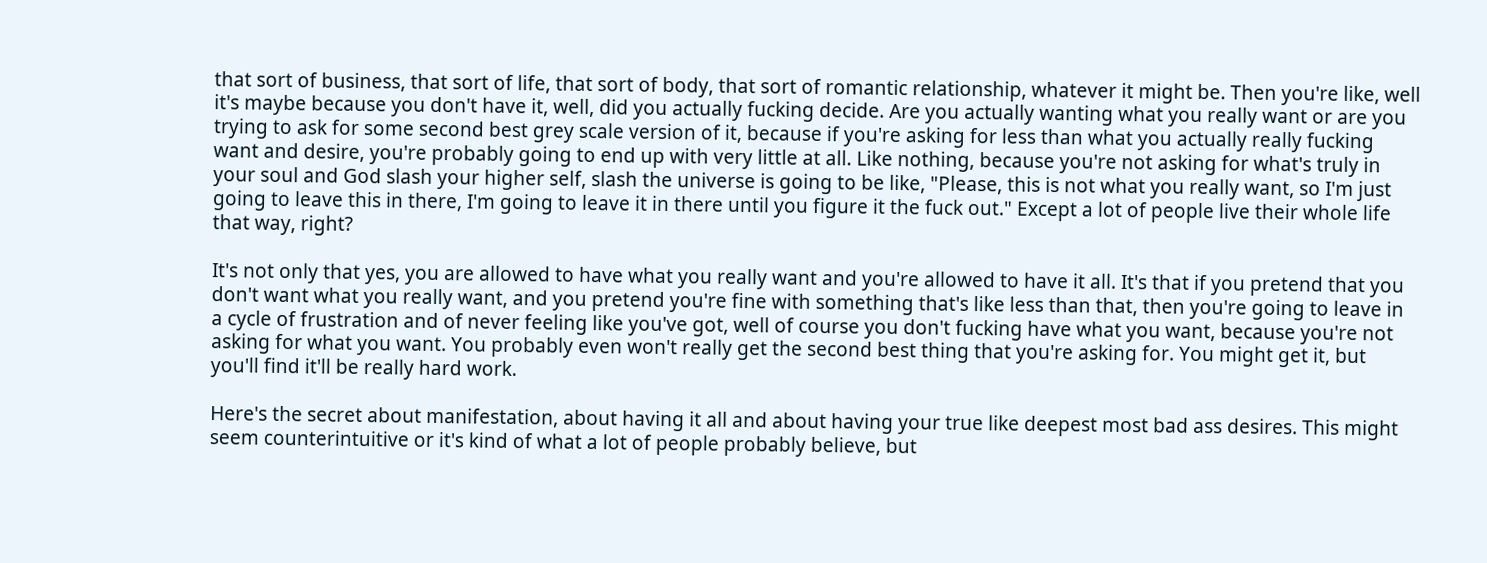that sort of business, that sort of life, that sort of body, that sort of romantic relationship, whatever it might be. Then you're like, well it's maybe because you don't have it, well, did you actually fucking decide. Are you actually wanting what you really want or are you trying to ask for some second best grey scale version of it, because if you're asking for less than what you actually really fucking want and desire, you're probably going to end up with very little at all. Like nothing, because you're not asking for what's truly in your soul and God slash your higher self, slash the universe is going to be like, "Please, this is not what you really want, so I'm just going to leave this in there, I'm going to leave it in there until you figure it the fuck out." Except a lot of people live their whole life that way, right?

It's not only that yes, you are allowed to have what you really want and you're allowed to have it all. It's that if you pretend that you don't want what you really want, and you pretend you're fine with something that's like less than that, then you're going to leave in a cycle of frustration and of never feeling like you've got, well of course you don't fucking have what you want, because you're not asking for what you want. You probably even won't really get the second best thing that you're asking for. You might get it, but you'll find it'll be really hard work.

Here's the secret about manifestation, about having it all and about having your true like deepest most bad ass desires. This might seem counterintuitive or it's kind of what a lot of people probably believe, but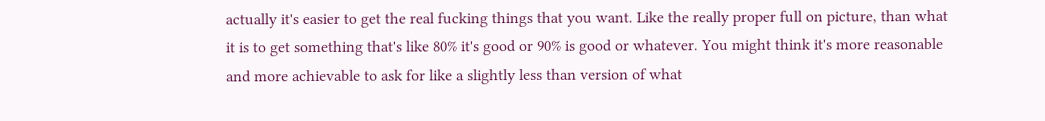actually it's easier to get the real fucking things that you want. Like the really proper full on picture, than what it is to get something that's like 80% it's good or 90% is good or whatever. You might think it's more reasonable and more achievable to ask for like a slightly less than version of what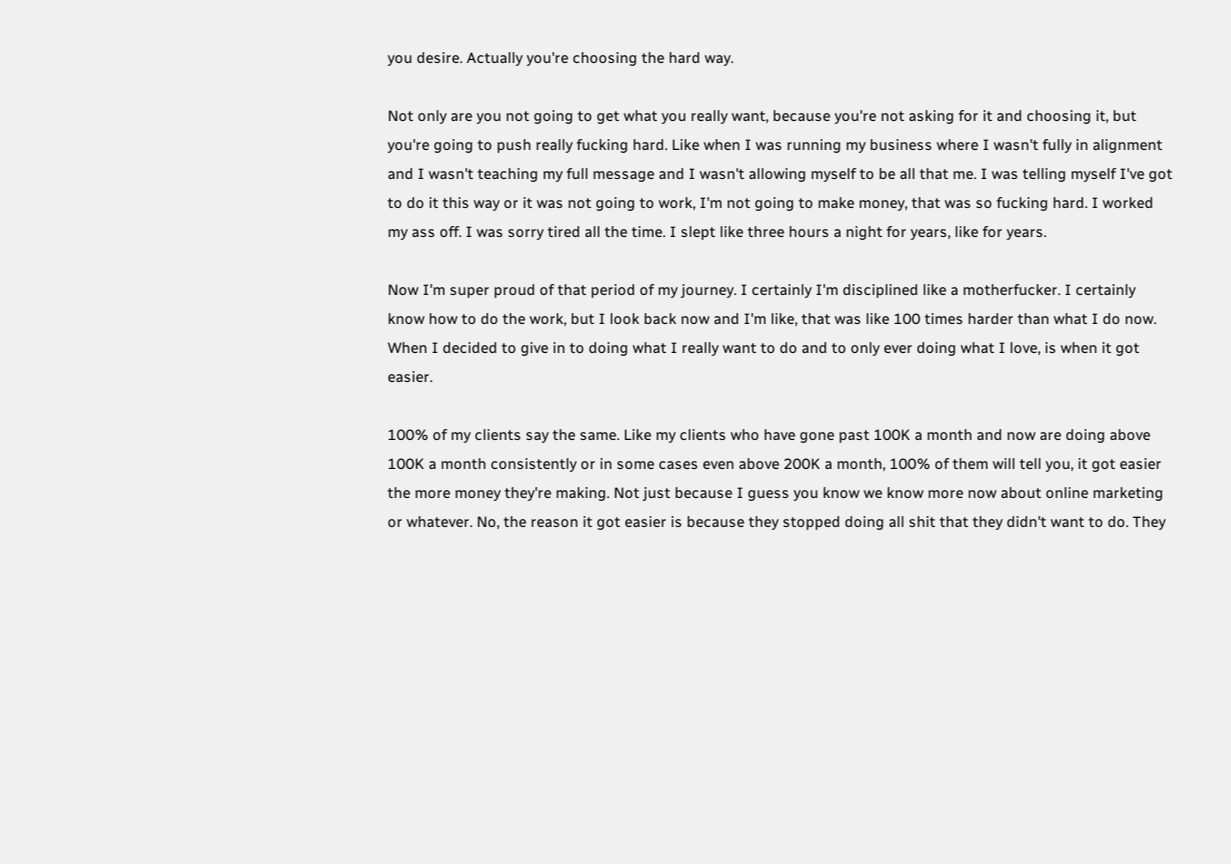you desire. Actually you're choosing the hard way.

Not only are you not going to get what you really want, because you're not asking for it and choosing it, but you're going to push really fucking hard. Like when I was running my business where I wasn't fully in alignment and I wasn't teaching my full message and I wasn't allowing myself to be all that me. I was telling myself I've got to do it this way or it was not going to work, I'm not going to make money, that was so fucking hard. I worked my ass off. I was sorry tired all the time. I slept like three hours a night for years, like for years.

Now I'm super proud of that period of my journey. I certainly I'm disciplined like a motherfucker. I certainly know how to do the work, but I look back now and I'm like, that was like 100 times harder than what I do now. When I decided to give in to doing what I really want to do and to only ever doing what I love, is when it got easier.

100% of my clients say the same. Like my clients who have gone past 100K a month and now are doing above 100K a month consistently or in some cases even above 200K a month, 100% of them will tell you, it got easier the more money they're making. Not just because I guess you know we know more now about online marketing or whatever. No, the reason it got easier is because they stopped doing all shit that they didn't want to do. They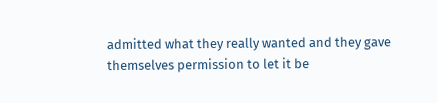admitted what they really wanted and they gave themselves permission to let it be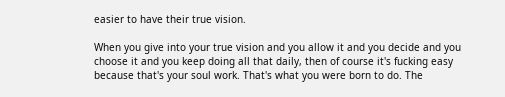easier to have their true vision.

When you give into your true vision and you allow it and you decide and you choose it and you keep doing all that daily, then of course it's fucking easy because that's your soul work. That's what you were born to do. The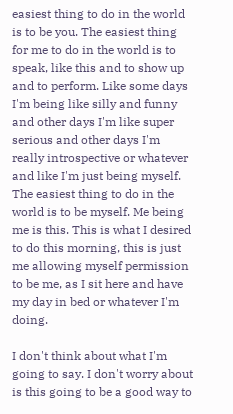easiest thing to do in the world is to be you. The easiest thing for me to do in the world is to speak, like this and to show up and to perform. Like some days I'm being like silly and funny and other days I'm like super serious and other days I'm really introspective or whatever and like I'm just being myself. The easiest thing to do in the world is to be myself. Me being me is this. This is what I desired to do this morning, this is just me allowing myself permission to be me, as I sit here and have my day in bed or whatever I'm doing.

I don't think about what I'm going to say. I don't worry about is this going to be a good way to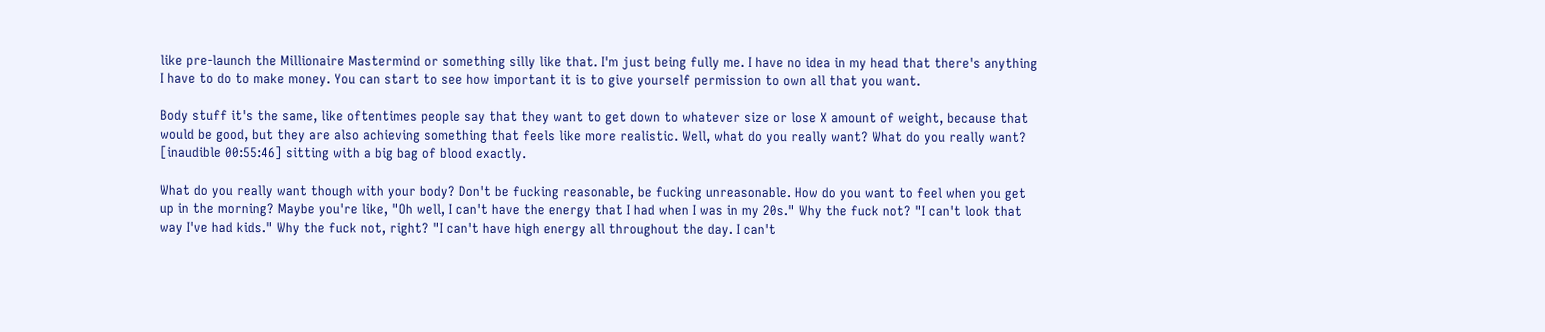like pre-launch the Millionaire Mastermind or something silly like that. I'm just being fully me. I have no idea in my head that there's anything I have to do to make money. You can start to see how important it is to give yourself permission to own all that you want.

Body stuff it's the same, like oftentimes people say that they want to get down to whatever size or lose X amount of weight, because that would be good, but they are also achieving something that feels like more realistic. Well, what do you really want? What do you really want? [inaudible 00:55:46] sitting with a big bag of blood exactly.

What do you really want though with your body? Don't be fucking reasonable, be fucking unreasonable. How do you want to feel when you get up in the morning? Maybe you're like, "Oh well, I can't have the energy that I had when I was in my 20s." Why the fuck not? "I can't look that way I've had kids." Why the fuck not, right? "I can't have high energy all throughout the day. I can't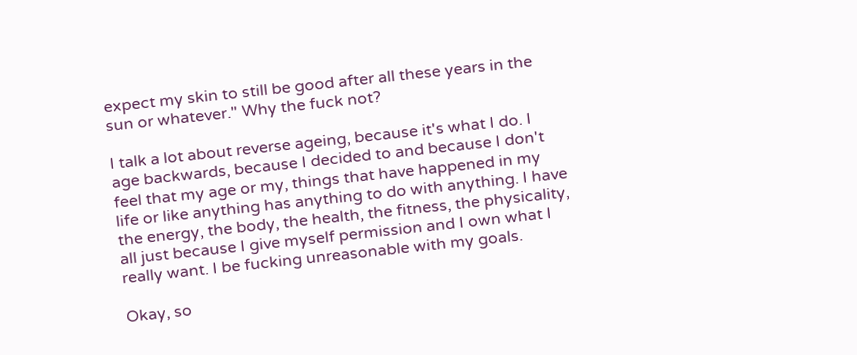expect my skin to still be good after all these years in the sun or whatever." Why the fuck not?

I talk a lot about reverse ageing, because it's what I do. I age backwards, because I decided to and because I don't feel that my age or my, things that have happened in my life or like anything has anything to do with anything. I have the energy, the body, the health, the fitness, the physicality, all just because I give myself permission and I own what I really want. I be fucking unreasonable with my goals.

Okay, so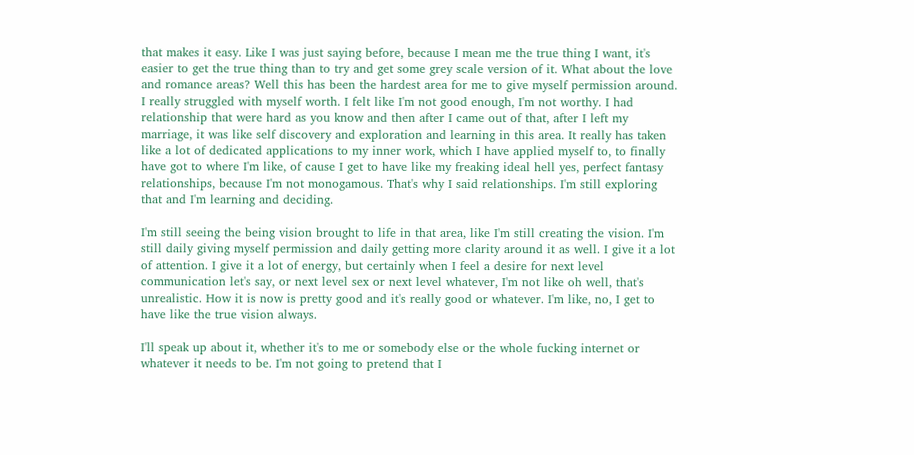that makes it easy. Like I was just saying before, because I mean me the true thing I want, it's easier to get the true thing than to try and get some grey scale version of it. What about the love and romance areas? Well this has been the hardest area for me to give myself permission around. I really struggled with myself worth. I felt like I'm not good enough, I'm not worthy. I had relationship that were hard as you know and then after I came out of that, after I left my marriage, it was like self discovery and exploration and learning in this area. It really has taken like a lot of dedicated applications to my inner work, which I have applied myself to, to finally have got to where I'm like, of cause I get to have like my freaking ideal hell yes, perfect fantasy relationships, because I'm not monogamous. That's why I said relationships. I'm still exploring that and I'm learning and deciding.

I'm still seeing the being vision brought to life in that area, like I'm still creating the vision. I'm still daily giving myself permission and daily getting more clarity around it as well. I give it a lot of attention. I give it a lot of energy, but certainly when I feel a desire for next level communication let's say, or next level sex or next level whatever, I'm not like oh well, that's unrealistic. How it is now is pretty good and it's really good or whatever. I'm like, no, I get to have like the true vision always.

I'll speak up about it, whether it's to me or somebody else or the whole fucking internet or whatever it needs to be. I'm not going to pretend that I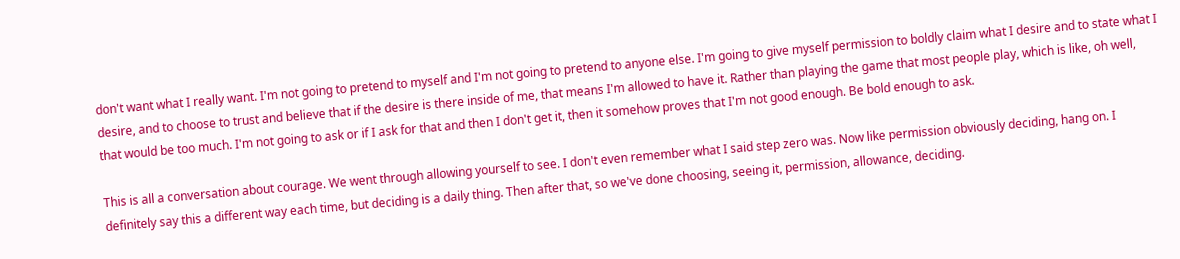don't want what I really want. I'm not going to pretend to myself and I'm not going to pretend to anyone else. I'm going to give myself permission to boldly claim what I desire and to state what I desire, and to choose to trust and believe that if the desire is there inside of me, that means I'm allowed to have it. Rather than playing the game that most people play, which is like, oh well, that would be too much. I'm not going to ask or if I ask for that and then I don't get it, then it somehow proves that I'm not good enough. Be bold enough to ask.

This is all a conversation about courage. We went through allowing yourself to see. I don't even remember what I said step zero was. Now like permission obviously deciding, hang on. I definitely say this a different way each time, but deciding is a daily thing. Then after that, so we've done choosing, seeing it, permission, allowance, deciding.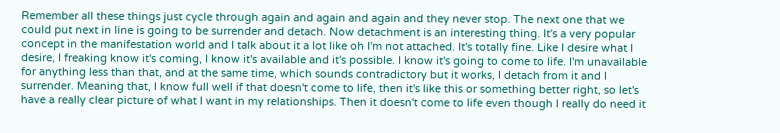Remember all these things just cycle through again and again and again and they never stop. The next one that we could put next in line is going to be surrender and detach. Now detachment is an interesting thing. It's a very popular concept in the manifestation world and I talk about it a lot like oh I'm not attached. It's totally fine. Like I desire what I desire, I freaking know it's coming, I know it's available and it's possible. I know it's going to come to life. I'm unavailable for anything less than that, and at the same time, which sounds contradictory but it works, I detach from it and I surrender. Meaning that, I know full well if that doesn't come to life, then it's like this or something better right, so let's have a really clear picture of what I want in my relationships. Then it doesn't come to life even though I really do need it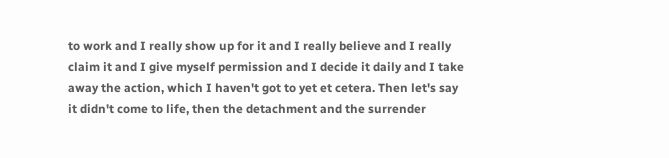to work and I really show up for it and I really believe and I really claim it and I give myself permission and I decide it daily and I take away the action, which I haven't got to yet et cetera. Then let's say it didn't come to life, then the detachment and the surrender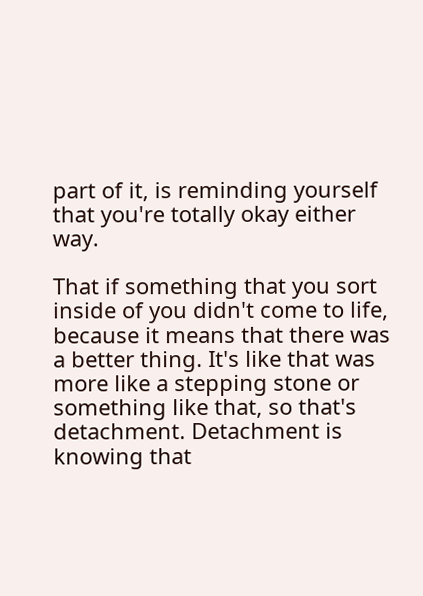part of it, is reminding yourself that you're totally okay either way.

That if something that you sort inside of you didn't come to life, because it means that there was a better thing. It's like that was more like a stepping stone or something like that, so that's detachment. Detachment is knowing that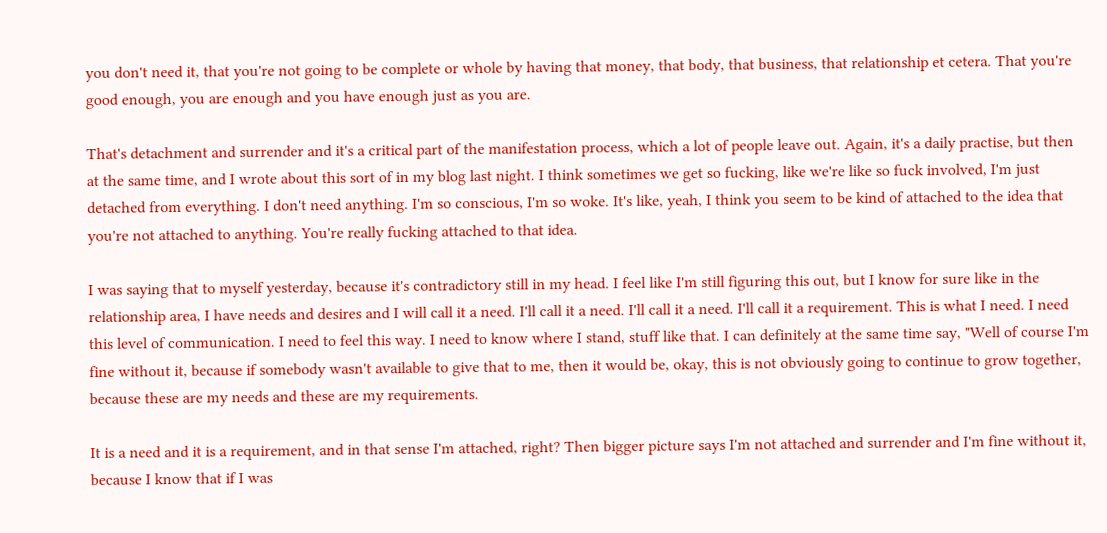you don't need it, that you're not going to be complete or whole by having that money, that body, that business, that relationship et cetera. That you're good enough, you are enough and you have enough just as you are.

That's detachment and surrender and it's a critical part of the manifestation process, which a lot of people leave out. Again, it's a daily practise, but then at the same time, and I wrote about this sort of in my blog last night. I think sometimes we get so fucking, like we're like so fuck involved, I'm just detached from everything. I don't need anything. I'm so conscious, I'm so woke. It's like, yeah, I think you seem to be kind of attached to the idea that you're not attached to anything. You're really fucking attached to that idea.

I was saying that to myself yesterday, because it's contradictory still in my head. I feel like I'm still figuring this out, but I know for sure like in the relationship area, I have needs and desires and I will call it a need. I'll call it a need. I'll call it a need. I'll call it a requirement. This is what I need. I need this level of communication. I need to feel this way. I need to know where I stand, stuff like that. I can definitely at the same time say, "Well of course I'm fine without it, because if somebody wasn't available to give that to me, then it would be, okay, this is not obviously going to continue to grow together, because these are my needs and these are my requirements.

It is a need and it is a requirement, and in that sense I'm attached, right? Then bigger picture says I'm not attached and surrender and I'm fine without it, because I know that if I was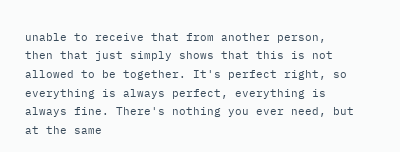unable to receive that from another person, then that just simply shows that this is not allowed to be together. It's perfect right, so everything is always perfect, everything is always fine. There's nothing you ever need, but at the same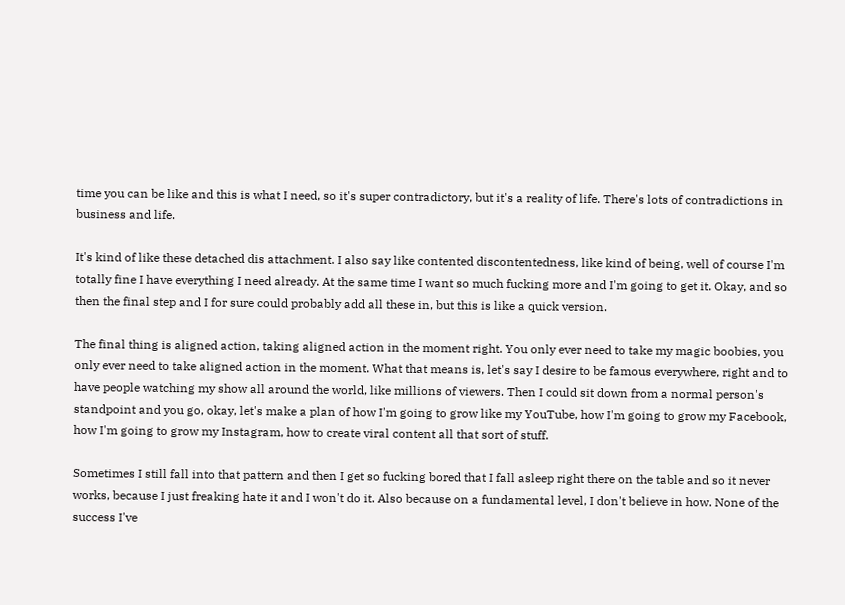time you can be like and this is what I need, so it's super contradictory, but it's a reality of life. There's lots of contradictions in business and life.

It's kind of like these detached dis attachment. I also say like contented discontentedness, like kind of being, well of course I'm totally fine I have everything I need already. At the same time I want so much fucking more and I'm going to get it. Okay, and so then the final step and I for sure could probably add all these in, but this is like a quick version.

The final thing is aligned action, taking aligned action in the moment right. You only ever need to take my magic boobies, you only ever need to take aligned action in the moment. What that means is, let's say I desire to be famous everywhere, right and to have people watching my show all around the world, like millions of viewers. Then I could sit down from a normal person's standpoint and you go, okay, let's make a plan of how I'm going to grow like my YouTube, how I'm going to grow my Facebook, how I'm going to grow my Instagram, how to create viral content all that sort of stuff.

Sometimes I still fall into that pattern and then I get so fucking bored that I fall asleep right there on the table and so it never works, because I just freaking hate it and I won't do it. Also because on a fundamental level, I don't believe in how. None of the success I've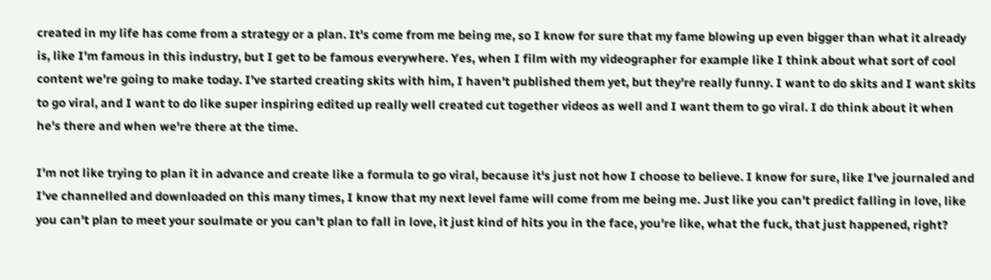created in my life has come from a strategy or a plan. It's come from me being me, so I know for sure that my fame blowing up even bigger than what it already is, like I'm famous in this industry, but I get to be famous everywhere. Yes, when I film with my videographer for example like I think about what sort of cool content we're going to make today. I've started creating skits with him, I haven't published them yet, but they're really funny. I want to do skits and I want skits to go viral, and I want to do like super inspiring edited up really well created cut together videos as well and I want them to go viral. I do think about it when he's there and when we're there at the time.

I'm not like trying to plan it in advance and create like a formula to go viral, because it's just not how I choose to believe. I know for sure, like I've journaled and I've channelled and downloaded on this many times, I know that my next level fame will come from me being me. Just like you can't predict falling in love, like you can't plan to meet your soulmate or you can't plan to fall in love, it just kind of hits you in the face, you're like, what the fuck, that just happened, right?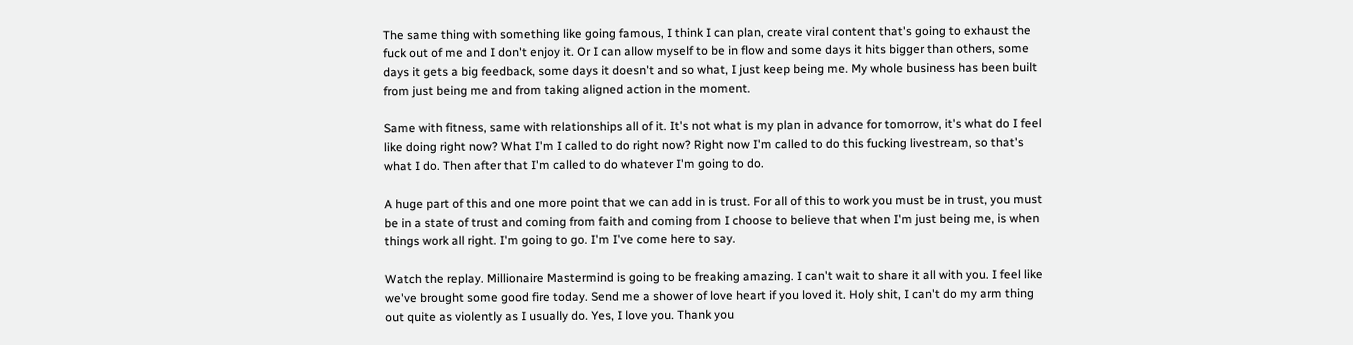The same thing with something like going famous, I think I can plan, create viral content that's going to exhaust the fuck out of me and I don't enjoy it. Or I can allow myself to be in flow and some days it hits bigger than others, some days it gets a big feedback, some days it doesn't and so what, I just keep being me. My whole business has been built from just being me and from taking aligned action in the moment.

Same with fitness, same with relationships all of it. It's not what is my plan in advance for tomorrow, it's what do I feel like doing right now? What I'm I called to do right now? Right now I'm called to do this fucking livestream, so that's what I do. Then after that I'm called to do whatever I'm going to do.

A huge part of this and one more point that we can add in is trust. For all of this to work you must be in trust, you must be in a state of trust and coming from faith and coming from I choose to believe that when I'm just being me, is when things work all right. I'm going to go. I'm I've come here to say.

Watch the replay. Millionaire Mastermind is going to be freaking amazing. I can't wait to share it all with you. I feel like we've brought some good fire today. Send me a shower of love heart if you loved it. Holy shit, I can't do my arm thing out quite as violently as I usually do. Yes, I love you. Thank you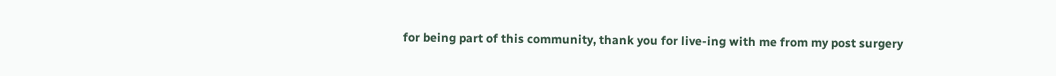for being part of this community, thank you for live-ing with me from my post surgery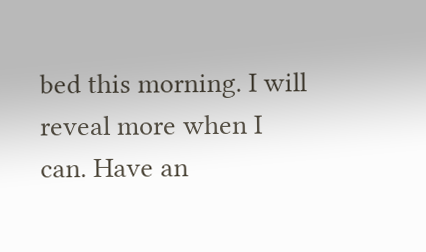bed this morning. I will reveal more when I can. Have an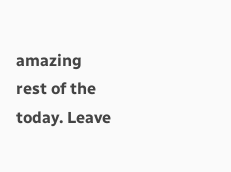amazing rest of the today. Leave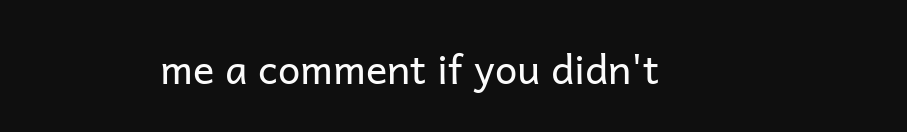me a comment if you didn't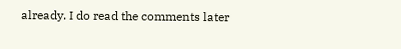already. I do read the comments later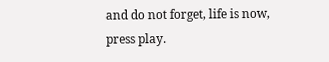and do not forget, life is now, press play.